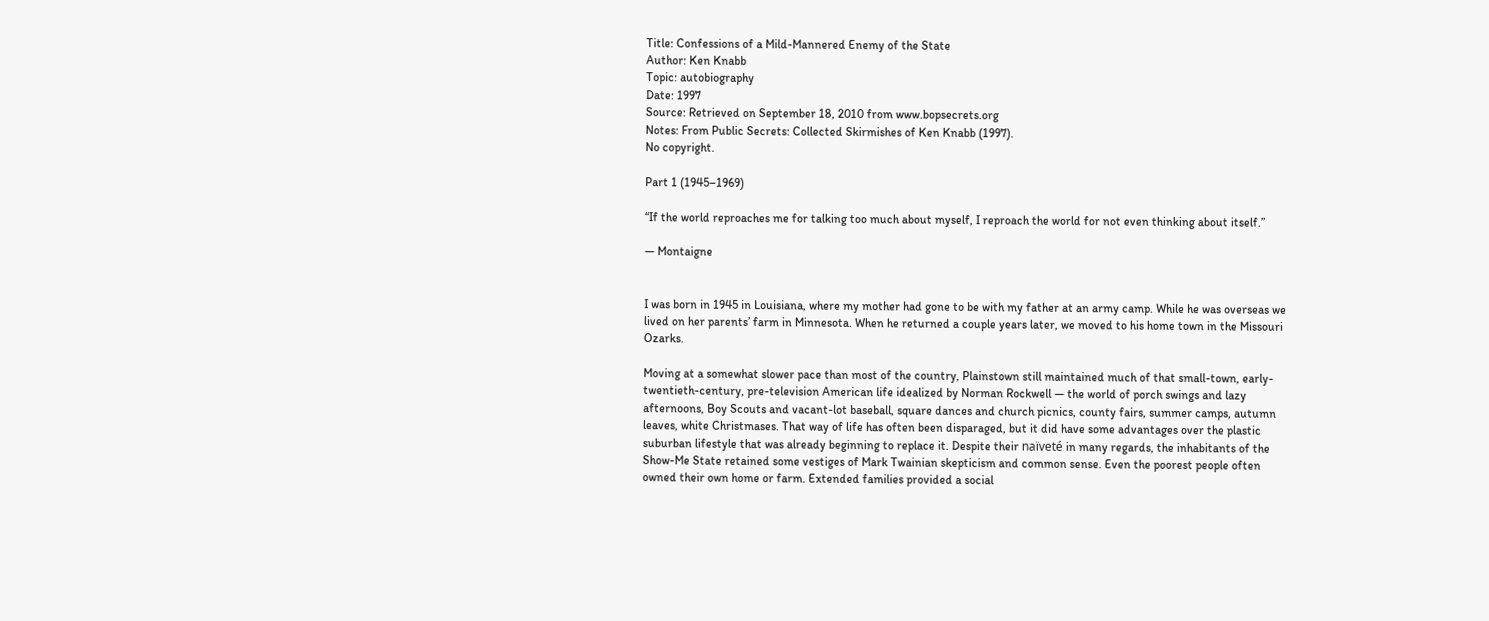Title: Confessions of a Mild-Mannered Enemy of the State
Author: Ken Knabb
Topic: autobiography
Date: 1997
Source: Retrieved on September 18, 2010 from www.bopsecrets.org
Notes: From Public Secrets: Collected Skirmishes of Ken Knabb (1997).
No copyright.

Part 1 (1945–1969)

“If the world reproaches me for talking too much about myself, I reproach the world for not even thinking about itself.”

— Montaigne


I was born in 1945 in Louisiana, where my mother had gone to be with my father at an army camp. While he was overseas we lived on her parents’ farm in Minnesota. When he returned a couple years later, we moved to his home town in the Missouri Ozarks.

Moving at a somewhat slower pace than most of the country, Plainstown still maintained much of that small-town, early-twentieth-century, pre-television American life idealized by Norman Rockwell — the world of porch swings and lazy afternoons, Boy Scouts and vacant-lot baseball, square dances and church picnics, county fairs, summer camps, autumn leaves, white Christmases. That way of life has often been disparaged, but it did have some advantages over the plastic suburban lifestyle that was already beginning to replace it. Despite their naïveté in many regards, the inhabitants of the Show-Me State retained some vestiges of Mark Twainian skepticism and common sense. Even the poorest people often owned their own home or farm. Extended families provided a social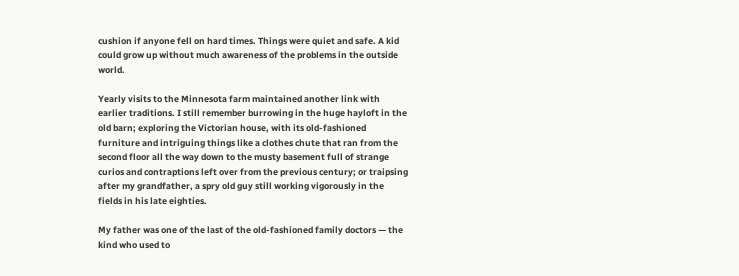cushion if anyone fell on hard times. Things were quiet and safe. A kid could grow up without much awareness of the problems in the outside world.

Yearly visits to the Minnesota farm maintained another link with earlier traditions. I still remember burrowing in the huge hayloft in the old barn; exploring the Victorian house, with its old-fashioned furniture and intriguing things like a clothes chute that ran from the second floor all the way down to the musty basement full of strange curios and contraptions left over from the previous century; or traipsing after my grandfather, a spry old guy still working vigorously in the fields in his late eighties.

My father was one of the last of the old-fashioned family doctors — the kind who used to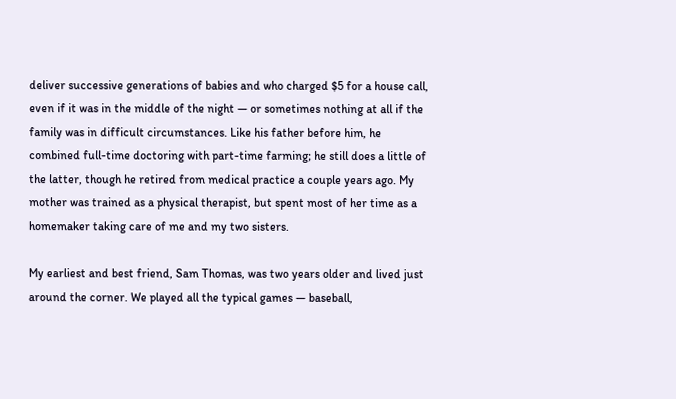deliver successive generations of babies and who charged $5 for a house call, even if it was in the middle of the night — or sometimes nothing at all if the family was in difficult circumstances. Like his father before him, he combined full-time doctoring with part-time farming; he still does a little of the latter, though he retired from medical practice a couple years ago. My mother was trained as a physical therapist, but spent most of her time as a homemaker taking care of me and my two sisters.

My earliest and best friend, Sam Thomas, was two years older and lived just around the corner. We played all the typical games — baseball,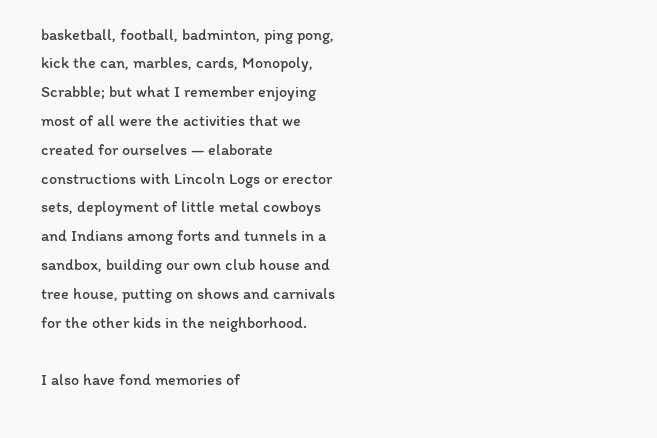basketball, football, badminton, ping pong, kick the can, marbles, cards, Monopoly, Scrabble; but what I remember enjoying most of all were the activities that we created for ourselves — elaborate constructions with Lincoln Logs or erector sets, deployment of little metal cowboys and Indians among forts and tunnels in a sandbox, building our own club house and tree house, putting on shows and carnivals for the other kids in the neighborhood.

I also have fond memories of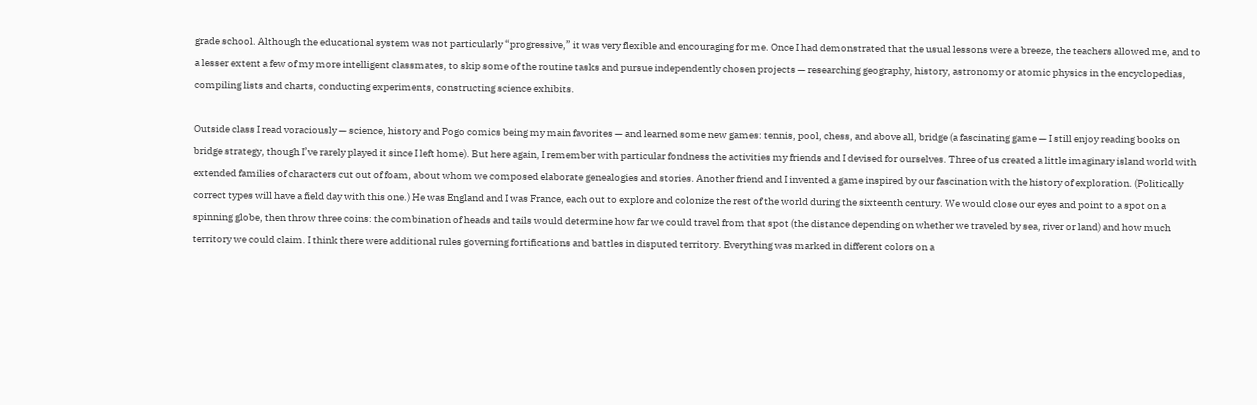grade school. Although the educational system was not particularly “progressive,” it was very flexible and encouraging for me. Once I had demonstrated that the usual lessons were a breeze, the teachers allowed me, and to a lesser extent a few of my more intelligent classmates, to skip some of the routine tasks and pursue independently chosen projects — researching geography, history, astronomy or atomic physics in the encyclopedias, compiling lists and charts, conducting experiments, constructing science exhibits.

Outside class I read voraciously — science, history and Pogo comics being my main favorites — and learned some new games: tennis, pool, chess, and above all, bridge (a fascinating game — I still enjoy reading books on bridge strategy, though I’ve rarely played it since I left home). But here again, I remember with particular fondness the activities my friends and I devised for ourselves. Three of us created a little imaginary island world with extended families of characters cut out of foam, about whom we composed elaborate genealogies and stories. Another friend and I invented a game inspired by our fascination with the history of exploration. (Politically correct types will have a field day with this one.) He was England and I was France, each out to explore and colonize the rest of the world during the sixteenth century. We would close our eyes and point to a spot on a spinning globe, then throw three coins: the combination of heads and tails would determine how far we could travel from that spot (the distance depending on whether we traveled by sea, river or land) and how much territory we could claim. I think there were additional rules governing fortifications and battles in disputed territory. Everything was marked in different colors on a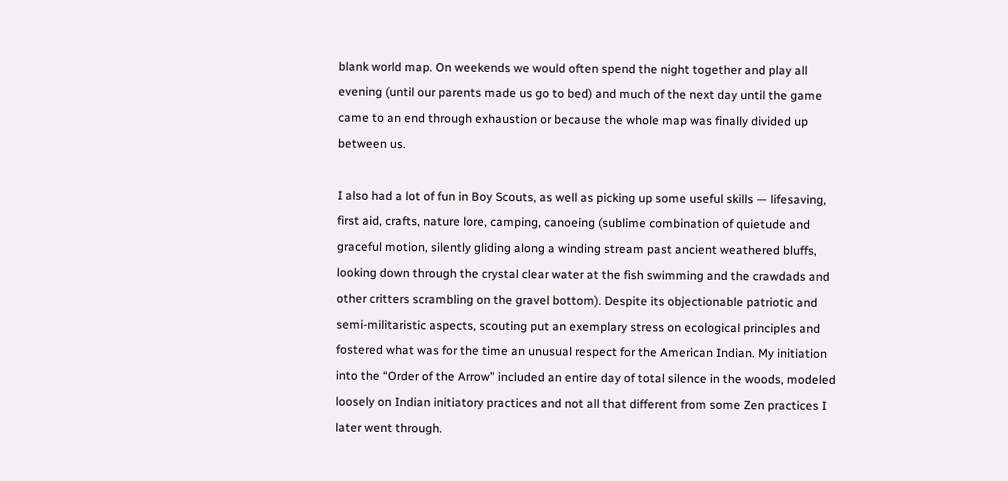blank world map. On weekends we would often spend the night together and play all evening (until our parents made us go to bed) and much of the next day until the game came to an end through exhaustion or because the whole map was finally divided up between us.

I also had a lot of fun in Boy Scouts, as well as picking up some useful skills — lifesaving, first aid, crafts, nature lore, camping, canoeing (sublime combination of quietude and graceful motion, silently gliding along a winding stream past ancient weathered bluffs, looking down through the crystal clear water at the fish swimming and the crawdads and other critters scrambling on the gravel bottom). Despite its objectionable patriotic and semi-militaristic aspects, scouting put an exemplary stress on ecological principles and fostered what was for the time an unusual respect for the American Indian. My initiation into the “Order of the Arrow” included an entire day of total silence in the woods, modeled loosely on Indian initiatory practices and not all that different from some Zen practices I later went through.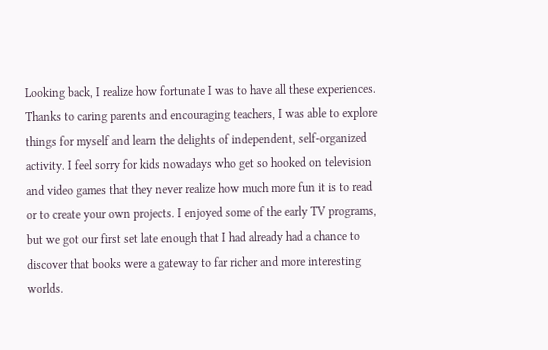Looking back, I realize how fortunate I was to have all these experiences. Thanks to caring parents and encouraging teachers, I was able to explore things for myself and learn the delights of independent, self-organized activity. I feel sorry for kids nowadays who get so hooked on television and video games that they never realize how much more fun it is to read or to create your own projects. I enjoyed some of the early TV programs, but we got our first set late enough that I had already had a chance to discover that books were a gateway to far richer and more interesting worlds.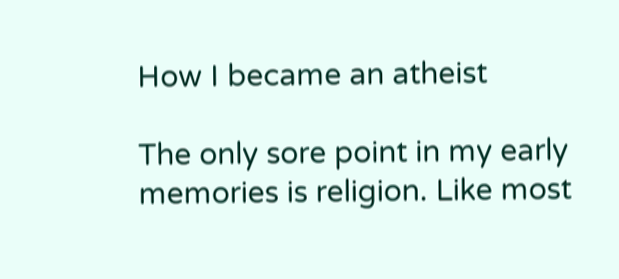How I became an atheist

The only sore point in my early memories is religion. Like most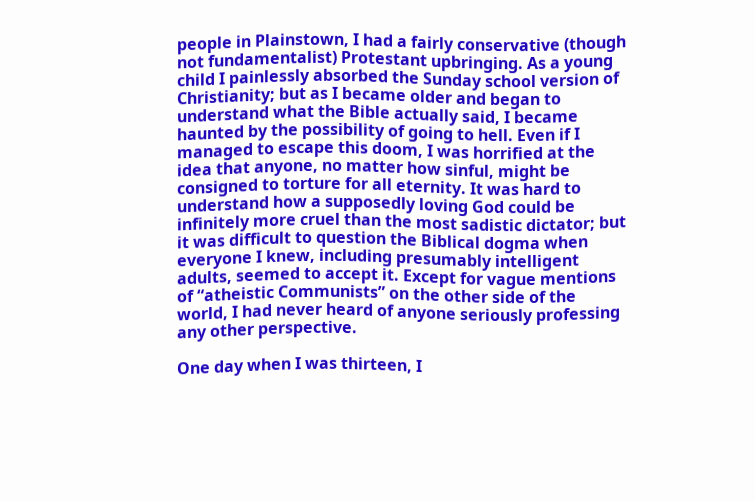people in Plainstown, I had a fairly conservative (though not fundamentalist) Protestant upbringing. As a young child I painlessly absorbed the Sunday school version of Christianity; but as I became older and began to understand what the Bible actually said, I became haunted by the possibility of going to hell. Even if I managed to escape this doom, I was horrified at the idea that anyone, no matter how sinful, might be consigned to torture for all eternity. It was hard to understand how a supposedly loving God could be infinitely more cruel than the most sadistic dictator; but it was difficult to question the Biblical dogma when everyone I knew, including presumably intelligent adults, seemed to accept it. Except for vague mentions of “atheistic Communists” on the other side of the world, I had never heard of anyone seriously professing any other perspective.

One day when I was thirteen, I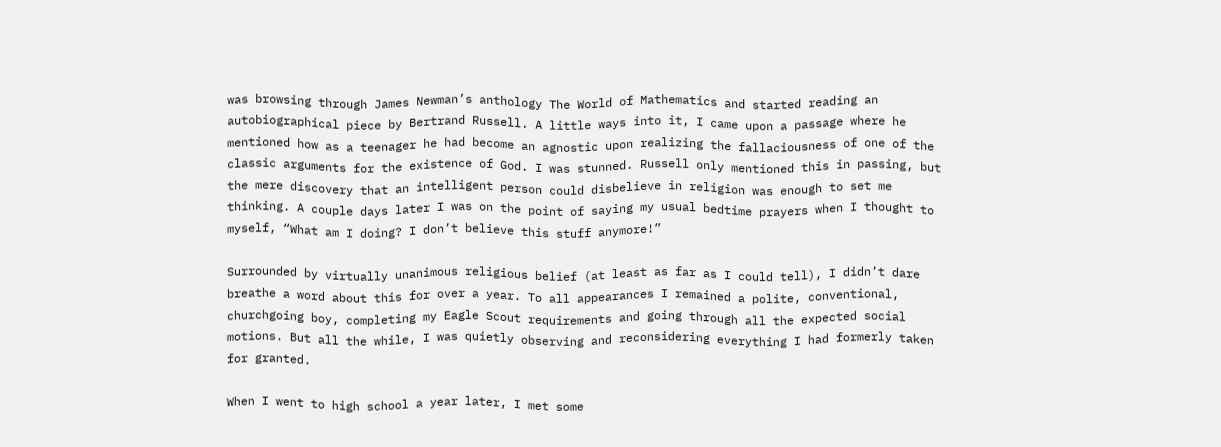was browsing through James Newman’s anthology The World of Mathematics and started reading an autobiographical piece by Bertrand Russell. A little ways into it, I came upon a passage where he mentioned how as a teenager he had become an agnostic upon realizing the fallaciousness of one of the classic arguments for the existence of God. I was stunned. Russell only mentioned this in passing, but the mere discovery that an intelligent person could disbelieve in religion was enough to set me thinking. A couple days later I was on the point of saying my usual bedtime prayers when I thought to myself, “What am I doing? I don’t believe this stuff anymore!”

Surrounded by virtually unanimous religious belief (at least as far as I could tell), I didn’t dare breathe a word about this for over a year. To all appearances I remained a polite, conventional, churchgoing boy, completing my Eagle Scout requirements and going through all the expected social motions. But all the while, I was quietly observing and reconsidering everything I had formerly taken for granted.

When I went to high school a year later, I met some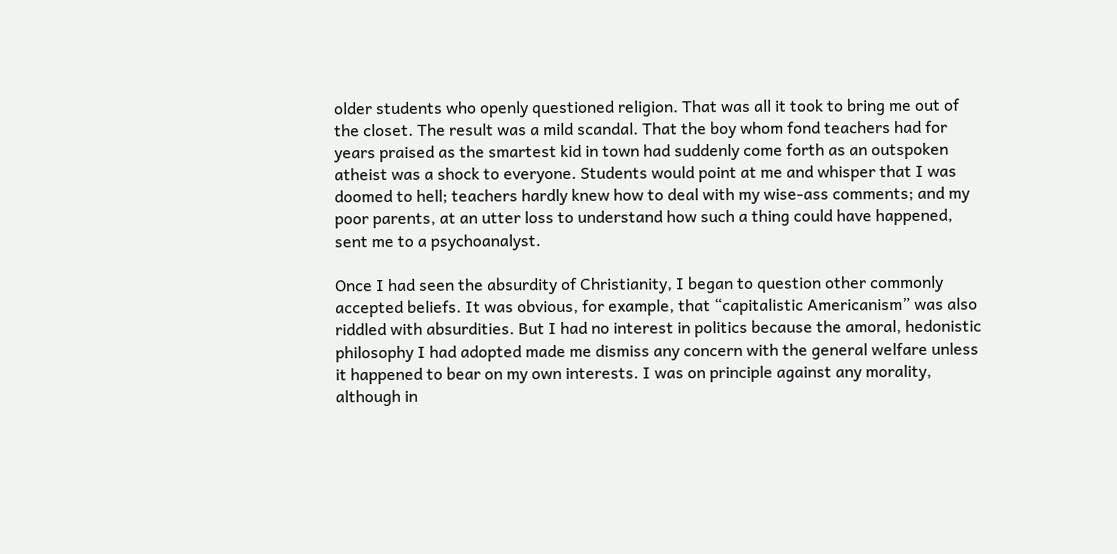older students who openly questioned religion. That was all it took to bring me out of the closet. The result was a mild scandal. That the boy whom fond teachers had for years praised as the smartest kid in town had suddenly come forth as an outspoken atheist was a shock to everyone. Students would point at me and whisper that I was doomed to hell; teachers hardly knew how to deal with my wise-ass comments; and my poor parents, at an utter loss to understand how such a thing could have happened, sent me to a psychoanalyst.

Once I had seen the absurdity of Christianity, I began to question other commonly accepted beliefs. It was obvious, for example, that “capitalistic Americanism” was also riddled with absurdities. But I had no interest in politics because the amoral, hedonistic philosophy I had adopted made me dismiss any concern with the general welfare unless it happened to bear on my own interests. I was on principle against any morality, although in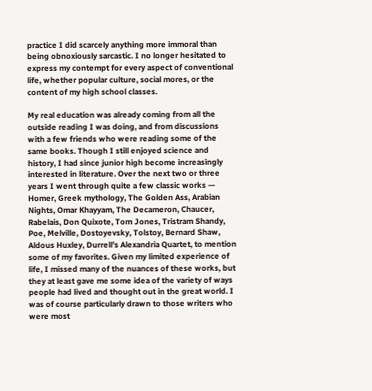practice I did scarcely anything more immoral than being obnoxiously sarcastic. I no longer hesitated to express my contempt for every aspect of conventional life, whether popular culture, social mores, or the content of my high school classes.

My real education was already coming from all the outside reading I was doing, and from discussions with a few friends who were reading some of the same books. Though I still enjoyed science and history, I had since junior high become increasingly interested in literature. Over the next two or three years I went through quite a few classic works — Homer, Greek mythology, The Golden Ass, Arabian Nights, Omar Khayyam, The Decameron, Chaucer, Rabelais, Don Quixote, Tom Jones, Tristram Shandy, Poe, Melville, Dostoyevsky, Tolstoy, Bernard Shaw, Aldous Huxley, Durrell’s Alexandria Quartet, to mention some of my favorites. Given my limited experience of life, I missed many of the nuances of these works, but they at least gave me some idea of the variety of ways people had lived and thought out in the great world. I was of course particularly drawn to those writers who were most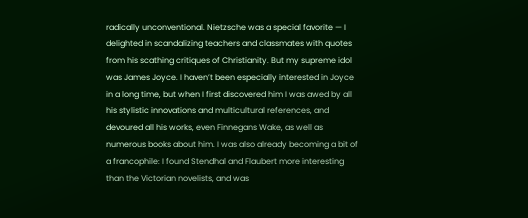radically unconventional. Nietzsche was a special favorite — I delighted in scandalizing teachers and classmates with quotes from his scathing critiques of Christianity. But my supreme idol was James Joyce. I haven’t been especially interested in Joyce in a long time, but when I first discovered him I was awed by all his stylistic innovations and multicultural references, and devoured all his works, even Finnegans Wake, as well as numerous books about him. I was also already becoming a bit of a francophile: I found Stendhal and Flaubert more interesting than the Victorian novelists, and was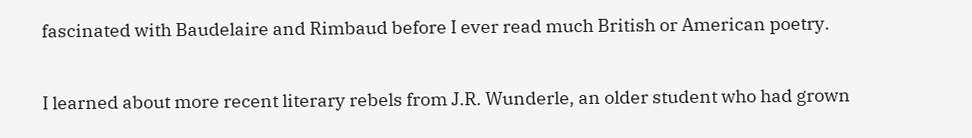fascinated with Baudelaire and Rimbaud before I ever read much British or American poetry.

I learned about more recent literary rebels from J.R. Wunderle, an older student who had grown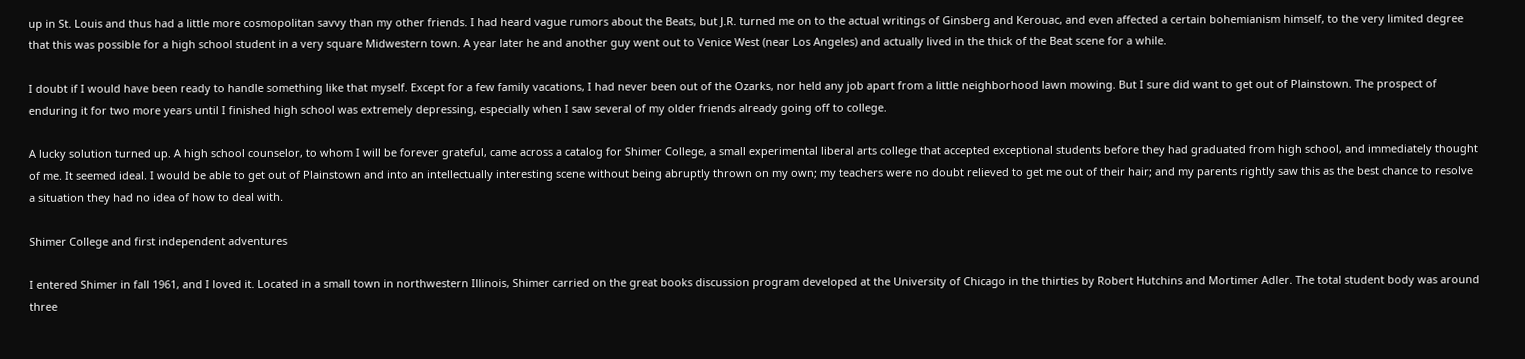up in St. Louis and thus had a little more cosmopolitan savvy than my other friends. I had heard vague rumors about the Beats, but J.R. turned me on to the actual writings of Ginsberg and Kerouac, and even affected a certain bohemianism himself, to the very limited degree that this was possible for a high school student in a very square Midwestern town. A year later he and another guy went out to Venice West (near Los Angeles) and actually lived in the thick of the Beat scene for a while.

I doubt if I would have been ready to handle something like that myself. Except for a few family vacations, I had never been out of the Ozarks, nor held any job apart from a little neighborhood lawn mowing. But I sure did want to get out of Plainstown. The prospect of enduring it for two more years until I finished high school was extremely depressing, especially when I saw several of my older friends already going off to college.

A lucky solution turned up. A high school counselor, to whom I will be forever grateful, came across a catalog for Shimer College, a small experimental liberal arts college that accepted exceptional students before they had graduated from high school, and immediately thought of me. It seemed ideal. I would be able to get out of Plainstown and into an intellectually interesting scene without being abruptly thrown on my own; my teachers were no doubt relieved to get me out of their hair; and my parents rightly saw this as the best chance to resolve a situation they had no idea of how to deal with.

Shimer College and first independent adventures

I entered Shimer in fall 1961, and I loved it. Located in a small town in northwestern Illinois, Shimer carried on the great books discussion program developed at the University of Chicago in the thirties by Robert Hutchins and Mortimer Adler. The total student body was around three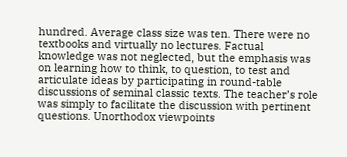hundred. Average class size was ten. There were no textbooks and virtually no lectures. Factual knowledge was not neglected, but the emphasis was on learning how to think, to question, to test and articulate ideas by participating in round-table discussions of seminal classic texts. The teacher’s role was simply to facilitate the discussion with pertinent questions. Unorthodox viewpoints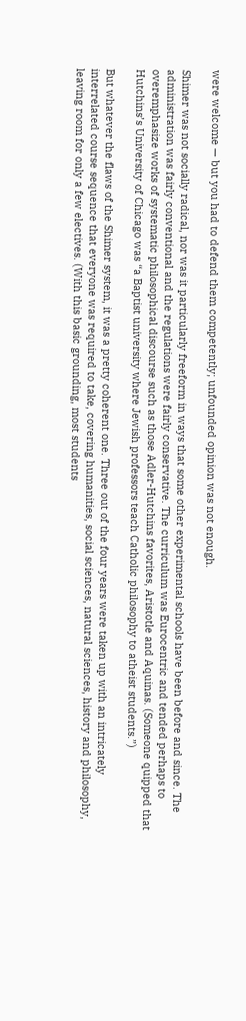were welcome — but you had to defend them competently; unfounded opinion was not enough.

Shimer was not socially radical, nor was it particularly freeform in ways that some other experimental schools have been before and since. The administration was fairly conventional and the regulations were fairly conservative. The curriculum was Eurocentric and tended perhaps to overemphasize works of systematic philosophical discourse such as those Adler-Hutchins favorites, Aristotle and Aquinas. (Someone quipped that Hutchins’s University of Chicago was “a Baptist university where Jewish professors teach Catholic philosophy to atheist students.”)

But whatever the flaws of the Shimer system, it was a pretty coherent one. Three out of the four years were taken up with an intricately interrelated course sequence that everyone was required to take, covering humanities, social sciences, natural sciences, history and philosophy, leaving room for only a few electives. (With this basic grounding, most students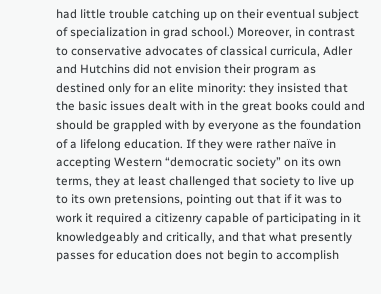had little trouble catching up on their eventual subject of specialization in grad school.) Moreover, in contrast to conservative advocates of classical curricula, Adler and Hutchins did not envision their program as destined only for an elite minority: they insisted that the basic issues dealt with in the great books could and should be grappled with by everyone as the foundation of a lifelong education. If they were rather naïve in accepting Western “democratic society” on its own terms, they at least challenged that society to live up to its own pretensions, pointing out that if it was to work it required a citizenry capable of participating in it knowledgeably and critically, and that what presently passes for education does not begin to accomplish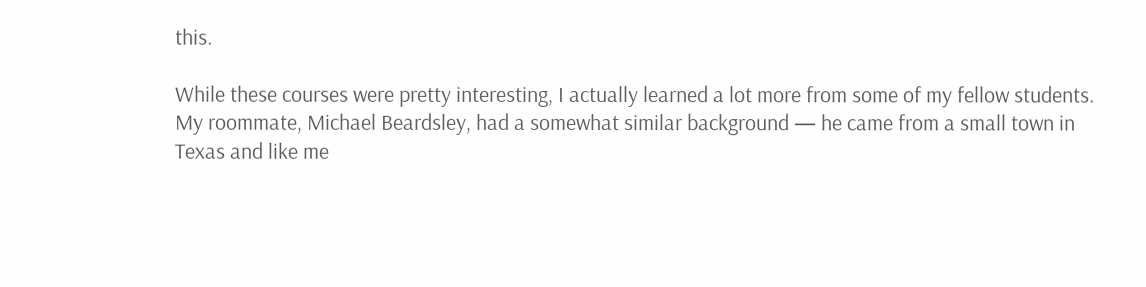this.

While these courses were pretty interesting, I actually learned a lot more from some of my fellow students. My roommate, Michael Beardsley, had a somewhat similar background — he came from a small town in Texas and like me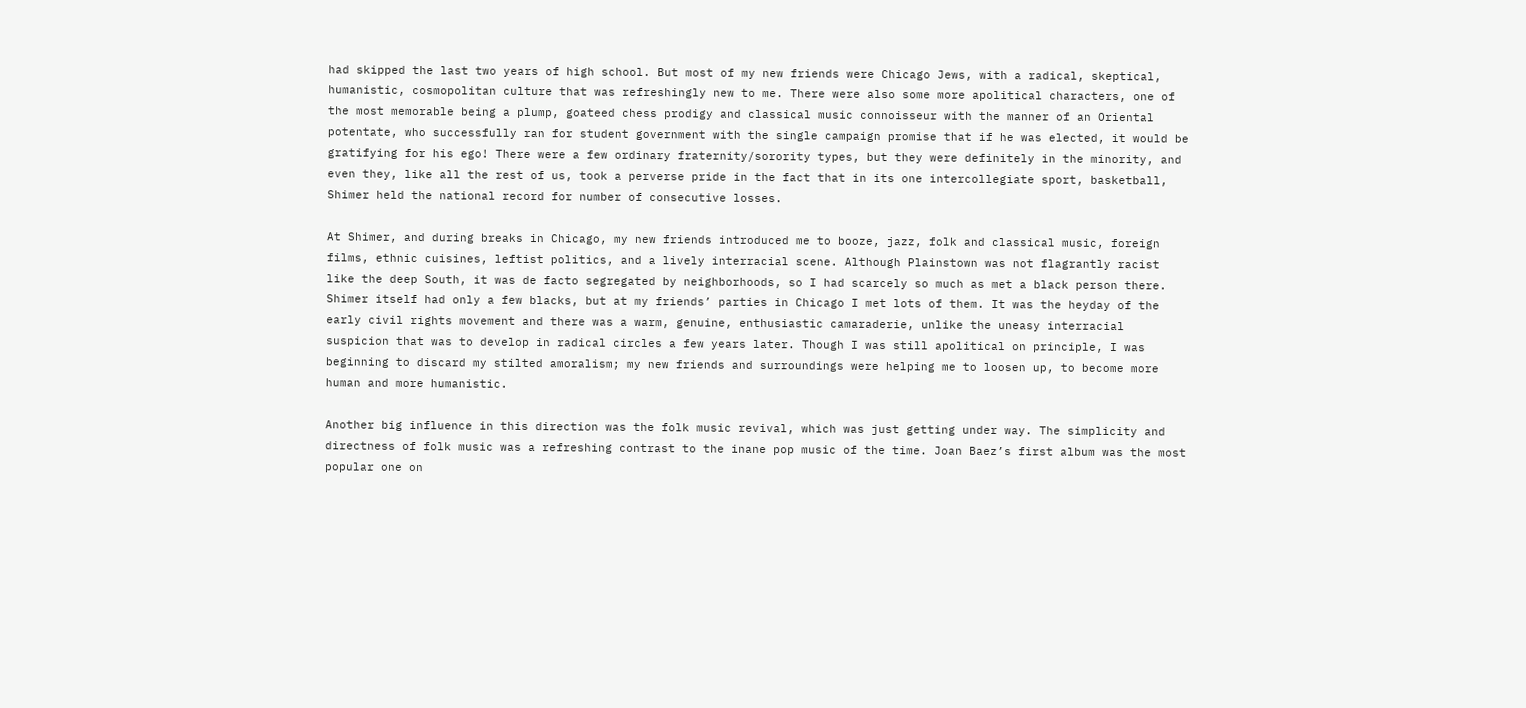had skipped the last two years of high school. But most of my new friends were Chicago Jews, with a radical, skeptical, humanistic, cosmopolitan culture that was refreshingly new to me. There were also some more apolitical characters, one of the most memorable being a plump, goateed chess prodigy and classical music connoisseur with the manner of an Oriental potentate, who successfully ran for student government with the single campaign promise that if he was elected, it would be gratifying for his ego! There were a few ordinary fraternity/sorority types, but they were definitely in the minority, and even they, like all the rest of us, took a perverse pride in the fact that in its one intercollegiate sport, basketball, Shimer held the national record for number of consecutive losses.

At Shimer, and during breaks in Chicago, my new friends introduced me to booze, jazz, folk and classical music, foreign films, ethnic cuisines, leftist politics, and a lively interracial scene. Although Plainstown was not flagrantly racist like the deep South, it was de facto segregated by neighborhoods, so I had scarcely so much as met a black person there. Shimer itself had only a few blacks, but at my friends’ parties in Chicago I met lots of them. It was the heyday of the early civil rights movement and there was a warm, genuine, enthusiastic camaraderie, unlike the uneasy interracial suspicion that was to develop in radical circles a few years later. Though I was still apolitical on principle, I was beginning to discard my stilted amoralism; my new friends and surroundings were helping me to loosen up, to become more human and more humanistic.

Another big influence in this direction was the folk music revival, which was just getting under way. The simplicity and directness of folk music was a refreshing contrast to the inane pop music of the time. Joan Baez’s first album was the most popular one on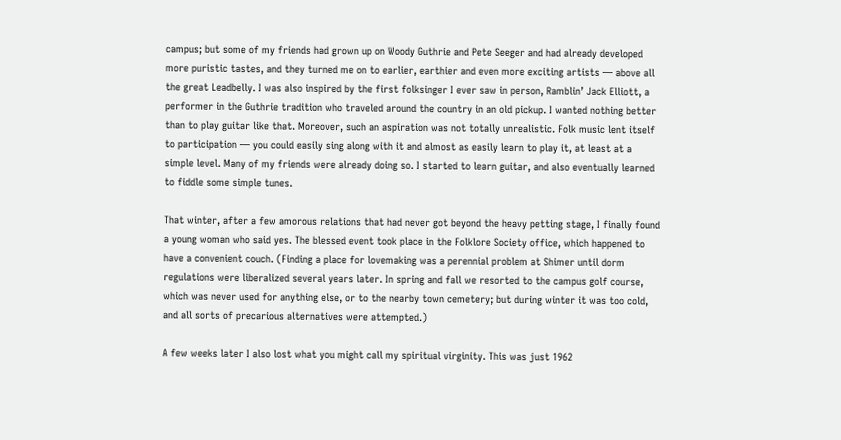campus; but some of my friends had grown up on Woody Guthrie and Pete Seeger and had already developed more puristic tastes, and they turned me on to earlier, earthier and even more exciting artists — above all the great Leadbelly. I was also inspired by the first folksinger I ever saw in person, Ramblin’ Jack Elliott, a performer in the Guthrie tradition who traveled around the country in an old pickup. I wanted nothing better than to play guitar like that. Moreover, such an aspiration was not totally unrealistic. Folk music lent itself to participation — you could easily sing along with it and almost as easily learn to play it, at least at a simple level. Many of my friends were already doing so. I started to learn guitar, and also eventually learned to fiddle some simple tunes.

That winter, after a few amorous relations that had never got beyond the heavy petting stage, I finally found a young woman who said yes. The blessed event took place in the Folklore Society office, which happened to have a convenient couch. (Finding a place for lovemaking was a perennial problem at Shimer until dorm regulations were liberalized several years later. In spring and fall we resorted to the campus golf course, which was never used for anything else, or to the nearby town cemetery; but during winter it was too cold, and all sorts of precarious alternatives were attempted.)

A few weeks later I also lost what you might call my spiritual virginity. This was just 1962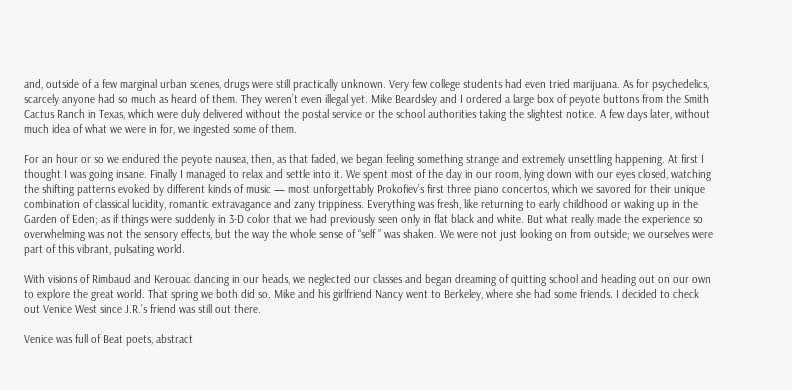and, outside of a few marginal urban scenes, drugs were still practically unknown. Very few college students had even tried marijuana. As for psychedelics, scarcely anyone had so much as heard of them. They weren’t even illegal yet. Mike Beardsley and I ordered a large box of peyote buttons from the Smith Cactus Ranch in Texas, which were duly delivered without the postal service or the school authorities taking the slightest notice. A few days later, without much idea of what we were in for, we ingested some of them.

For an hour or so we endured the peyote nausea, then, as that faded, we began feeling something strange and extremely unsettling happening. At first I thought I was going insane. Finally I managed to relax and settle into it. We spent most of the day in our room, lying down with our eyes closed, watching the shifting patterns evoked by different kinds of music — most unforgettably Prokofiev’s first three piano concertos, which we savored for their unique combination of classical lucidity, romantic extravagance and zany trippiness. Everything was fresh, like returning to early childhood or waking up in the Garden of Eden; as if things were suddenly in 3-D color that we had previously seen only in flat black and white. But what really made the experience so overwhelming was not the sensory effects, but the way the whole sense of “self ” was shaken. We were not just looking on from outside; we ourselves were part of this vibrant, pulsating world.

With visions of Rimbaud and Kerouac dancing in our heads, we neglected our classes and began dreaming of quitting school and heading out on our own to explore the great world. That spring we both did so. Mike and his girlfriend Nancy went to Berkeley, where she had some friends. I decided to check out Venice West since J.R.’s friend was still out there.

Venice was full of Beat poets, abstract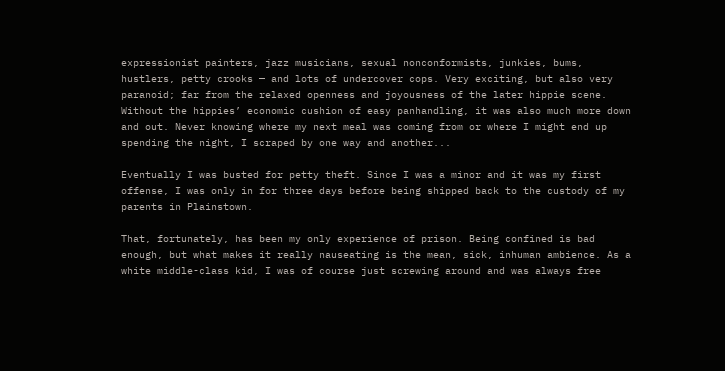expressionist painters, jazz musicians, sexual nonconformists, junkies, bums, hustlers, petty crooks — and lots of undercover cops. Very exciting, but also very paranoid; far from the relaxed openness and joyousness of the later hippie scene. Without the hippies’ economic cushion of easy panhandling, it was also much more down and out. Never knowing where my next meal was coming from or where I might end up spending the night, I scraped by one way and another...

Eventually I was busted for petty theft. Since I was a minor and it was my first offense, I was only in for three days before being shipped back to the custody of my parents in Plainstown.

That, fortunately, has been my only experience of prison. Being confined is bad enough, but what makes it really nauseating is the mean, sick, inhuman ambience. As a white middle-class kid, I was of course just screwing around and was always free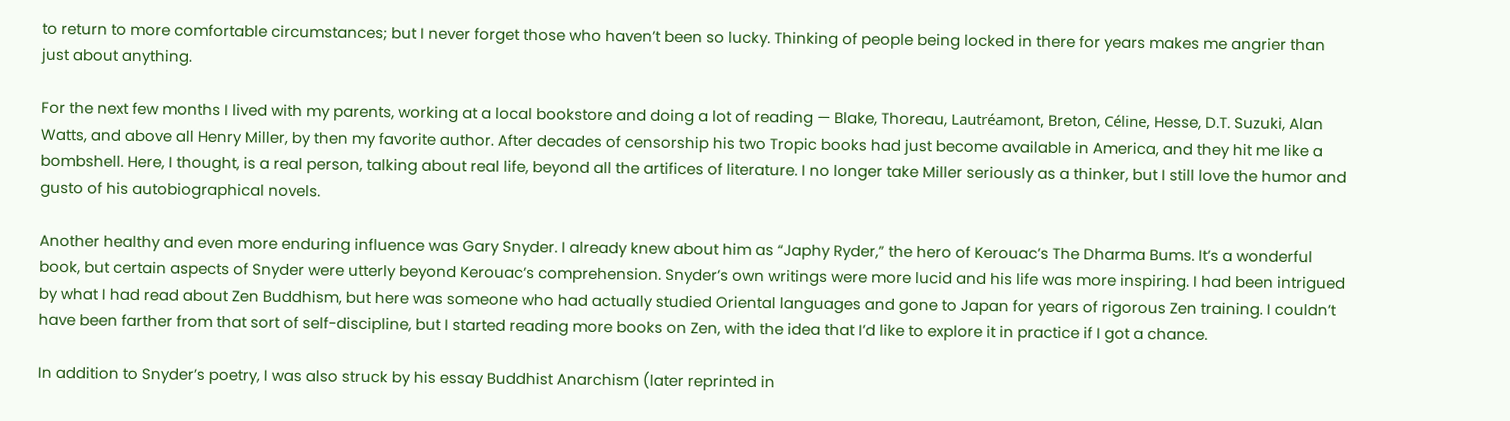to return to more comfortable circumstances; but I never forget those who haven’t been so lucky. Thinking of people being locked in there for years makes me angrier than just about anything.

For the next few months I lived with my parents, working at a local bookstore and doing a lot of reading — Blake, Thoreau, Lautréamont, Breton, Céline, Hesse, D.T. Suzuki, Alan Watts, and above all Henry Miller, by then my favorite author. After decades of censorship his two Tropic books had just become available in America, and they hit me like a bombshell. Here, I thought, is a real person, talking about real life, beyond all the artifices of literature. I no longer take Miller seriously as a thinker, but I still love the humor and gusto of his autobiographical novels.

Another healthy and even more enduring influence was Gary Snyder. I already knew about him as “Japhy Ryder,” the hero of Kerouac’s The Dharma Bums. It’s a wonderful book, but certain aspects of Snyder were utterly beyond Kerouac’s comprehension. Snyder’s own writings were more lucid and his life was more inspiring. I had been intrigued by what I had read about Zen Buddhism, but here was someone who had actually studied Oriental languages and gone to Japan for years of rigorous Zen training. I couldn’t have been farther from that sort of self-discipline, but I started reading more books on Zen, with the idea that I’d like to explore it in practice if I got a chance.

In addition to Snyder’s poetry, I was also struck by his essay Buddhist Anarchism (later reprinted in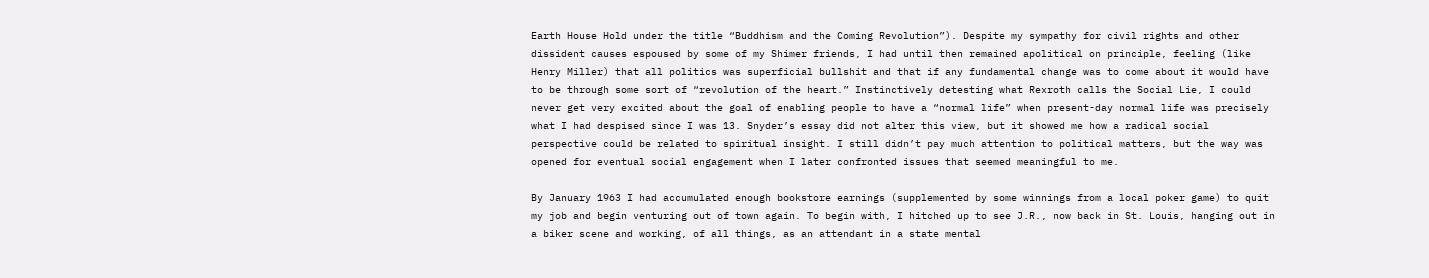Earth House Hold under the title “Buddhism and the Coming Revolution”). Despite my sympathy for civil rights and other dissident causes espoused by some of my Shimer friends, I had until then remained apolitical on principle, feeling (like Henry Miller) that all politics was superficial bullshit and that if any fundamental change was to come about it would have to be through some sort of “revolution of the heart.” Instinctively detesting what Rexroth calls the Social Lie, I could never get very excited about the goal of enabling people to have a “normal life” when present-day normal life was precisely what I had despised since I was 13. Snyder’s essay did not alter this view, but it showed me how a radical social perspective could be related to spiritual insight. I still didn’t pay much attention to political matters, but the way was opened for eventual social engagement when I later confronted issues that seemed meaningful to me.

By January 1963 I had accumulated enough bookstore earnings (supplemented by some winnings from a local poker game) to quit my job and begin venturing out of town again. To begin with, I hitched up to see J.R., now back in St. Louis, hanging out in a biker scene and working, of all things, as an attendant in a state mental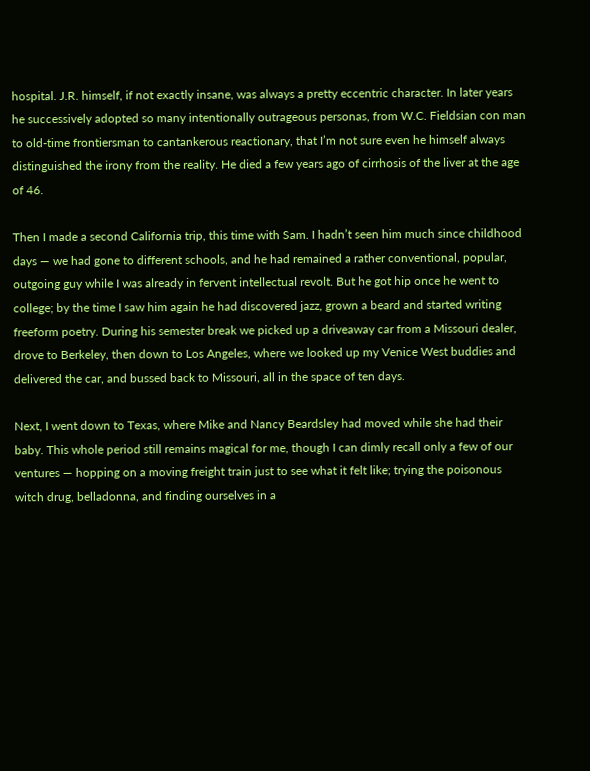hospital. J.R. himself, if not exactly insane, was always a pretty eccentric character. In later years he successively adopted so many intentionally outrageous personas, from W.C. Fieldsian con man to old-time frontiersman to cantankerous reactionary, that I’m not sure even he himself always distinguished the irony from the reality. He died a few years ago of cirrhosis of the liver at the age of 46.

Then I made a second California trip, this time with Sam. I hadn’t seen him much since childhood days — we had gone to different schools, and he had remained a rather conventional, popular, outgoing guy while I was already in fervent intellectual revolt. But he got hip once he went to college; by the time I saw him again he had discovered jazz, grown a beard and started writing freeform poetry. During his semester break we picked up a driveaway car from a Missouri dealer, drove to Berkeley, then down to Los Angeles, where we looked up my Venice West buddies and delivered the car, and bussed back to Missouri, all in the space of ten days.

Next, I went down to Texas, where Mike and Nancy Beardsley had moved while she had their baby. This whole period still remains magical for me, though I can dimly recall only a few of our ventures — hopping on a moving freight train just to see what it felt like; trying the poisonous witch drug, belladonna, and finding ourselves in a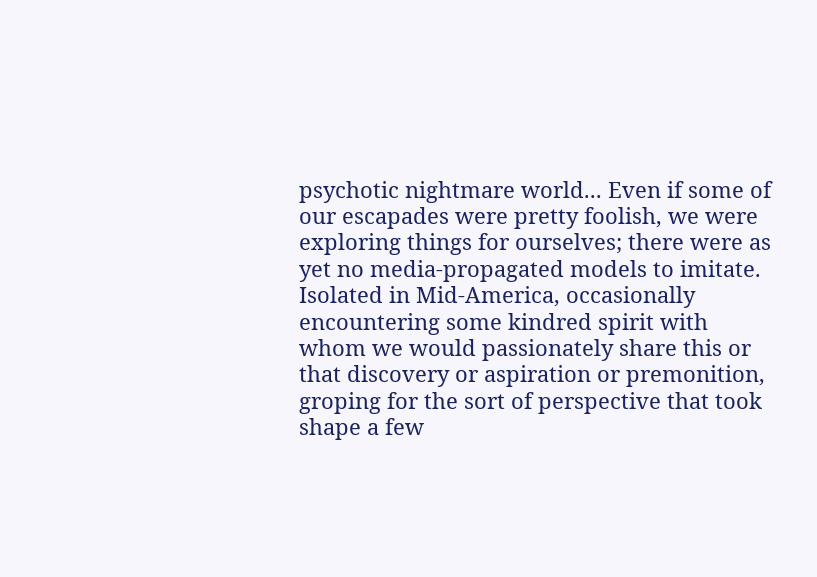psychotic nightmare world... Even if some of our escapades were pretty foolish, we were exploring things for ourselves; there were as yet no media-propagated models to imitate. Isolated in Mid-America, occasionally encountering some kindred spirit with whom we would passionately share this or that discovery or aspiration or premonition, groping for the sort of perspective that took shape a few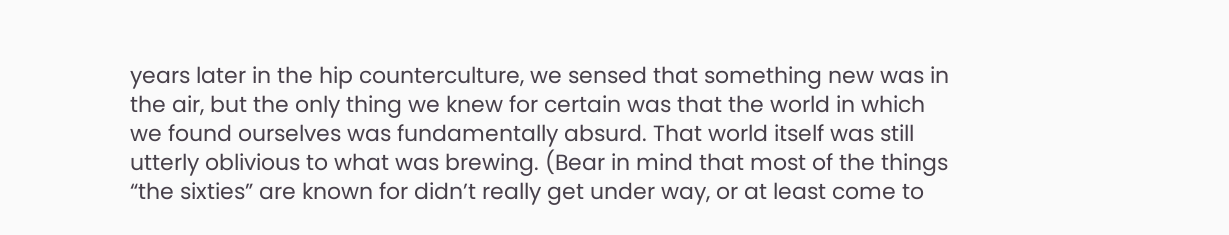years later in the hip counterculture, we sensed that something new was in the air, but the only thing we knew for certain was that the world in which we found ourselves was fundamentally absurd. That world itself was still utterly oblivious to what was brewing. (Bear in mind that most of the things “the sixties” are known for didn’t really get under way, or at least come to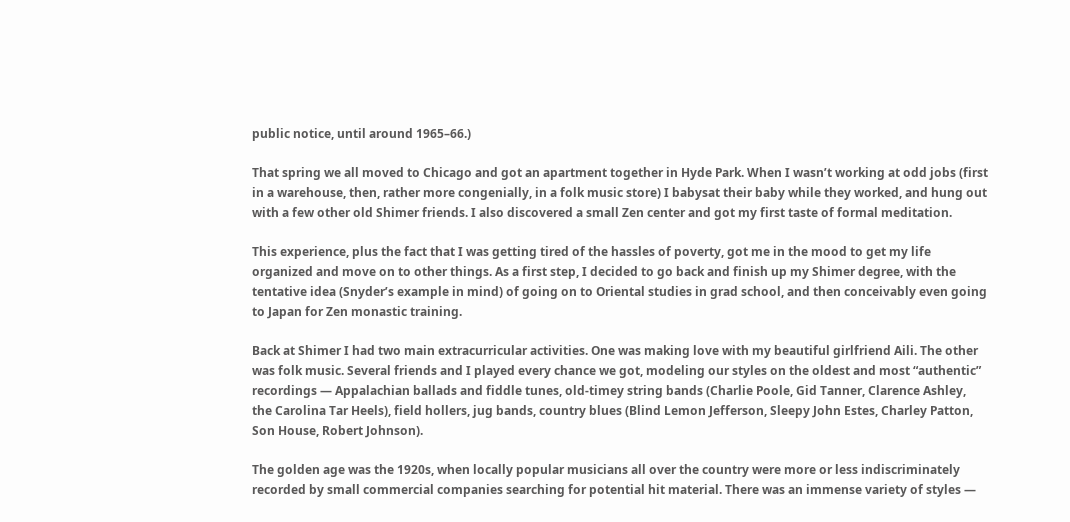public notice, until around 1965–66.)

That spring we all moved to Chicago and got an apartment together in Hyde Park. When I wasn’t working at odd jobs (first in a warehouse, then, rather more congenially, in a folk music store) I babysat their baby while they worked, and hung out with a few other old Shimer friends. I also discovered a small Zen center and got my first taste of formal meditation.

This experience, plus the fact that I was getting tired of the hassles of poverty, got me in the mood to get my life organized and move on to other things. As a first step, I decided to go back and finish up my Shimer degree, with the tentative idea (Snyder’s example in mind) of going on to Oriental studies in grad school, and then conceivably even going to Japan for Zen monastic training.

Back at Shimer I had two main extracurricular activities. One was making love with my beautiful girlfriend Aili. The other was folk music. Several friends and I played every chance we got, modeling our styles on the oldest and most “authentic” recordings — Appalachian ballads and fiddle tunes, old-timey string bands (Charlie Poole, Gid Tanner, Clarence Ashley, the Carolina Tar Heels), field hollers, jug bands, country blues (Blind Lemon Jefferson, Sleepy John Estes, Charley Patton, Son House, Robert Johnson).

The golden age was the 1920s, when locally popular musicians all over the country were more or less indiscriminately recorded by small commercial companies searching for potential hit material. There was an immense variety of styles —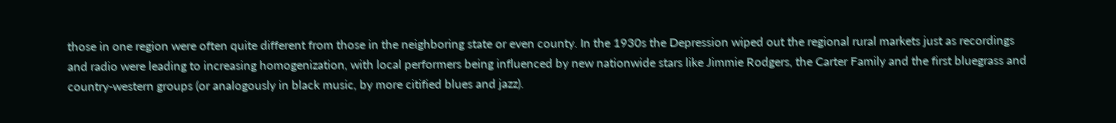those in one region were often quite different from those in the neighboring state or even county. In the 1930s the Depression wiped out the regional rural markets just as recordings and radio were leading to increasing homogenization, with local performers being influenced by new nationwide stars like Jimmie Rodgers, the Carter Family and the first bluegrass and country-western groups (or analogously in black music, by more citified blues and jazz).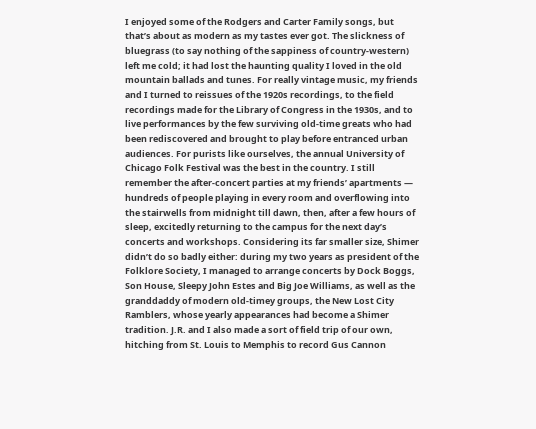I enjoyed some of the Rodgers and Carter Family songs, but that’s about as modern as my tastes ever got. The slickness of bluegrass (to say nothing of the sappiness of country-western) left me cold; it had lost the haunting quality I loved in the old mountain ballads and tunes. For really vintage music, my friends and I turned to reissues of the 1920s recordings, to the field recordings made for the Library of Congress in the 1930s, and to live performances by the few surviving old-time greats who had been rediscovered and brought to play before entranced urban audiences. For purists like ourselves, the annual University of Chicago Folk Festival was the best in the country. I still remember the after-concert parties at my friends’ apartments — hundreds of people playing in every room and overflowing into the stairwells from midnight till dawn, then, after a few hours of sleep, excitedly returning to the campus for the next day’s concerts and workshops. Considering its far smaller size, Shimer didn’t do so badly either: during my two years as president of the Folklore Society, I managed to arrange concerts by Dock Boggs, Son House, Sleepy John Estes and Big Joe Williams, as well as the granddaddy of modern old-timey groups, the New Lost City Ramblers, whose yearly appearances had become a Shimer tradition. J.R. and I also made a sort of field trip of our own, hitching from St. Louis to Memphis to record Gus Cannon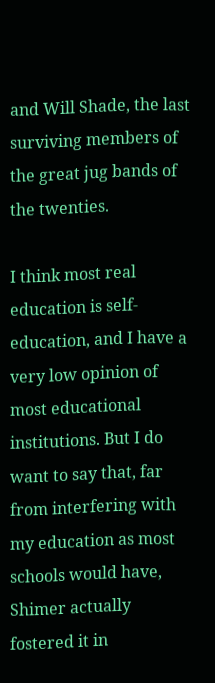and Will Shade, the last surviving members of the great jug bands of the twenties.

I think most real education is self-education, and I have a very low opinion of most educational institutions. But I do want to say that, far from interfering with my education as most schools would have, Shimer actually fostered it in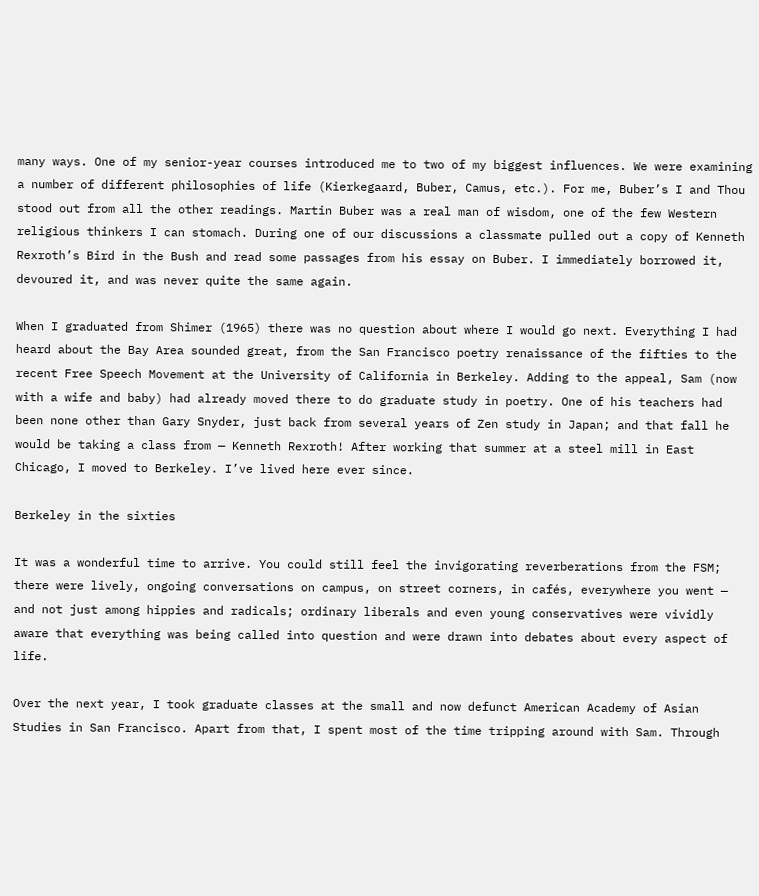many ways. One of my senior-year courses introduced me to two of my biggest influences. We were examining a number of different philosophies of life (Kierkegaard, Buber, Camus, etc.). For me, Buber’s I and Thou stood out from all the other readings. Martin Buber was a real man of wisdom, one of the few Western religious thinkers I can stomach. During one of our discussions a classmate pulled out a copy of Kenneth Rexroth’s Bird in the Bush and read some passages from his essay on Buber. I immediately borrowed it, devoured it, and was never quite the same again.

When I graduated from Shimer (1965) there was no question about where I would go next. Everything I had heard about the Bay Area sounded great, from the San Francisco poetry renaissance of the fifties to the recent Free Speech Movement at the University of California in Berkeley. Adding to the appeal, Sam (now with a wife and baby) had already moved there to do graduate study in poetry. One of his teachers had been none other than Gary Snyder, just back from several years of Zen study in Japan; and that fall he would be taking a class from — Kenneth Rexroth! After working that summer at a steel mill in East Chicago, I moved to Berkeley. I’ve lived here ever since.

Berkeley in the sixties

It was a wonderful time to arrive. You could still feel the invigorating reverberations from the FSM; there were lively, ongoing conversations on campus, on street corners, in cafés, everywhere you went — and not just among hippies and radicals; ordinary liberals and even young conservatives were vividly aware that everything was being called into question and were drawn into debates about every aspect of life.

Over the next year, I took graduate classes at the small and now defunct American Academy of Asian Studies in San Francisco. Apart from that, I spent most of the time tripping around with Sam. Through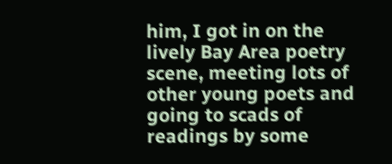him, I got in on the lively Bay Area poetry scene, meeting lots of other young poets and going to scads of readings by some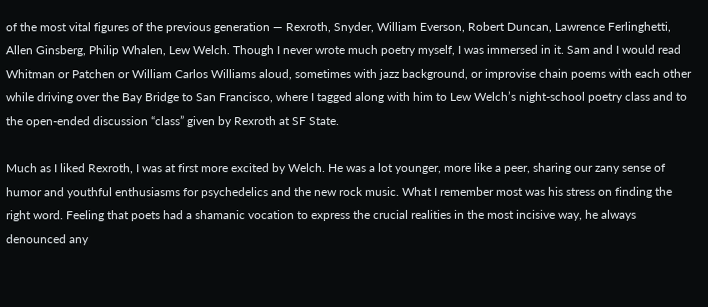of the most vital figures of the previous generation — Rexroth, Snyder, William Everson, Robert Duncan, Lawrence Ferlinghetti, Allen Ginsberg, Philip Whalen, Lew Welch. Though I never wrote much poetry myself, I was immersed in it. Sam and I would read Whitman or Patchen or William Carlos Williams aloud, sometimes with jazz background, or improvise chain poems with each other while driving over the Bay Bridge to San Francisco, where I tagged along with him to Lew Welch’s night-school poetry class and to the open-ended discussion “class” given by Rexroth at SF State.

Much as I liked Rexroth, I was at first more excited by Welch. He was a lot younger, more like a peer, sharing our zany sense of humor and youthful enthusiasms for psychedelics and the new rock music. What I remember most was his stress on finding the right word. Feeling that poets had a shamanic vocation to express the crucial realities in the most incisive way, he always denounced any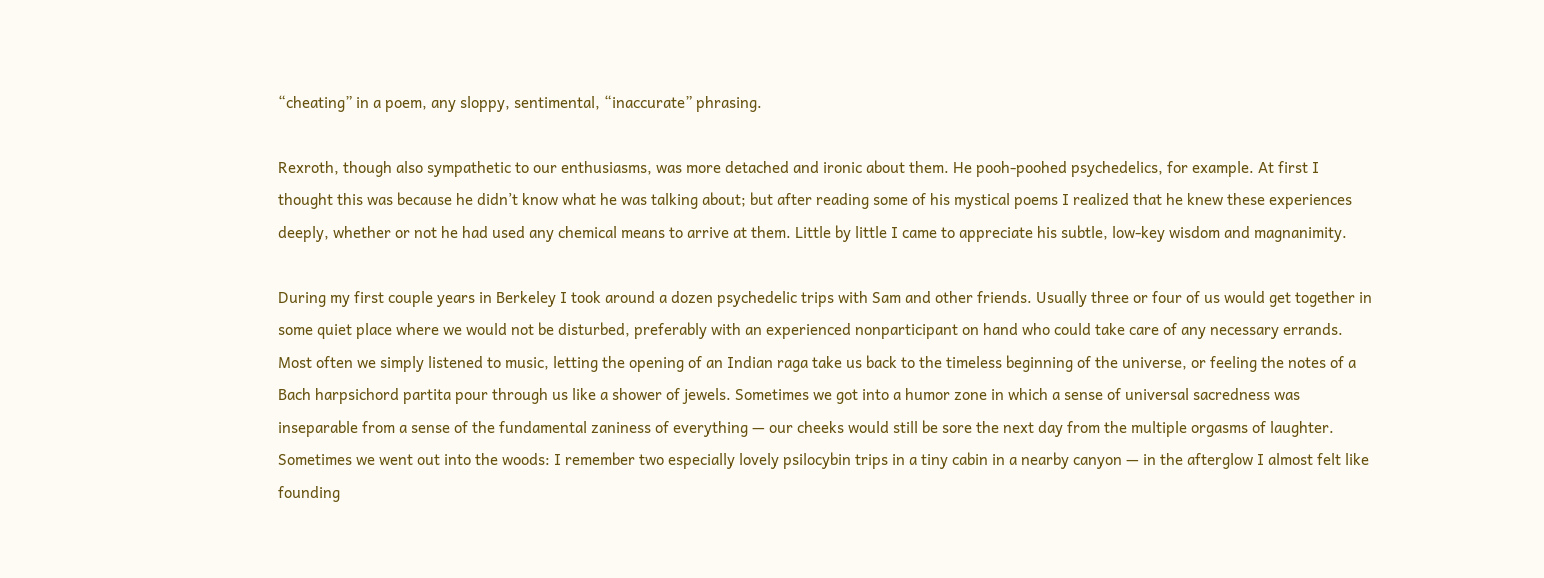“cheating” in a poem, any sloppy, sentimental, “inaccurate” phrasing.

Rexroth, though also sympathetic to our enthusiasms, was more detached and ironic about them. He pooh-poohed psychedelics, for example. At first I thought this was because he didn’t know what he was talking about; but after reading some of his mystical poems I realized that he knew these experiences deeply, whether or not he had used any chemical means to arrive at them. Little by little I came to appreciate his subtle, low-key wisdom and magnanimity.

During my first couple years in Berkeley I took around a dozen psychedelic trips with Sam and other friends. Usually three or four of us would get together in some quiet place where we would not be disturbed, preferably with an experienced nonparticipant on hand who could take care of any necessary errands. Most often we simply listened to music, letting the opening of an Indian raga take us back to the timeless beginning of the universe, or feeling the notes of a Bach harpsichord partita pour through us like a shower of jewels. Sometimes we got into a humor zone in which a sense of universal sacredness was inseparable from a sense of the fundamental zaniness of everything — our cheeks would still be sore the next day from the multiple orgasms of laughter. Sometimes we went out into the woods: I remember two especially lovely psilocybin trips in a tiny cabin in a nearby canyon — in the afterglow I almost felt like founding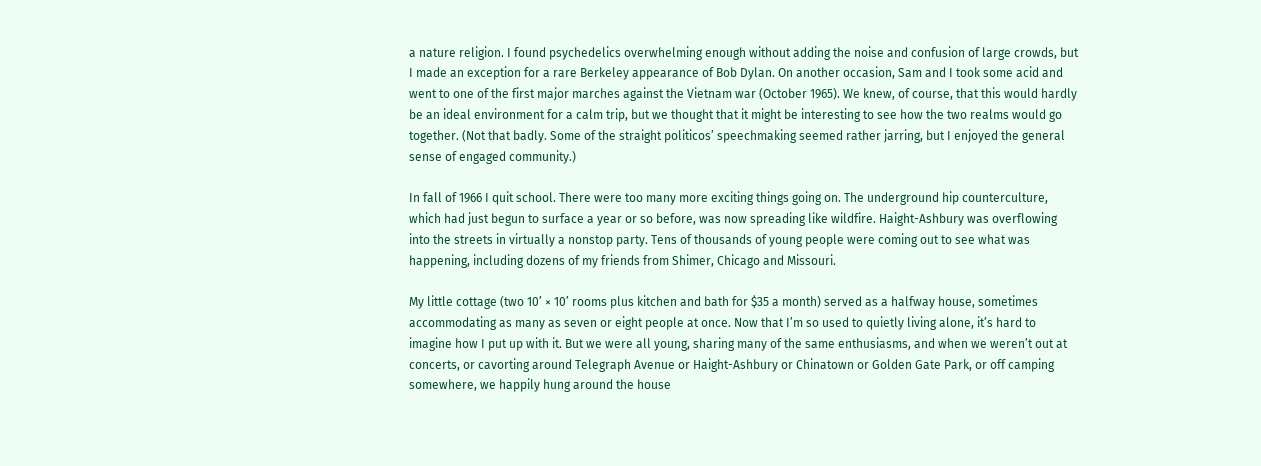a nature religion. I found psychedelics overwhelming enough without adding the noise and confusion of large crowds, but I made an exception for a rare Berkeley appearance of Bob Dylan. On another occasion, Sam and I took some acid and went to one of the first major marches against the Vietnam war (October 1965). We knew, of course, that this would hardly be an ideal environment for a calm trip, but we thought that it might be interesting to see how the two realms would go together. (Not that badly. Some of the straight politicos’ speechmaking seemed rather jarring, but I enjoyed the general sense of engaged community.)

In fall of 1966 I quit school. There were too many more exciting things going on. The underground hip counterculture, which had just begun to surface a year or so before, was now spreading like wildfire. Haight-Ashbury was overflowing into the streets in virtually a nonstop party. Tens of thousands of young people were coming out to see what was happening, including dozens of my friends from Shimer, Chicago and Missouri.

My little cottage (two 10’ × 10’ rooms plus kitchen and bath for $35 a month) served as a halfway house, sometimes accommodating as many as seven or eight people at once. Now that I’m so used to quietly living alone, it’s hard to imagine how I put up with it. But we were all young, sharing many of the same enthusiasms, and when we weren’t out at concerts, or cavorting around Telegraph Avenue or Haight-Ashbury or Chinatown or Golden Gate Park, or off camping somewhere, we happily hung around the house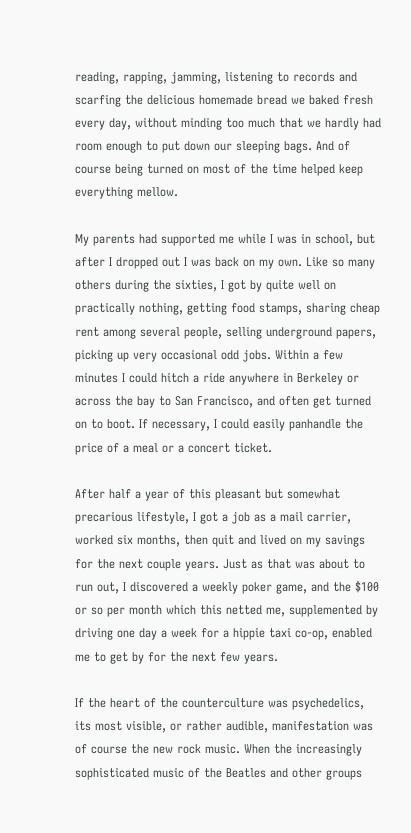reading, rapping, jamming, listening to records and scarfing the delicious homemade bread we baked fresh every day, without minding too much that we hardly had room enough to put down our sleeping bags. And of course being turned on most of the time helped keep everything mellow.

My parents had supported me while I was in school, but after I dropped out I was back on my own. Like so many others during the sixties, I got by quite well on practically nothing, getting food stamps, sharing cheap rent among several people, selling underground papers, picking up very occasional odd jobs. Within a few minutes I could hitch a ride anywhere in Berkeley or across the bay to San Francisco, and often get turned on to boot. If necessary, I could easily panhandle the price of a meal or a concert ticket.

After half a year of this pleasant but somewhat precarious lifestyle, I got a job as a mail carrier, worked six months, then quit and lived on my savings for the next couple years. Just as that was about to run out, I discovered a weekly poker game, and the $100 or so per month which this netted me, supplemented by driving one day a week for a hippie taxi co-op, enabled me to get by for the next few years.

If the heart of the counterculture was psychedelics, its most visible, or rather audible, manifestation was of course the new rock music. When the increasingly sophisticated music of the Beatles and other groups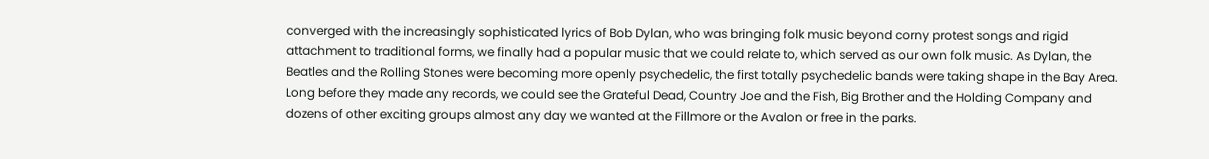converged with the increasingly sophisticated lyrics of Bob Dylan, who was bringing folk music beyond corny protest songs and rigid attachment to traditional forms, we finally had a popular music that we could relate to, which served as our own folk music. As Dylan, the Beatles and the Rolling Stones were becoming more openly psychedelic, the first totally psychedelic bands were taking shape in the Bay Area. Long before they made any records, we could see the Grateful Dead, Country Joe and the Fish, Big Brother and the Holding Company and dozens of other exciting groups almost any day we wanted at the Fillmore or the Avalon or free in the parks.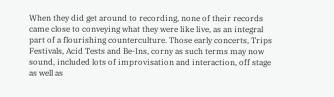When they did get around to recording, none of their records came close to conveying what they were like live, as an integral part of a flourishing counterculture. Those early concerts, Trips Festivals, Acid Tests and Be-Ins, corny as such terms may now sound, included lots of improvisation and interaction, off stage as well as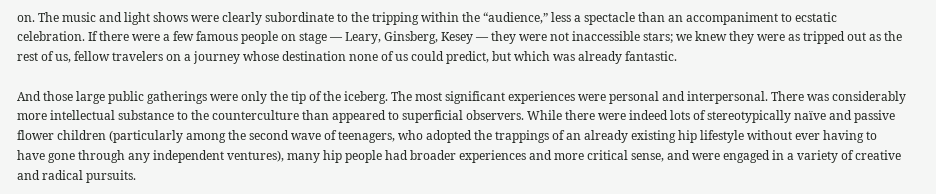on. The music and light shows were clearly subordinate to the tripping within the “audience,” less a spectacle than an accompaniment to ecstatic celebration. If there were a few famous people on stage — Leary, Ginsberg, Kesey — they were not inaccessible stars; we knew they were as tripped out as the rest of us, fellow travelers on a journey whose destination none of us could predict, but which was already fantastic.

And those large public gatherings were only the tip of the iceberg. The most significant experiences were personal and interpersonal. There was considerably more intellectual substance to the counterculture than appeared to superficial observers. While there were indeed lots of stereotypically naïve and passive flower children (particularly among the second wave of teenagers, who adopted the trappings of an already existing hip lifestyle without ever having to have gone through any independent ventures), many hip people had broader experiences and more critical sense, and were engaged in a variety of creative and radical pursuits.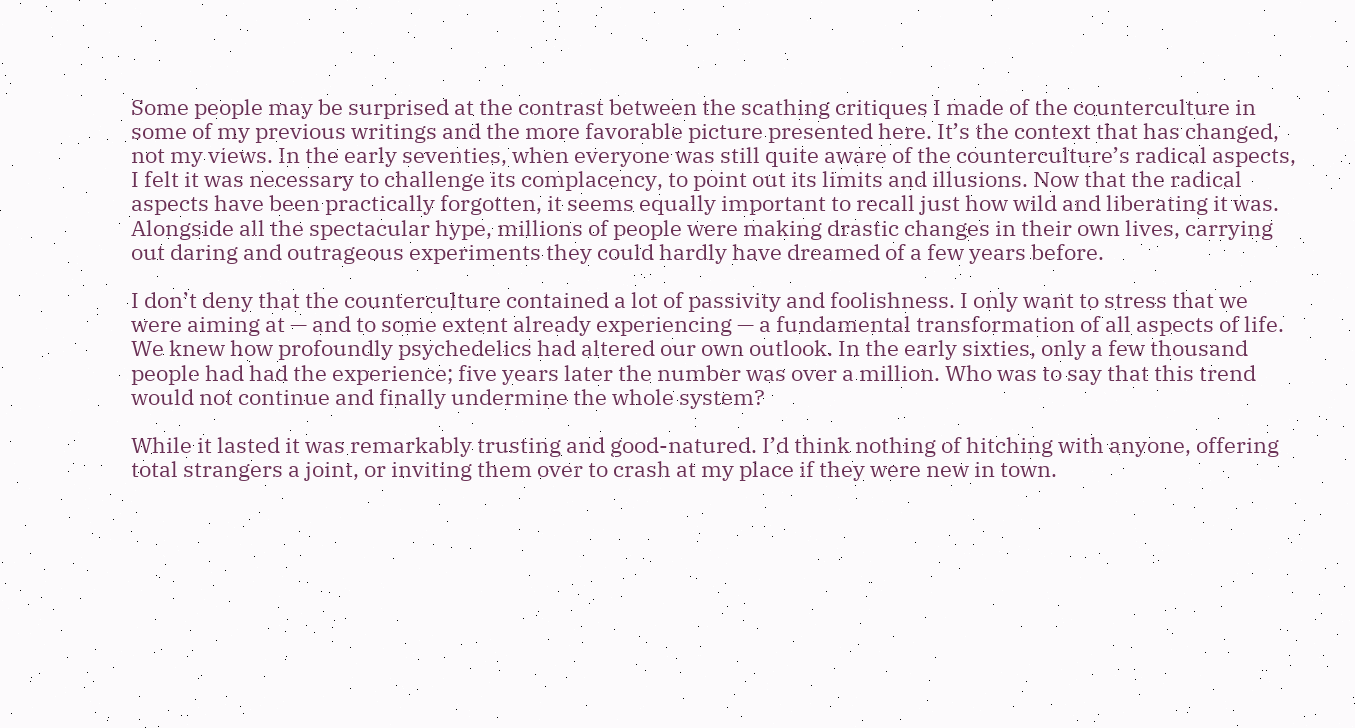Some people may be surprised at the contrast between the scathing critiques I made of the counterculture in some of my previous writings and the more favorable picture presented here. It’s the context that has changed, not my views. In the early seventies, when everyone was still quite aware of the counterculture’s radical aspects, I felt it was necessary to challenge its complacency, to point out its limits and illusions. Now that the radical aspects have been practically forgotten, it seems equally important to recall just how wild and liberating it was. Alongside all the spectacular hype, millions of people were making drastic changes in their own lives, carrying out daring and outrageous experiments they could hardly have dreamed of a few years before.

I don’t deny that the counterculture contained a lot of passivity and foolishness. I only want to stress that we were aiming at — and to some extent already experiencing — a fundamental transformation of all aspects of life. We knew how profoundly psychedelics had altered our own outlook. In the early sixties, only a few thousand people had had the experience; five years later the number was over a million. Who was to say that this trend would not continue and finally undermine the whole system?

While it lasted it was remarkably trusting and good-natured. I’d think nothing of hitching with anyone, offering total strangers a joint, or inviting them over to crash at my place if they were new in town.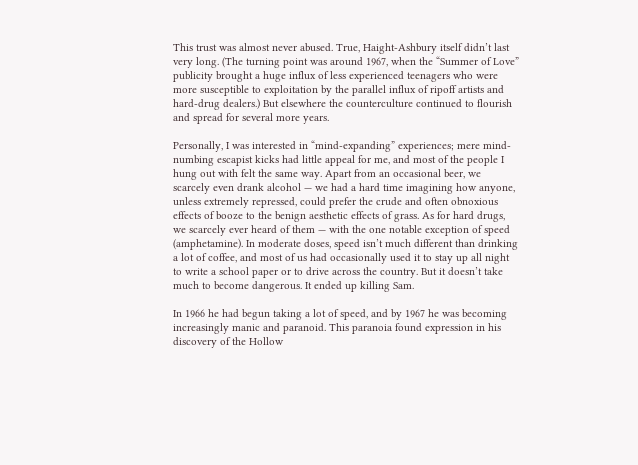This trust was almost never abused. True, Haight-Ashbury itself didn’t last very long. (The turning point was around 1967, when the “Summer of Love” publicity brought a huge influx of less experienced teenagers who were more susceptible to exploitation by the parallel influx of ripoff artists and hard-drug dealers.) But elsewhere the counterculture continued to flourish and spread for several more years.

Personally, I was interested in “mind-expanding” experiences; mere mind-numbing escapist kicks had little appeal for me, and most of the people I hung out with felt the same way. Apart from an occasional beer, we scarcely even drank alcohol — we had a hard time imagining how anyone, unless extremely repressed, could prefer the crude and often obnoxious effects of booze to the benign aesthetic effects of grass. As for hard drugs, we scarcely ever heard of them — with the one notable exception of speed (amphetamine). In moderate doses, speed isn’t much different than drinking a lot of coffee, and most of us had occasionally used it to stay up all night to write a school paper or to drive across the country. But it doesn’t take much to become dangerous. It ended up killing Sam.

In 1966 he had begun taking a lot of speed, and by 1967 he was becoming increasingly manic and paranoid. This paranoia found expression in his discovery of the Hollow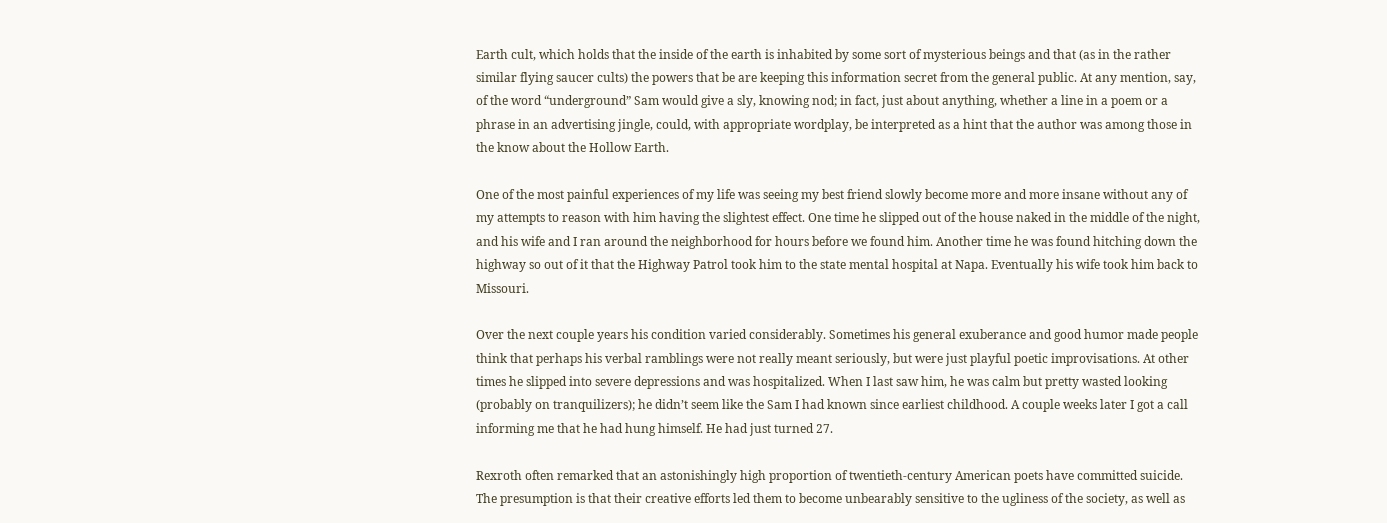Earth cult, which holds that the inside of the earth is inhabited by some sort of mysterious beings and that (as in the rather similar flying saucer cults) the powers that be are keeping this information secret from the general public. At any mention, say, of the word “underground” Sam would give a sly, knowing nod; in fact, just about anything, whether a line in a poem or a phrase in an advertising jingle, could, with appropriate wordplay, be interpreted as a hint that the author was among those in the know about the Hollow Earth.

One of the most painful experiences of my life was seeing my best friend slowly become more and more insane without any of my attempts to reason with him having the slightest effect. One time he slipped out of the house naked in the middle of the night, and his wife and I ran around the neighborhood for hours before we found him. Another time he was found hitching down the highway so out of it that the Highway Patrol took him to the state mental hospital at Napa. Eventually his wife took him back to Missouri.

Over the next couple years his condition varied considerably. Sometimes his general exuberance and good humor made people think that perhaps his verbal ramblings were not really meant seriously, but were just playful poetic improvisations. At other times he slipped into severe depressions and was hospitalized. When I last saw him, he was calm but pretty wasted looking (probably on tranquilizers); he didn’t seem like the Sam I had known since earliest childhood. A couple weeks later I got a call informing me that he had hung himself. He had just turned 27.

Rexroth often remarked that an astonishingly high proportion of twentieth-century American poets have committed suicide. The presumption is that their creative efforts led them to become unbearably sensitive to the ugliness of the society, as well as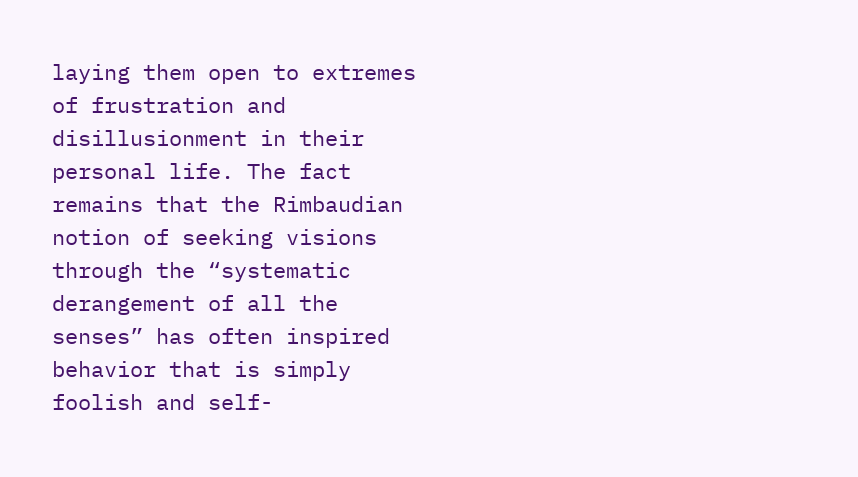laying them open to extremes of frustration and disillusionment in their personal life. The fact remains that the Rimbaudian notion of seeking visions through the “systematic derangement of all the senses” has often inspired behavior that is simply foolish and self-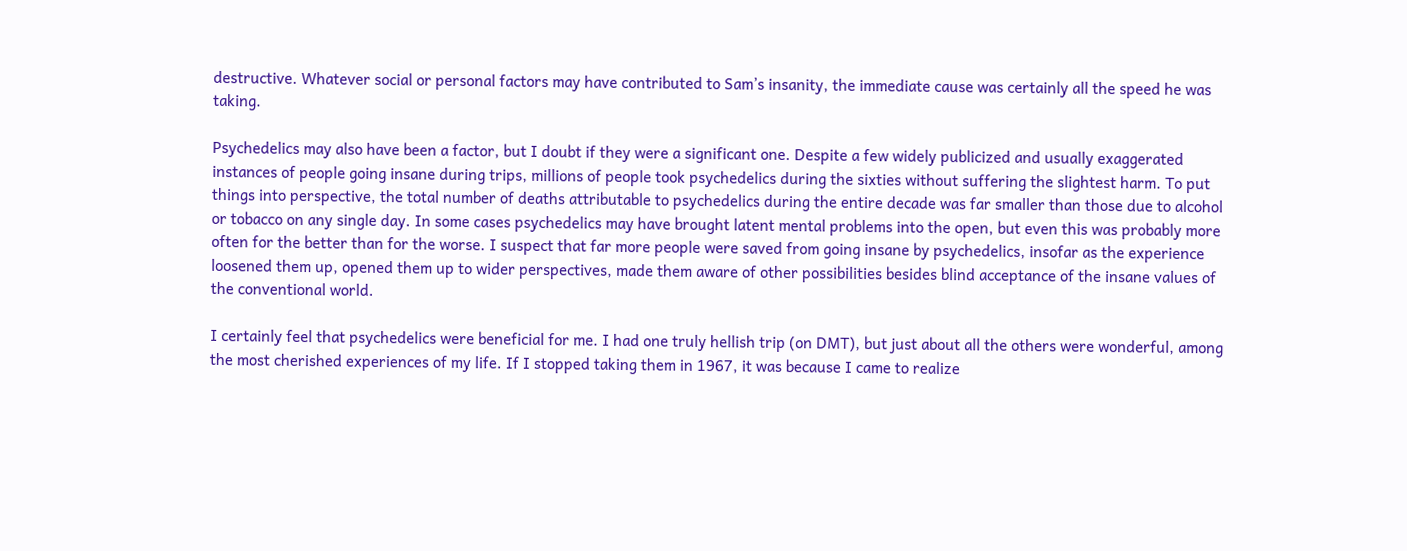destructive. Whatever social or personal factors may have contributed to Sam’s insanity, the immediate cause was certainly all the speed he was taking.

Psychedelics may also have been a factor, but I doubt if they were a significant one. Despite a few widely publicized and usually exaggerated instances of people going insane during trips, millions of people took psychedelics during the sixties without suffering the slightest harm. To put things into perspective, the total number of deaths attributable to psychedelics during the entire decade was far smaller than those due to alcohol or tobacco on any single day. In some cases psychedelics may have brought latent mental problems into the open, but even this was probably more often for the better than for the worse. I suspect that far more people were saved from going insane by psychedelics, insofar as the experience loosened them up, opened them up to wider perspectives, made them aware of other possibilities besides blind acceptance of the insane values of the conventional world.

I certainly feel that psychedelics were beneficial for me. I had one truly hellish trip (on DMT), but just about all the others were wonderful, among the most cherished experiences of my life. If I stopped taking them in 1967, it was because I came to realize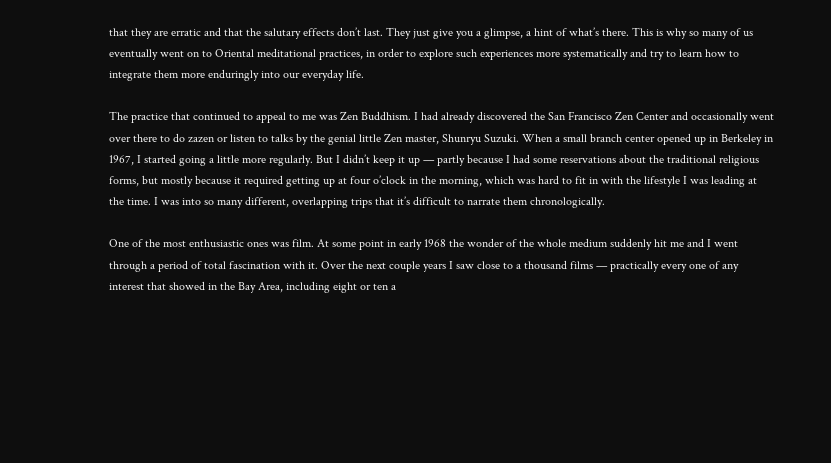that they are erratic and that the salutary effects don’t last. They just give you a glimpse, a hint of what’s there. This is why so many of us eventually went on to Oriental meditational practices, in order to explore such experiences more systematically and try to learn how to integrate them more enduringly into our everyday life.

The practice that continued to appeal to me was Zen Buddhism. I had already discovered the San Francisco Zen Center and occasionally went over there to do zazen or listen to talks by the genial little Zen master, Shunryu Suzuki. When a small branch center opened up in Berkeley in 1967, I started going a little more regularly. But I didn’t keep it up — partly because I had some reservations about the traditional religious forms, but mostly because it required getting up at four o’clock in the morning, which was hard to fit in with the lifestyle I was leading at the time. I was into so many different, overlapping trips that it’s difficult to narrate them chronologically.

One of the most enthusiastic ones was film. At some point in early 1968 the wonder of the whole medium suddenly hit me and I went through a period of total fascination with it. Over the next couple years I saw close to a thousand films — practically every one of any interest that showed in the Bay Area, including eight or ten a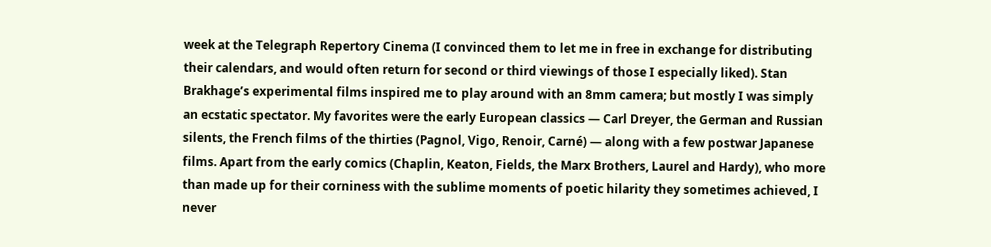week at the Telegraph Repertory Cinema (I convinced them to let me in free in exchange for distributing their calendars, and would often return for second or third viewings of those I especially liked). Stan Brakhage’s experimental films inspired me to play around with an 8mm camera; but mostly I was simply an ecstatic spectator. My favorites were the early European classics — Carl Dreyer, the German and Russian silents, the French films of the thirties (Pagnol, Vigo, Renoir, Carné) — along with a few postwar Japanese films. Apart from the early comics (Chaplin, Keaton, Fields, the Marx Brothers, Laurel and Hardy), who more than made up for their corniness with the sublime moments of poetic hilarity they sometimes achieved, I never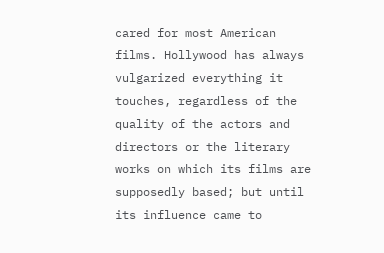cared for most American films. Hollywood has always vulgarized everything it touches, regardless of the quality of the actors and directors or the literary works on which its films are supposedly based; but until its influence came to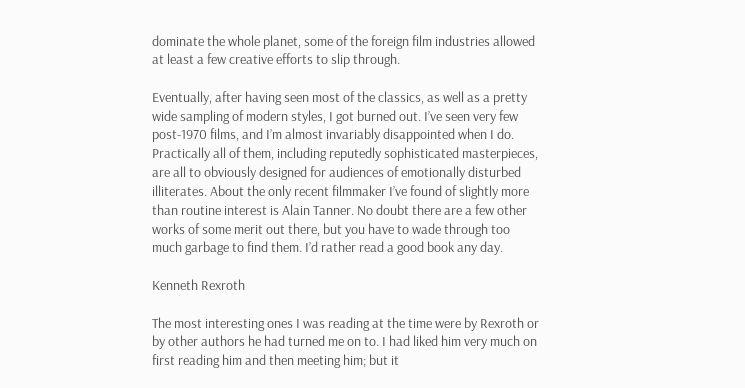dominate the whole planet, some of the foreign film industries allowed at least a few creative efforts to slip through.

Eventually, after having seen most of the classics, as well as a pretty wide sampling of modern styles, I got burned out. I’ve seen very few post-1970 films, and I’m almost invariably disappointed when I do. Practically all of them, including reputedly sophisticated masterpieces, are all to obviously designed for audiences of emotionally disturbed illiterates. About the only recent filmmaker I’ve found of slightly more than routine interest is Alain Tanner. No doubt there are a few other works of some merit out there, but you have to wade through too much garbage to find them. I’d rather read a good book any day.

Kenneth Rexroth

The most interesting ones I was reading at the time were by Rexroth or by other authors he had turned me on to. I had liked him very much on first reading him and then meeting him; but it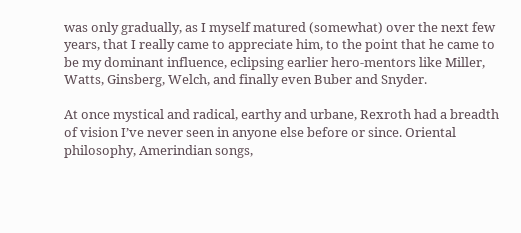was only gradually, as I myself matured (somewhat) over the next few years, that I really came to appreciate him, to the point that he came to be my dominant influence, eclipsing earlier hero-mentors like Miller, Watts, Ginsberg, Welch, and finally even Buber and Snyder.

At once mystical and radical, earthy and urbane, Rexroth had a breadth of vision I’ve never seen in anyone else before or since. Oriental philosophy, Amerindian songs,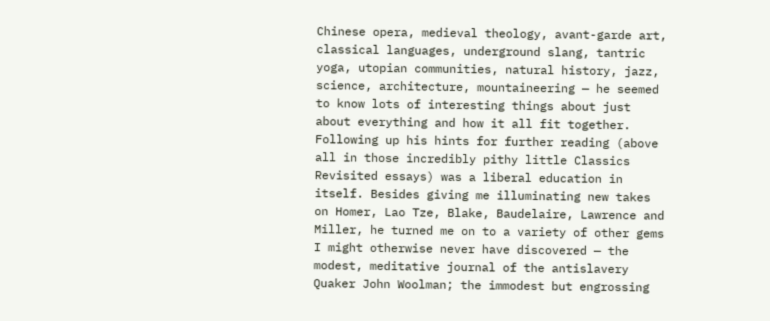Chinese opera, medieval theology, avant-garde art, classical languages, underground slang, tantric yoga, utopian communities, natural history, jazz, science, architecture, mountaineering — he seemed to know lots of interesting things about just about everything and how it all fit together. Following up his hints for further reading (above all in those incredibly pithy little Classics Revisited essays) was a liberal education in itself. Besides giving me illuminating new takes on Homer, Lao Tze, Blake, Baudelaire, Lawrence and Miller, he turned me on to a variety of other gems I might otherwise never have discovered — the modest, meditative journal of the antislavery Quaker John Woolman; the immodest but engrossing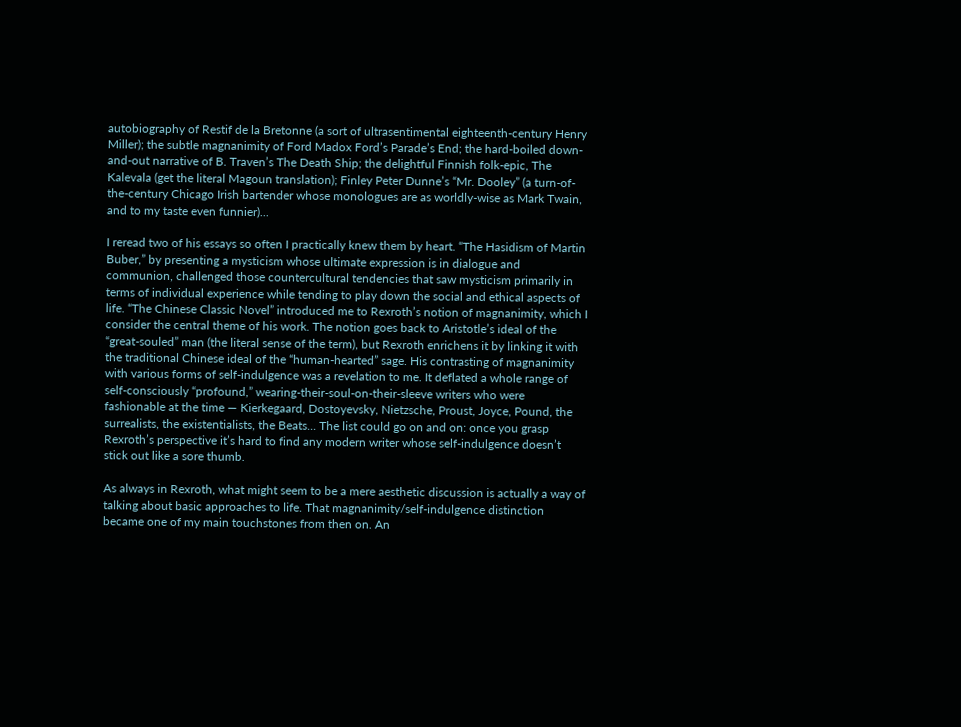autobiography of Restif de la Bretonne (a sort of ultrasentimental eighteenth-century Henry Miller); the subtle magnanimity of Ford Madox Ford’s Parade’s End; the hard-boiled down-and-out narrative of B. Traven’s The Death Ship; the delightful Finnish folk-epic, The Kalevala (get the literal Magoun translation); Finley Peter Dunne’s “Mr. Dooley” (a turn-of-the-century Chicago Irish bartender whose monologues are as worldly-wise as Mark Twain, and to my taste even funnier)...

I reread two of his essays so often I practically knew them by heart. “The Hasidism of Martin Buber,” by presenting a mysticism whose ultimate expression is in dialogue and communion, challenged those countercultural tendencies that saw mysticism primarily in terms of individual experience while tending to play down the social and ethical aspects of life. “The Chinese Classic Novel” introduced me to Rexroth’s notion of magnanimity, which I consider the central theme of his work. The notion goes back to Aristotle’s ideal of the “great-souled” man (the literal sense of the term), but Rexroth enrichens it by linking it with the traditional Chinese ideal of the “human-hearted” sage. His contrasting of magnanimity with various forms of self-indulgence was a revelation to me. It deflated a whole range of self-consciously “profound,” wearing-their-soul-on-their-sleeve writers who were fashionable at the time — Kierkegaard, Dostoyevsky, Nietzsche, Proust, Joyce, Pound, the surrealists, the existentialists, the Beats... The list could go on and on: once you grasp Rexroth’s perspective it’s hard to find any modern writer whose self-indulgence doesn’t stick out like a sore thumb.

As always in Rexroth, what might seem to be a mere aesthetic discussion is actually a way of talking about basic approaches to life. That magnanimity/self-indulgence distinction became one of my main touchstones from then on. An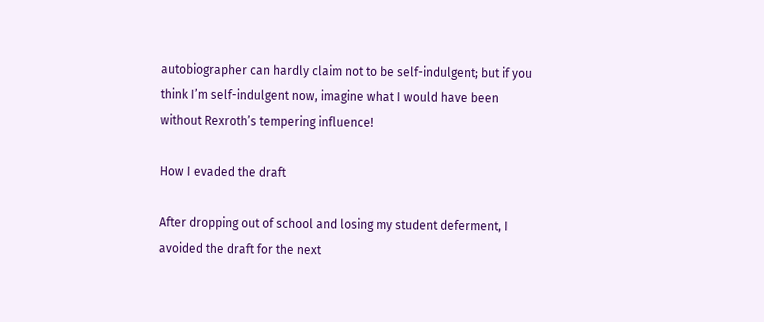autobiographer can hardly claim not to be self-indulgent; but if you think I’m self-indulgent now, imagine what I would have been without Rexroth’s tempering influence!

How I evaded the draft

After dropping out of school and losing my student deferment, I avoided the draft for the next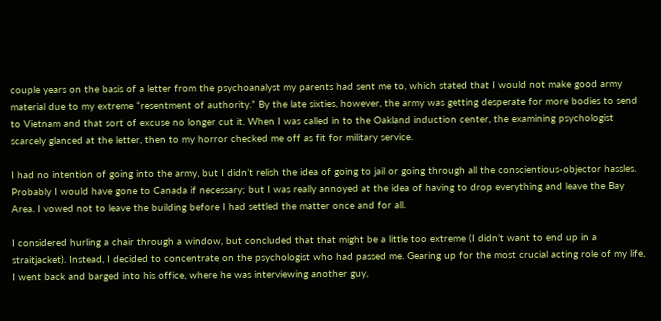couple years on the basis of a letter from the psychoanalyst my parents had sent me to, which stated that I would not make good army material due to my extreme “resentment of authority.” By the late sixties, however, the army was getting desperate for more bodies to send to Vietnam and that sort of excuse no longer cut it. When I was called in to the Oakland induction center, the examining psychologist scarcely glanced at the letter, then to my horror checked me off as fit for military service.

I had no intention of going into the army, but I didn’t relish the idea of going to jail or going through all the conscientious-objector hassles. Probably I would have gone to Canada if necessary; but I was really annoyed at the idea of having to drop everything and leave the Bay Area. I vowed not to leave the building before I had settled the matter once and for all.

I considered hurling a chair through a window, but concluded that that might be a little too extreme (I didn’t want to end up in a straitjacket). Instead, I decided to concentrate on the psychologist who had passed me. Gearing up for the most crucial acting role of my life, I went back and barged into his office, where he was interviewing another guy,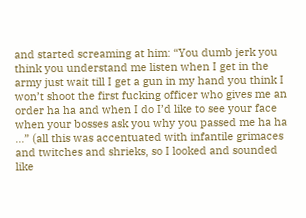and started screaming at him: “You dumb jerk you think you understand me listen when I get in the army just wait till I get a gun in my hand you think I won’t shoot the first fucking officer who gives me an order ha ha and when I do I’d like to see your face when your bosses ask you why you passed me ha ha ...” (all this was accentuated with infantile grimaces and twitches and shrieks, so I looked and sounded like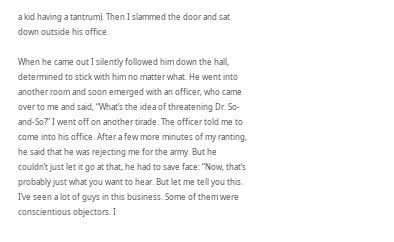a kid having a tantrum). Then I slammed the door and sat down outside his office.

When he came out I silently followed him down the hall, determined to stick with him no matter what. He went into another room and soon emerged with an officer, who came over to me and said, “What’s the idea of threatening Dr. So-and-So?” I went off on another tirade. The officer told me to come into his office. After a few more minutes of my ranting, he said that he was rejecting me for the army. But he couldn’t just let it go at that, he had to save face: “Now, that’s probably just what you want to hear. But let me tell you this. I’ve seen a lot of guys in this business. Some of them were conscientious objectors. I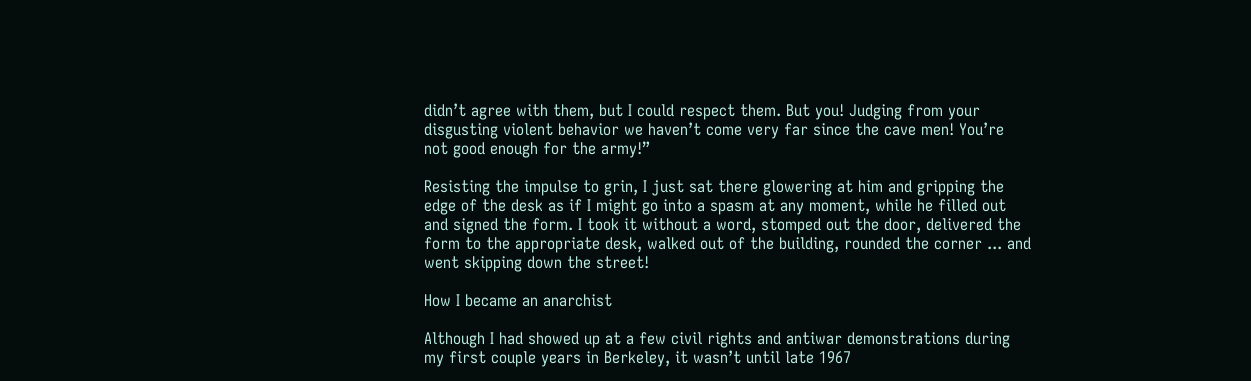didn’t agree with them, but I could respect them. But you! Judging from your disgusting violent behavior we haven’t come very far since the cave men! You’re not good enough for the army!”

Resisting the impulse to grin, I just sat there glowering at him and gripping the edge of the desk as if I might go into a spasm at any moment, while he filled out and signed the form. I took it without a word, stomped out the door, delivered the form to the appropriate desk, walked out of the building, rounded the corner ... and went skipping down the street!

How I became an anarchist

Although I had showed up at a few civil rights and antiwar demonstrations during my first couple years in Berkeley, it wasn’t until late 1967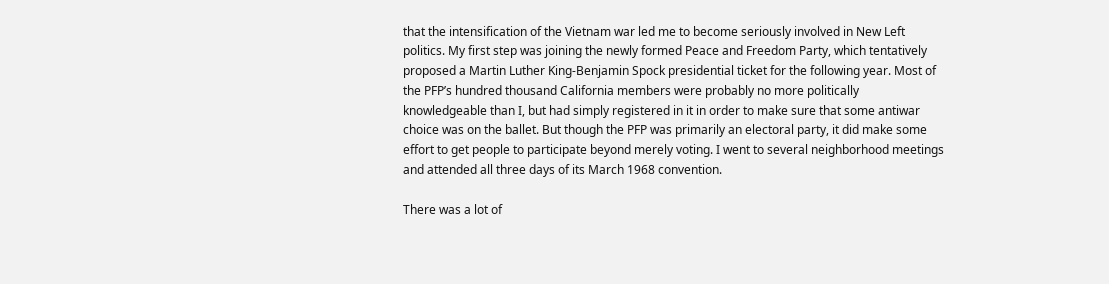that the intensification of the Vietnam war led me to become seriously involved in New Left politics. My first step was joining the newly formed Peace and Freedom Party, which tentatively proposed a Martin Luther King-Benjamin Spock presidential ticket for the following year. Most of the PFP’s hundred thousand California members were probably no more politically knowledgeable than I, but had simply registered in it in order to make sure that some antiwar choice was on the ballet. But though the PFP was primarily an electoral party, it did make some effort to get people to participate beyond merely voting. I went to several neighborhood meetings and attended all three days of its March 1968 convention.

There was a lot of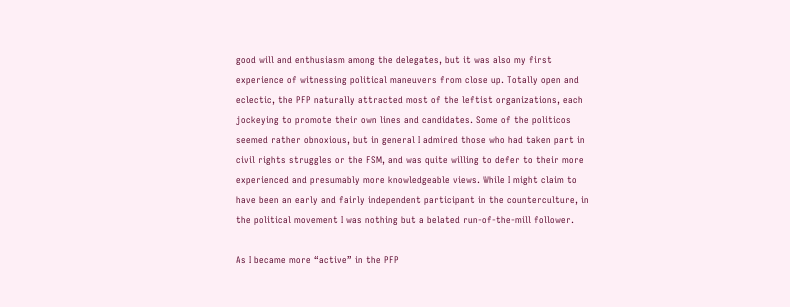good will and enthusiasm among the delegates, but it was also my first experience of witnessing political maneuvers from close up. Totally open and eclectic, the PFP naturally attracted most of the leftist organizations, each jockeying to promote their own lines and candidates. Some of the politicos seemed rather obnoxious, but in general I admired those who had taken part in civil rights struggles or the FSM, and was quite willing to defer to their more experienced and presumably more knowledgeable views. While I might claim to have been an early and fairly independent participant in the counterculture, in the political movement I was nothing but a belated run-of-the-mill follower.

As I became more “active” in the PFP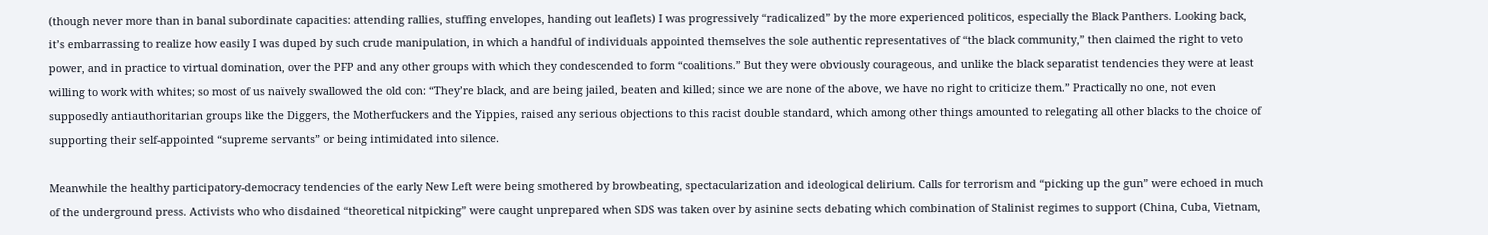(though never more than in banal subordinate capacities: attending rallies, stuffing envelopes, handing out leaflets) I was progressively “radicalized” by the more experienced politicos, especially the Black Panthers. Looking back, it’s embarrassing to realize how easily I was duped by such crude manipulation, in which a handful of individuals appointed themselves the sole authentic representatives of “the black community,” then claimed the right to veto power, and in practice to virtual domination, over the PFP and any other groups with which they condescended to form “coalitions.” But they were obviously courageous, and unlike the black separatist tendencies they were at least willing to work with whites; so most of us naïvely swallowed the old con: “They’re black, and are being jailed, beaten and killed; since we are none of the above, we have no right to criticize them.” Practically no one, not even supposedly antiauthoritarian groups like the Diggers, the Motherfuckers and the Yippies, raised any serious objections to this racist double standard, which among other things amounted to relegating all other blacks to the choice of supporting their self-appointed “supreme servants” or being intimidated into silence.

Meanwhile the healthy participatory-democracy tendencies of the early New Left were being smothered by browbeating, spectacularization and ideological delirium. Calls for terrorism and “picking up the gun” were echoed in much of the underground press. Activists who who disdained “theoretical nitpicking” were caught unprepared when SDS was taken over by asinine sects debating which combination of Stalinist regimes to support (China, Cuba, Vietnam,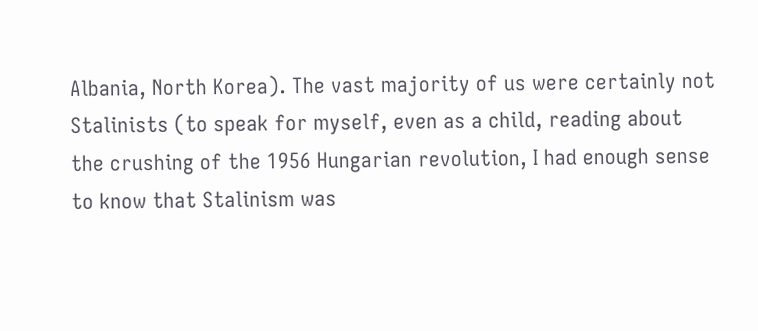Albania, North Korea). The vast majority of us were certainly not Stalinists (to speak for myself, even as a child, reading about the crushing of the 1956 Hungarian revolution, I had enough sense to know that Stalinism was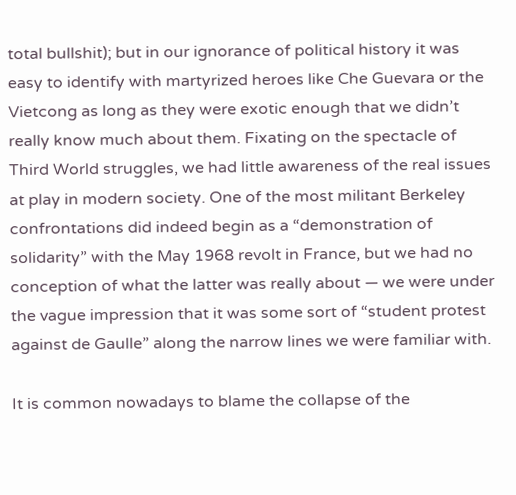total bullshit); but in our ignorance of political history it was easy to identify with martyrized heroes like Che Guevara or the Vietcong as long as they were exotic enough that we didn’t really know much about them. Fixating on the spectacle of Third World struggles, we had little awareness of the real issues at play in modern society. One of the most militant Berkeley confrontations did indeed begin as a “demonstration of solidarity” with the May 1968 revolt in France, but we had no conception of what the latter was really about — we were under the vague impression that it was some sort of “student protest against de Gaulle” along the narrow lines we were familiar with.

It is common nowadays to blame the collapse of the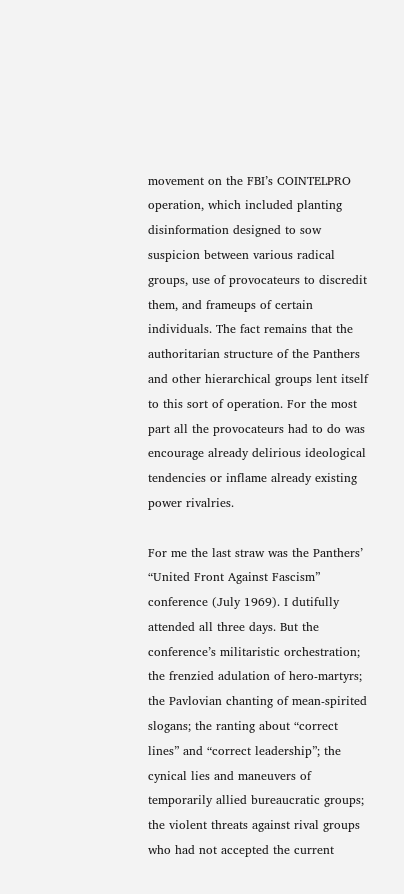movement on the FBI’s COINTELPRO operation, which included planting disinformation designed to sow suspicion between various radical groups, use of provocateurs to discredit them, and frameups of certain individuals. The fact remains that the authoritarian structure of the Panthers and other hierarchical groups lent itself to this sort of operation. For the most part all the provocateurs had to do was encourage already delirious ideological tendencies or inflame already existing power rivalries.

For me the last straw was the Panthers’ “United Front Against Fascism” conference (July 1969). I dutifully attended all three days. But the conference’s militaristic orchestration; the frenzied adulation of hero-martyrs; the Pavlovian chanting of mean-spirited slogans; the ranting about “correct lines” and “correct leadership”; the cynical lies and maneuvers of temporarily allied bureaucratic groups; the violent threats against rival groups who had not accepted the current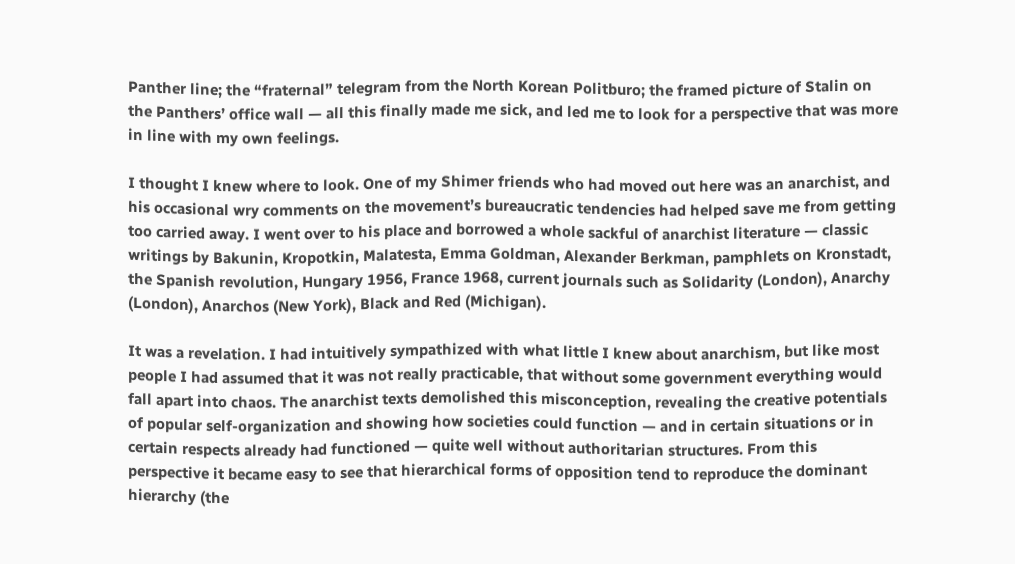Panther line; the “fraternal” telegram from the North Korean Politburo; the framed picture of Stalin on the Panthers’ office wall — all this finally made me sick, and led me to look for a perspective that was more in line with my own feelings.

I thought I knew where to look. One of my Shimer friends who had moved out here was an anarchist, and his occasional wry comments on the movement’s bureaucratic tendencies had helped save me from getting too carried away. I went over to his place and borrowed a whole sackful of anarchist literature — classic writings by Bakunin, Kropotkin, Malatesta, Emma Goldman, Alexander Berkman, pamphlets on Kronstadt, the Spanish revolution, Hungary 1956, France 1968, current journals such as Solidarity (London), Anarchy (London), Anarchos (New York), Black and Red (Michigan).

It was a revelation. I had intuitively sympathized with what little I knew about anarchism, but like most people I had assumed that it was not really practicable, that without some government everything would fall apart into chaos. The anarchist texts demolished this misconception, revealing the creative potentials of popular self-organization and showing how societies could function — and in certain situations or in certain respects already had functioned — quite well without authoritarian structures. From this perspective it became easy to see that hierarchical forms of opposition tend to reproduce the dominant hierarchy (the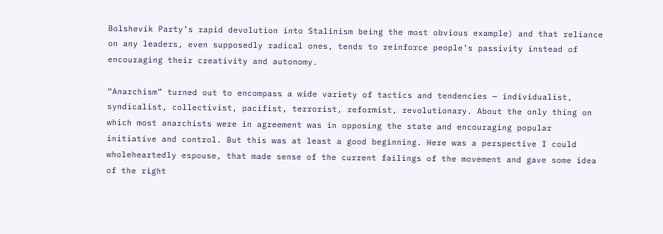Bolshevik Party’s rapid devolution into Stalinism being the most obvious example) and that reliance on any leaders, even supposedly radical ones, tends to reinforce people’s passivity instead of encouraging their creativity and autonomy.

“Anarchism” turned out to encompass a wide variety of tactics and tendencies — individualist, syndicalist, collectivist, pacifist, terrorist, reformist, revolutionary. About the only thing on which most anarchists were in agreement was in opposing the state and encouraging popular initiative and control. But this was at least a good beginning. Here was a perspective I could wholeheartedly espouse, that made sense of the current failings of the movement and gave some idea of the right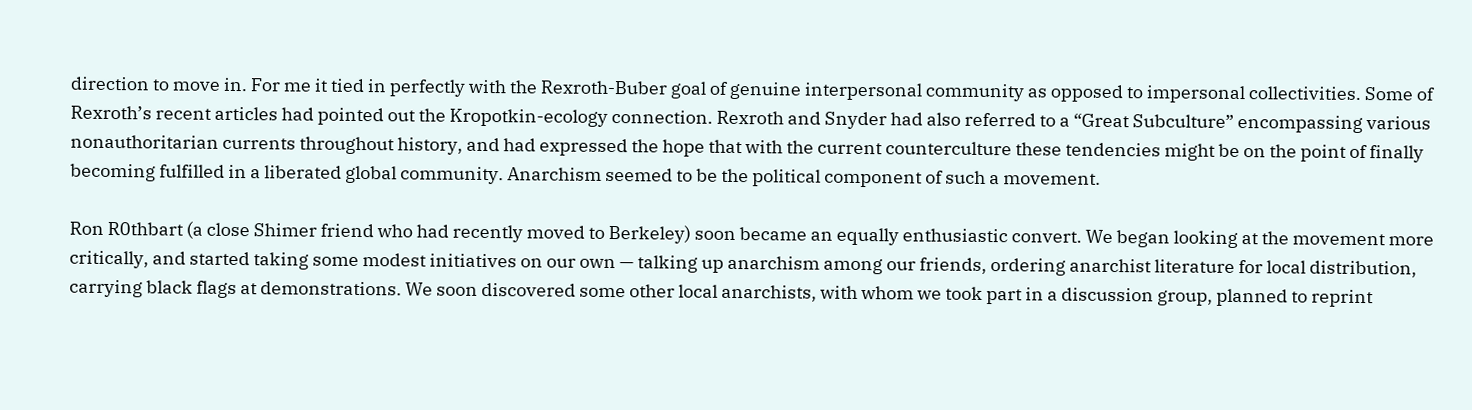direction to move in. For me it tied in perfectly with the Rexroth-Buber goal of genuine interpersonal community as opposed to impersonal collectivities. Some of Rexroth’s recent articles had pointed out the Kropotkin-ecology connection. Rexroth and Snyder had also referred to a “Great Subculture” encompassing various nonauthoritarian currents throughout history, and had expressed the hope that with the current counterculture these tendencies might be on the point of finally becoming fulfilled in a liberated global community. Anarchism seemed to be the political component of such a movement.

Ron R0thbart (a close Shimer friend who had recently moved to Berkeley) soon became an equally enthusiastic convert. We began looking at the movement more critically, and started taking some modest initiatives on our own — talking up anarchism among our friends, ordering anarchist literature for local distribution, carrying black flags at demonstrations. We soon discovered some other local anarchists, with whom we took part in a discussion group, planned to reprint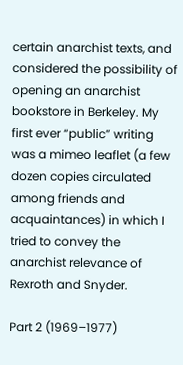certain anarchist texts, and considered the possibility of opening an anarchist bookstore in Berkeley. My first ever “public” writing was a mimeo leaflet (a few dozen copies circulated among friends and acquaintances) in which I tried to convey the anarchist relevance of Rexroth and Snyder.

Part 2 (1969–1977)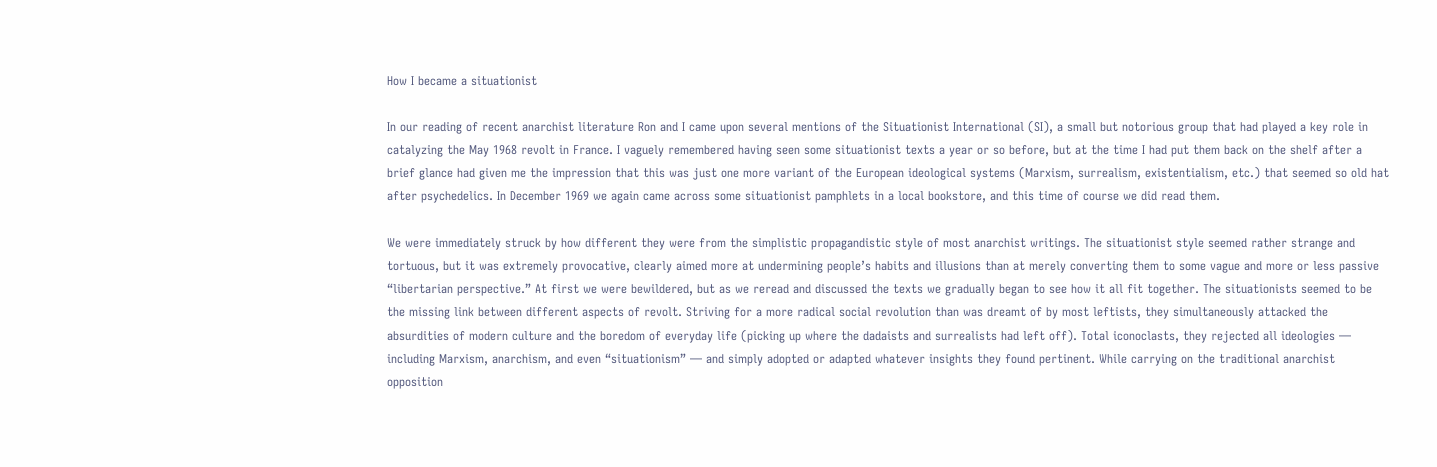How I became a situationist

In our reading of recent anarchist literature Ron and I came upon several mentions of the Situationist International (SI), a small but notorious group that had played a key role in catalyzing the May 1968 revolt in France. I vaguely remembered having seen some situationist texts a year or so before, but at the time I had put them back on the shelf after a brief glance had given me the impression that this was just one more variant of the European ideological systems (Marxism, surrealism, existentialism, etc.) that seemed so old hat after psychedelics. In December 1969 we again came across some situationist pamphlets in a local bookstore, and this time of course we did read them.

We were immediately struck by how different they were from the simplistic propagandistic style of most anarchist writings. The situationist style seemed rather strange and tortuous, but it was extremely provocative, clearly aimed more at undermining people’s habits and illusions than at merely converting them to some vague and more or less passive “libertarian perspective.” At first we were bewildered, but as we reread and discussed the texts we gradually began to see how it all fit together. The situationists seemed to be the missing link between different aspects of revolt. Striving for a more radical social revolution than was dreamt of by most leftists, they simultaneously attacked the absurdities of modern culture and the boredom of everyday life (picking up where the dadaists and surrealists had left off). Total iconoclasts, they rejected all ideologies — including Marxism, anarchism, and even “situationism” — and simply adopted or adapted whatever insights they found pertinent. While carrying on the traditional anarchist opposition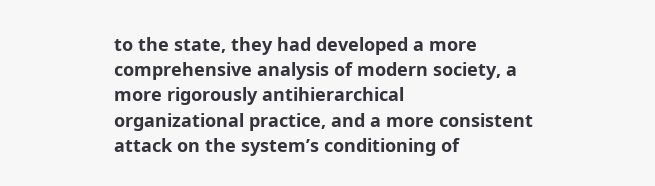to the state, they had developed a more comprehensive analysis of modern society, a more rigorously antihierarchical organizational practice, and a more consistent attack on the system’s conditioning of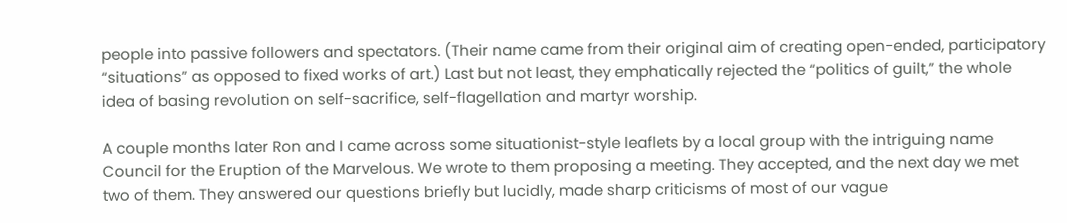people into passive followers and spectators. (Their name came from their original aim of creating open-ended, participatory “situations” as opposed to fixed works of art.) Last but not least, they emphatically rejected the “politics of guilt,” the whole idea of basing revolution on self-sacrifice, self-flagellation and martyr worship.

A couple months later Ron and I came across some situationist-style leaflets by a local group with the intriguing name Council for the Eruption of the Marvelous. We wrote to them proposing a meeting. They accepted, and the next day we met two of them. They answered our questions briefly but lucidly, made sharp criticisms of most of our vague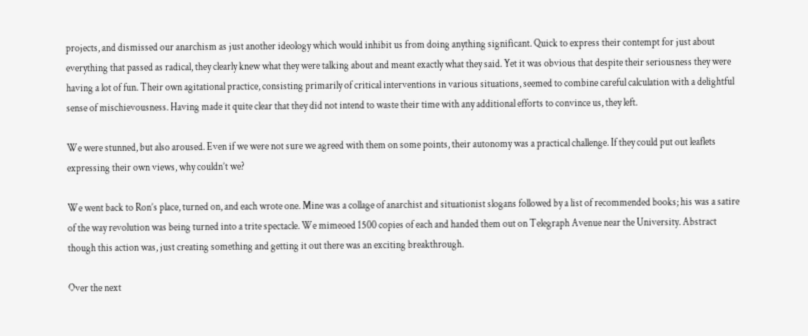projects, and dismissed our anarchism as just another ideology which would inhibit us from doing anything significant. Quick to express their contempt for just about everything that passed as radical, they clearly knew what they were talking about and meant exactly what they said. Yet it was obvious that despite their seriousness they were having a lot of fun. Their own agitational practice, consisting primarily of critical interventions in various situations, seemed to combine careful calculation with a delightful sense of mischievousness. Having made it quite clear that they did not intend to waste their time with any additional efforts to convince us, they left.

We were stunned, but also aroused. Even if we were not sure we agreed with them on some points, their autonomy was a practical challenge. If they could put out leaflets expressing their own views, why couldn’t we?

We went back to Ron’s place, turned on, and each wrote one. Mine was a collage of anarchist and situationist slogans followed by a list of recommended books; his was a satire of the way revolution was being turned into a trite spectacle. We mimeoed 1500 copies of each and handed them out on Telegraph Avenue near the University. Abstract though this action was, just creating something and getting it out there was an exciting breakthrough.

Over the next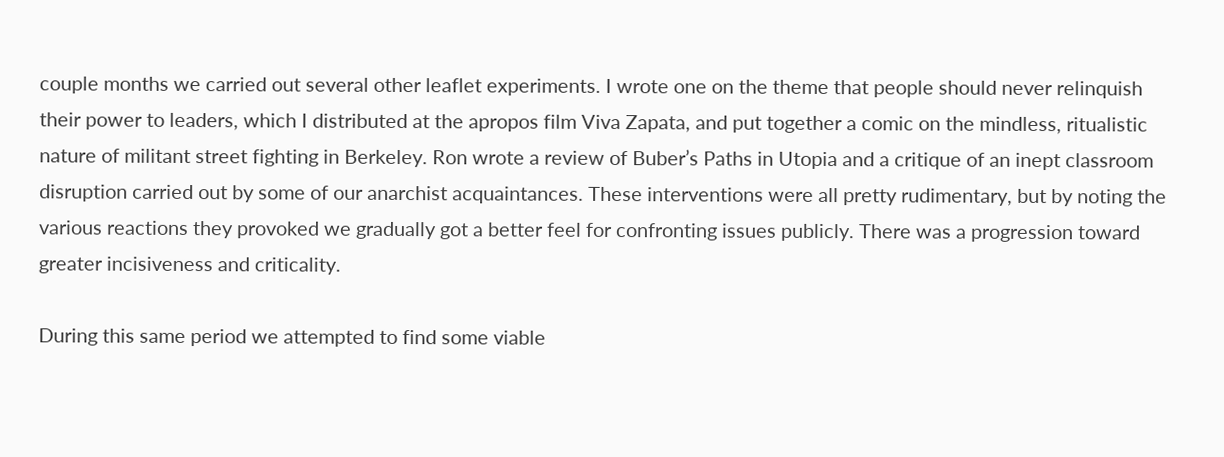couple months we carried out several other leaflet experiments. I wrote one on the theme that people should never relinquish their power to leaders, which I distributed at the apropos film Viva Zapata, and put together a comic on the mindless, ritualistic nature of militant street fighting in Berkeley. Ron wrote a review of Buber’s Paths in Utopia and a critique of an inept classroom disruption carried out by some of our anarchist acquaintances. These interventions were all pretty rudimentary, but by noting the various reactions they provoked we gradually got a better feel for confronting issues publicly. There was a progression toward greater incisiveness and criticality.

During this same period we attempted to find some viable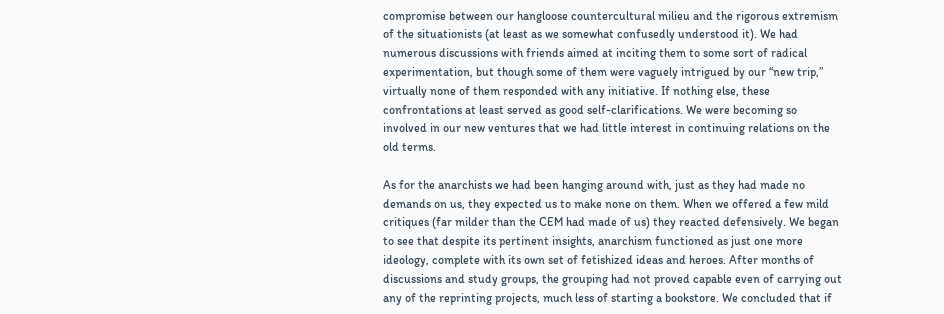compromise between our hangloose countercultural milieu and the rigorous extremism of the situationists (at least as we somewhat confusedly understood it). We had numerous discussions with friends aimed at inciting them to some sort of radical experimentation, but though some of them were vaguely intrigued by our “new trip,” virtually none of them responded with any initiative. If nothing else, these confrontations at least served as good self-clarifications. We were becoming so involved in our new ventures that we had little interest in continuing relations on the old terms.

As for the anarchists we had been hanging around with, just as they had made no demands on us, they expected us to make none on them. When we offered a few mild critiques (far milder than the CEM had made of us) they reacted defensively. We began to see that despite its pertinent insights, anarchism functioned as just one more ideology, complete with its own set of fetishized ideas and heroes. After months of discussions and study groups, the grouping had not proved capable even of carrying out any of the reprinting projects, much less of starting a bookstore. We concluded that if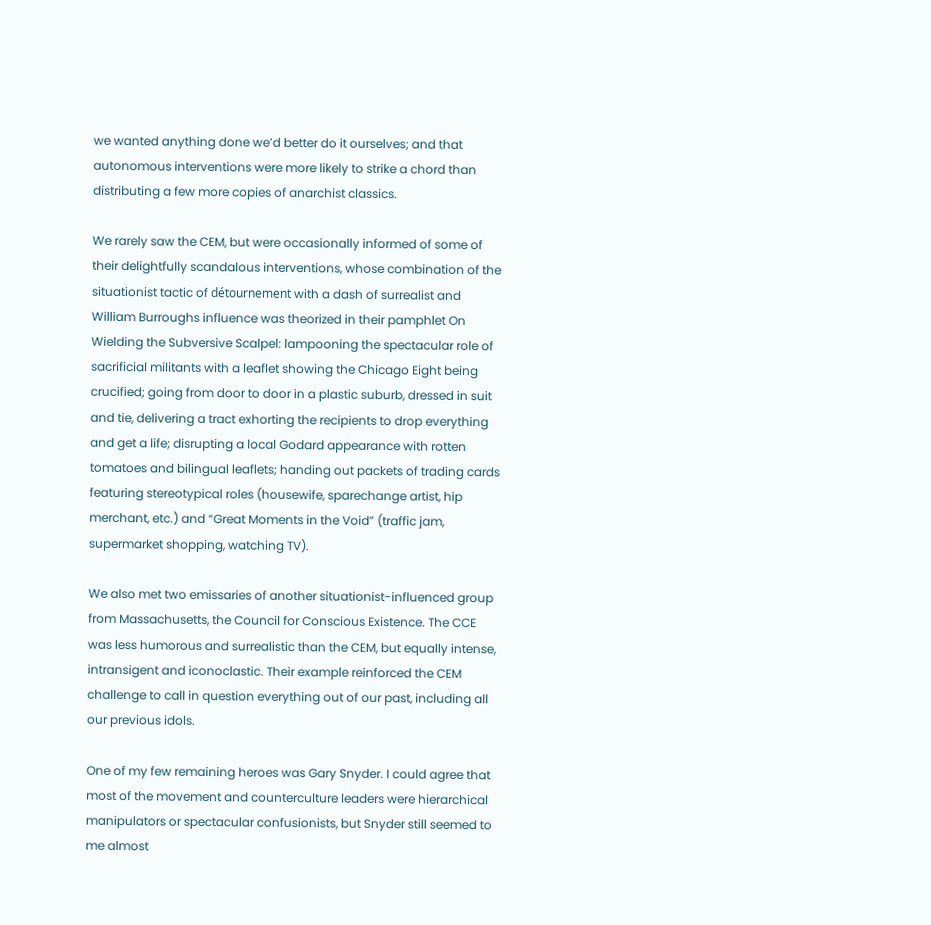we wanted anything done we’d better do it ourselves; and that autonomous interventions were more likely to strike a chord than distributing a few more copies of anarchist classics.

We rarely saw the CEM, but were occasionally informed of some of their delightfully scandalous interventions, whose combination of the situationist tactic of détournement with a dash of surrealist and William Burroughs influence was theorized in their pamphlet On Wielding the Subversive Scalpel: lampooning the spectacular role of sacrificial militants with a leaflet showing the Chicago Eight being crucified; going from door to door in a plastic suburb, dressed in suit and tie, delivering a tract exhorting the recipients to drop everything and get a life; disrupting a local Godard appearance with rotten tomatoes and bilingual leaflets; handing out packets of trading cards featuring stereotypical roles (housewife, sparechange artist, hip merchant, etc.) and “Great Moments in the Void” (traffic jam, supermarket shopping, watching TV).

We also met two emissaries of another situationist-influenced group from Massachusetts, the Council for Conscious Existence. The CCE was less humorous and surrealistic than the CEM, but equally intense, intransigent and iconoclastic. Their example reinforced the CEM challenge to call in question everything out of our past, including all our previous idols.

One of my few remaining heroes was Gary Snyder. I could agree that most of the movement and counterculture leaders were hierarchical manipulators or spectacular confusionists, but Snyder still seemed to me almost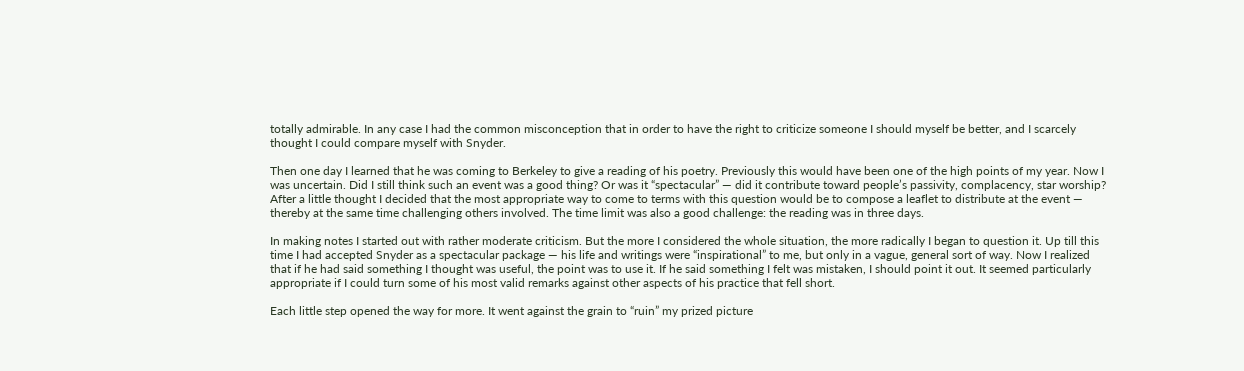totally admirable. In any case I had the common misconception that in order to have the right to criticize someone I should myself be better, and I scarcely thought I could compare myself with Snyder.

Then one day I learned that he was coming to Berkeley to give a reading of his poetry. Previously this would have been one of the high points of my year. Now I was uncertain. Did I still think such an event was a good thing? Or was it “spectacular” — did it contribute toward people’s passivity, complacency, star worship? After a little thought I decided that the most appropriate way to come to terms with this question would be to compose a leaflet to distribute at the event — thereby at the same time challenging others involved. The time limit was also a good challenge: the reading was in three days.

In making notes I started out with rather moderate criticism. But the more I considered the whole situation, the more radically I began to question it. Up till this time I had accepted Snyder as a spectacular package — his life and writings were “inspirational” to me, but only in a vague, general sort of way. Now I realized that if he had said something I thought was useful, the point was to use it. If he said something I felt was mistaken, I should point it out. It seemed particularly appropriate if I could turn some of his most valid remarks against other aspects of his practice that fell short.

Each little step opened the way for more. It went against the grain to “ruin” my prized picture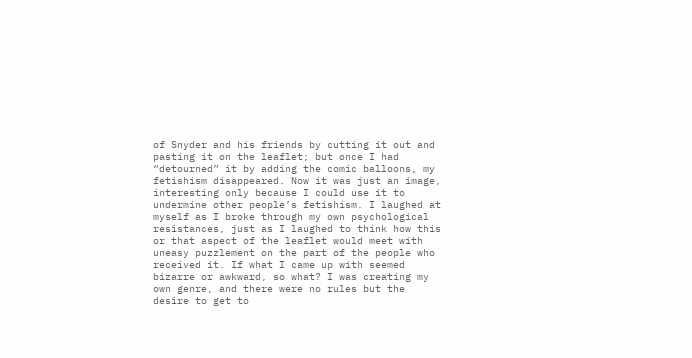of Snyder and his friends by cutting it out and pasting it on the leaflet; but once I had “detourned” it by adding the comic balloons, my fetishism disappeared. Now it was just an image, interesting only because I could use it to undermine other people’s fetishism. I laughed at myself as I broke through my own psychological resistances, just as I laughed to think how this or that aspect of the leaflet would meet with uneasy puzzlement on the part of the people who received it. If what I came up with seemed bizarre or awkward, so what? I was creating my own genre, and there were no rules but the desire to get to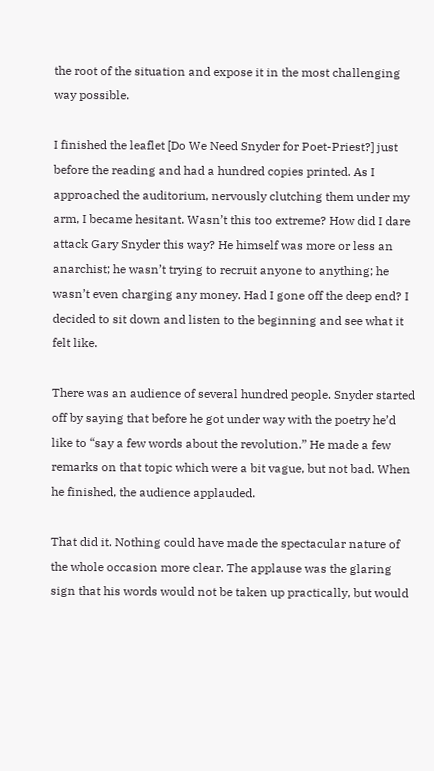the root of the situation and expose it in the most challenging way possible.

I finished the leaflet [Do We Need Snyder for Poet-Priest?] just before the reading and had a hundred copies printed. As I approached the auditorium, nervously clutching them under my arm, I became hesitant. Wasn’t this too extreme? How did I dare attack Gary Snyder this way? He himself was more or less an anarchist; he wasn’t trying to recruit anyone to anything; he wasn’t even charging any money. Had I gone off the deep end? I decided to sit down and listen to the beginning and see what it felt like.

There was an audience of several hundred people. Snyder started off by saying that before he got under way with the poetry he’d like to “say a few words about the revolution.” He made a few remarks on that topic which were a bit vague, but not bad. When he finished, the audience applauded.

That did it. Nothing could have made the spectacular nature of the whole occasion more clear. The applause was the glaring sign that his words would not be taken up practically, but would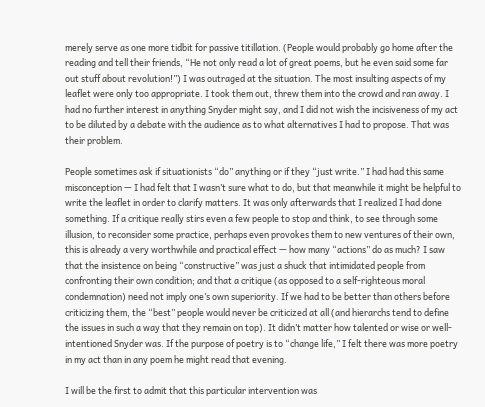merely serve as one more tidbit for passive titillation. (People would probably go home after the reading and tell their friends, “He not only read a lot of great poems, but he even said some far out stuff about revolution!”) I was outraged at the situation. The most insulting aspects of my leaflet were only too appropriate. I took them out, threw them into the crowd and ran away. I had no further interest in anything Snyder might say, and I did not wish the incisiveness of my act to be diluted by a debate with the audience as to what alternatives I had to propose. That was their problem.

People sometimes ask if situationists “do” anything or if they “just write.” I had had this same misconception — I had felt that I wasn’t sure what to do, but that meanwhile it might be helpful to write the leaflet in order to clarify matters. It was only afterwards that I realized I had done something. If a critique really stirs even a few people to stop and think, to see through some illusion, to reconsider some practice, perhaps even provokes them to new ventures of their own, this is already a very worthwhile and practical effect — how many “actions” do as much? I saw that the insistence on being “constructive” was just a shuck that intimidated people from confronting their own condition; and that a critique (as opposed to a self-righteous moral condemnation) need not imply one’s own superiority. If we had to be better than others before criticizing them, the “best” people would never be criticized at all (and hierarchs tend to define the issues in such a way that they remain on top). It didn’t matter how talented or wise or well-intentioned Snyder was. If the purpose of poetry is to “change life,” I felt there was more poetry in my act than in any poem he might read that evening.

I will be the first to admit that this particular intervention was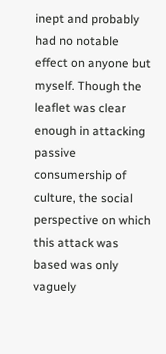inept and probably had no notable effect on anyone but myself. Though the leaflet was clear enough in attacking passive consumership of culture, the social perspective on which this attack was based was only vaguely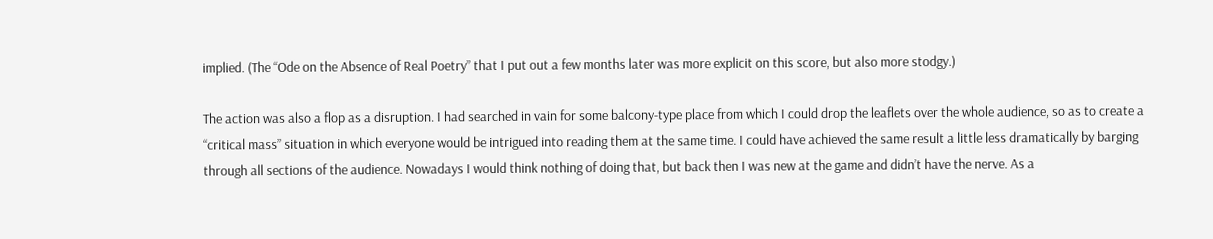implied. (The “Ode on the Absence of Real Poetry” that I put out a few months later was more explicit on this score, but also more stodgy.)

The action was also a flop as a disruption. I had searched in vain for some balcony-type place from which I could drop the leaflets over the whole audience, so as to create a “critical mass” situation in which everyone would be intrigued into reading them at the same time. I could have achieved the same result a little less dramatically by barging through all sections of the audience. Nowadays I would think nothing of doing that, but back then I was new at the game and didn’t have the nerve. As a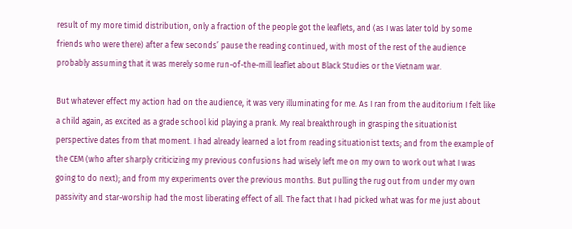result of my more timid distribution, only a fraction of the people got the leaflets, and (as I was later told by some friends who were there) after a few seconds’ pause the reading continued, with most of the rest of the audience probably assuming that it was merely some run-of-the-mill leaflet about Black Studies or the Vietnam war.

But whatever effect my action had on the audience, it was very illuminating for me. As I ran from the auditorium I felt like a child again, as excited as a grade school kid playing a prank. My real breakthrough in grasping the situationist perspective dates from that moment. I had already learned a lot from reading situationist texts; and from the example of the CEM (who after sharply criticizing my previous confusions had wisely left me on my own to work out what I was going to do next); and from my experiments over the previous months. But pulling the rug out from under my own passivity and star-worship had the most liberating effect of all. The fact that I had picked what was for me just about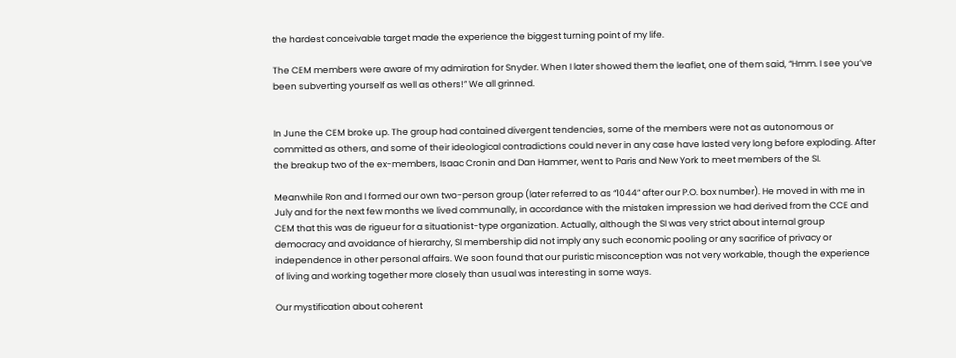the hardest conceivable target made the experience the biggest turning point of my life.

The CEM members were aware of my admiration for Snyder. When I later showed them the leaflet, one of them said, “Hmm. I see you’ve been subverting yourself as well as others!” We all grinned.


In June the CEM broke up. The group had contained divergent tendencies, some of the members were not as autonomous or committed as others, and some of their ideological contradictions could never in any case have lasted very long before exploding. After the breakup two of the ex-members, Isaac Cronin and Dan Hammer, went to Paris and New York to meet members of the SI.

Meanwhile Ron and I formed our own two-person group (later referred to as “1044” after our P.O. box number). He moved in with me in July and for the next few months we lived communally, in accordance with the mistaken impression we had derived from the CCE and CEM that this was de rigueur for a situationist-type organization. Actually, although the SI was very strict about internal group democracy and avoidance of hierarchy, SI membership did not imply any such economic pooling or any sacrifice of privacy or independence in other personal affairs. We soon found that our puristic misconception was not very workable, though the experience of living and working together more closely than usual was interesting in some ways.

Our mystification about coherent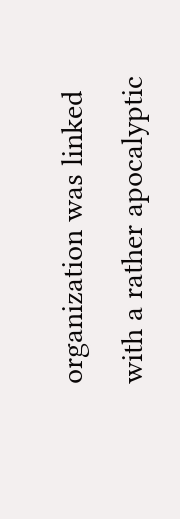organization was linked with a rather apocalyptic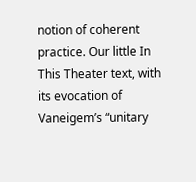notion of coherent practice. Our little In This Theater text, with its evocation of Vaneigem’s “unitary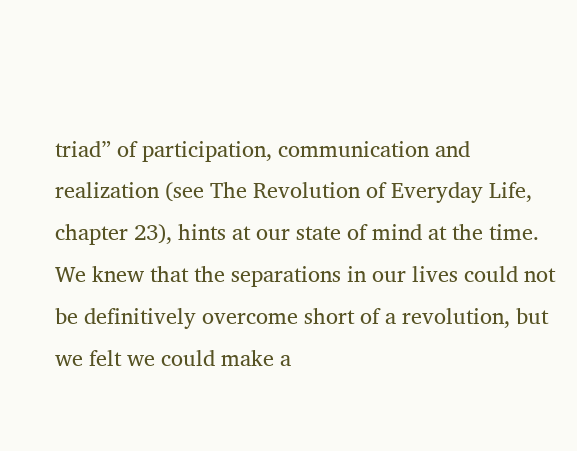triad” of participation, communication and realization (see The Revolution of Everyday Life, chapter 23), hints at our state of mind at the time. We knew that the separations in our lives could not be definitively overcome short of a revolution, but we felt we could make a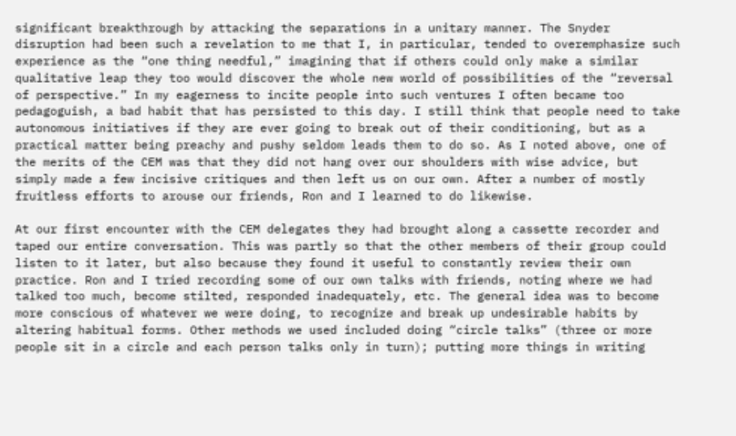significant breakthrough by attacking the separations in a unitary manner. The Snyder disruption had been such a revelation to me that I, in particular, tended to overemphasize such experience as the “one thing needful,” imagining that if others could only make a similar qualitative leap they too would discover the whole new world of possibilities of the “reversal of perspective.” In my eagerness to incite people into such ventures I often became too pedagoguish, a bad habit that has persisted to this day. I still think that people need to take autonomous initiatives if they are ever going to break out of their conditioning, but as a practical matter being preachy and pushy seldom leads them to do so. As I noted above, one of the merits of the CEM was that they did not hang over our shoulders with wise advice, but simply made a few incisive critiques and then left us on our own. After a number of mostly fruitless efforts to arouse our friends, Ron and I learned to do likewise.

At our first encounter with the CEM delegates they had brought along a cassette recorder and taped our entire conversation. This was partly so that the other members of their group could listen to it later, but also because they found it useful to constantly review their own practice. Ron and I tried recording some of our own talks with friends, noting where we had talked too much, become stilted, responded inadequately, etc. The general idea was to become more conscious of whatever we were doing, to recognize and break up undesirable habits by altering habitual forms. Other methods we used included doing “circle talks” (three or more people sit in a circle and each person talks only in turn); putting more things in writing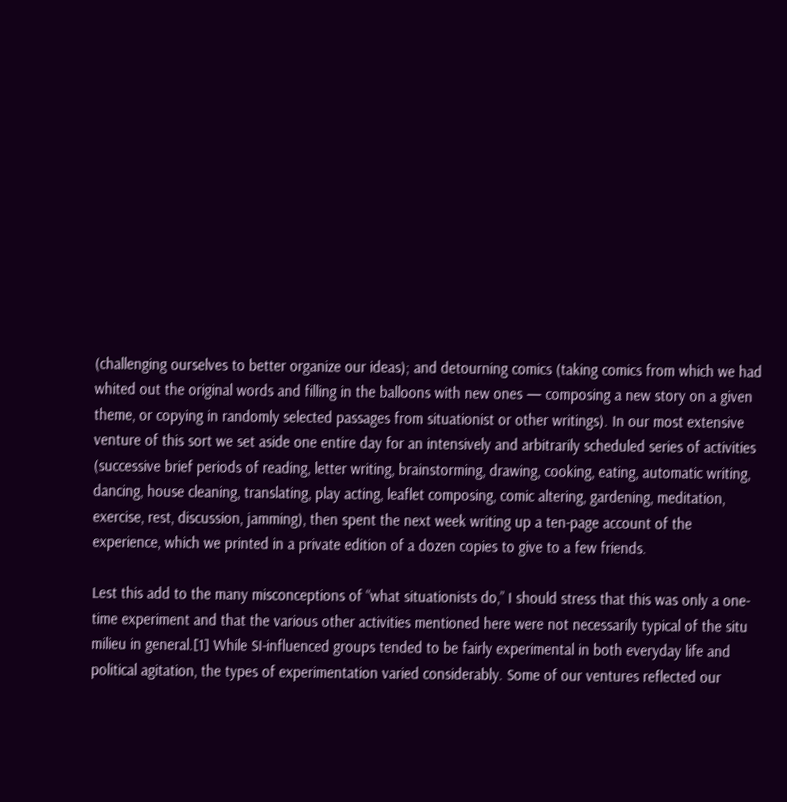(challenging ourselves to better organize our ideas); and detourning comics (taking comics from which we had whited out the original words and filling in the balloons with new ones — composing a new story on a given theme, or copying in randomly selected passages from situationist or other writings). In our most extensive venture of this sort we set aside one entire day for an intensively and arbitrarily scheduled series of activities (successive brief periods of reading, letter writing, brainstorming, drawing, cooking, eating, automatic writing, dancing, house cleaning, translating, play acting, leaflet composing, comic altering, gardening, meditation, exercise, rest, discussion, jamming), then spent the next week writing up a ten-page account of the experience, which we printed in a private edition of a dozen copies to give to a few friends.

Lest this add to the many misconceptions of “what situationists do,” I should stress that this was only a one-time experiment and that the various other activities mentioned here were not necessarily typical of the situ milieu in general.[1] While SI-influenced groups tended to be fairly experimental in both everyday life and political agitation, the types of experimentation varied considerably. Some of our ventures reflected our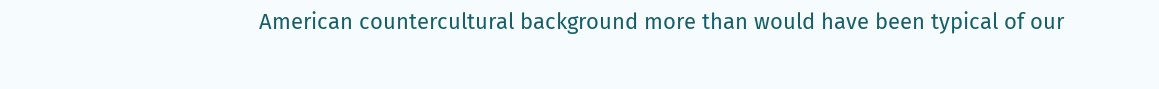American countercultural background more than would have been typical of our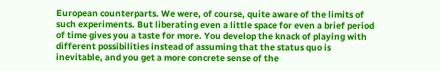European counterparts. We were, of course, quite aware of the limits of such experiments. But liberating even a little space for even a brief period of time gives you a taste for more. You develop the knack of playing with different possibilities instead of assuming that the status quo is inevitable, and you get a more concrete sense of the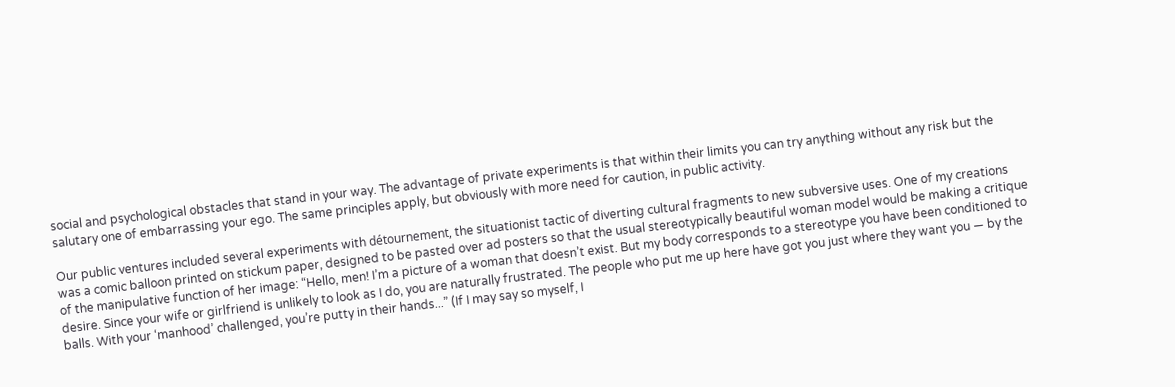social and psychological obstacles that stand in your way. The advantage of private experiments is that within their limits you can try anything without any risk but the salutary one of embarrassing your ego. The same principles apply, but obviously with more need for caution, in public activity.

Our public ventures included several experiments with détournement, the situationist tactic of diverting cultural fragments to new subversive uses. One of my creations was a comic balloon printed on stickum paper, designed to be pasted over ad posters so that the usual stereotypically beautiful woman model would be making a critique of the manipulative function of her image: “Hello, men! I’m a picture of a woman that doesn’t exist. But my body corresponds to a stereotype you have been conditioned to desire. Since your wife or girlfriend is unlikely to look as I do, you are naturally frustrated. The people who put me up here have got you just where they want you — by the balls. With your ‘manhood’ challenged, you’re putty in their hands...” (If I may say so myself, I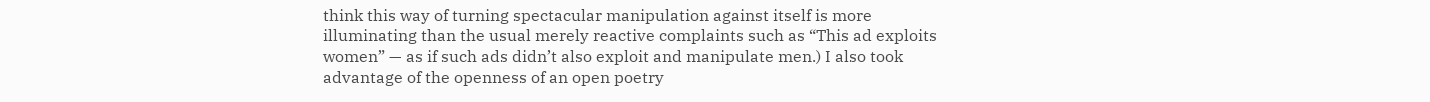think this way of turning spectacular manipulation against itself is more illuminating than the usual merely reactive complaints such as “This ad exploits women” — as if such ads didn’t also exploit and manipulate men.) I also took advantage of the openness of an open poetry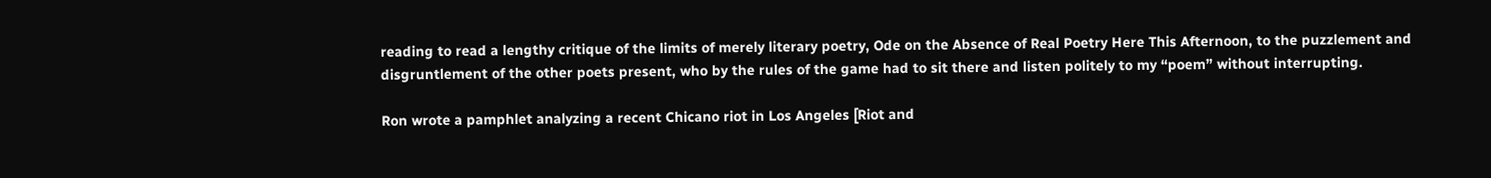reading to read a lengthy critique of the limits of merely literary poetry, Ode on the Absence of Real Poetry Here This Afternoon, to the puzzlement and disgruntlement of the other poets present, who by the rules of the game had to sit there and listen politely to my “poem” without interrupting.

Ron wrote a pamphlet analyzing a recent Chicano riot in Los Angeles [Riot and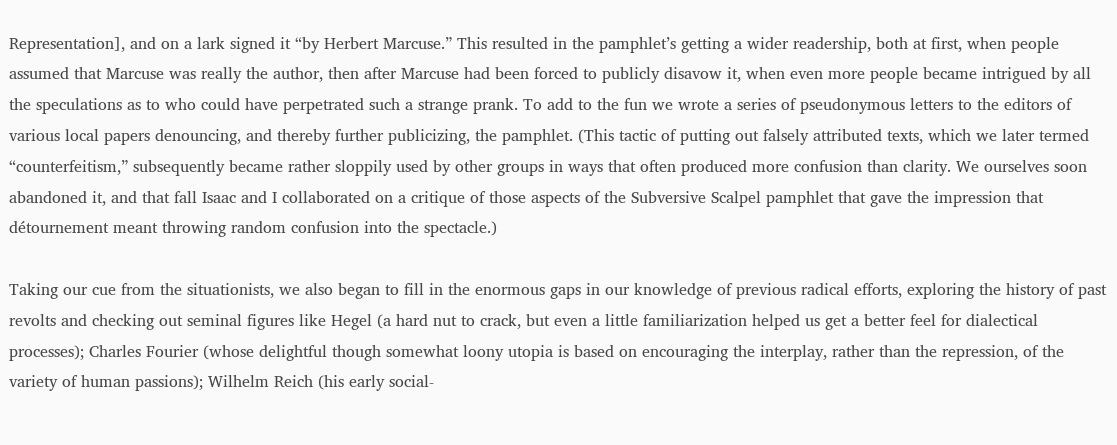Representation], and on a lark signed it “by Herbert Marcuse.” This resulted in the pamphlet’s getting a wider readership, both at first, when people assumed that Marcuse was really the author, then after Marcuse had been forced to publicly disavow it, when even more people became intrigued by all the speculations as to who could have perpetrated such a strange prank. To add to the fun we wrote a series of pseudonymous letters to the editors of various local papers denouncing, and thereby further publicizing, the pamphlet. (This tactic of putting out falsely attributed texts, which we later termed “counterfeitism,” subsequently became rather sloppily used by other groups in ways that often produced more confusion than clarity. We ourselves soon abandoned it, and that fall Isaac and I collaborated on a critique of those aspects of the Subversive Scalpel pamphlet that gave the impression that détournement meant throwing random confusion into the spectacle.)

Taking our cue from the situationists, we also began to fill in the enormous gaps in our knowledge of previous radical efforts, exploring the history of past revolts and checking out seminal figures like Hegel (a hard nut to crack, but even a little familiarization helped us get a better feel for dialectical processes); Charles Fourier (whose delightful though somewhat loony utopia is based on encouraging the interplay, rather than the repression, of the variety of human passions); Wilhelm Reich (his early social-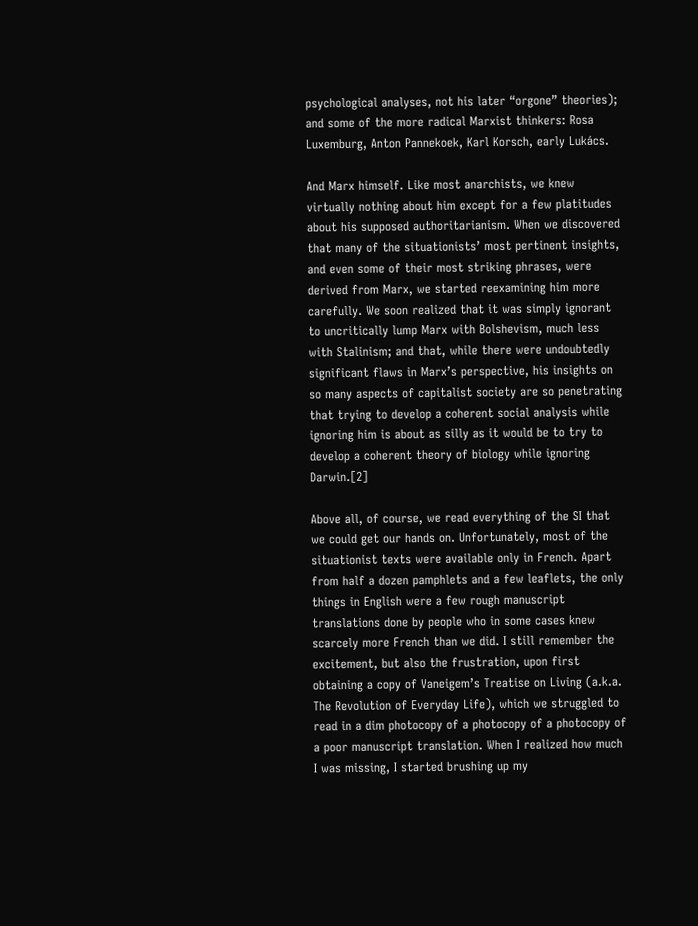psychological analyses, not his later “orgone” theories); and some of the more radical Marxist thinkers: Rosa Luxemburg, Anton Pannekoek, Karl Korsch, early Lukács.

And Marx himself. Like most anarchists, we knew virtually nothing about him except for a few platitudes about his supposed authoritarianism. When we discovered that many of the situationists’ most pertinent insights, and even some of their most striking phrases, were derived from Marx, we started reexamining him more carefully. We soon realized that it was simply ignorant to uncritically lump Marx with Bolshevism, much less with Stalinism; and that, while there were undoubtedly significant flaws in Marx’s perspective, his insights on so many aspects of capitalist society are so penetrating that trying to develop a coherent social analysis while ignoring him is about as silly as it would be to try to develop a coherent theory of biology while ignoring Darwin.[2]

Above all, of course, we read everything of the SI that we could get our hands on. Unfortunately, most of the situationist texts were available only in French. Apart from half a dozen pamphlets and a few leaflets, the only things in English were a few rough manuscript translations done by people who in some cases knew scarcely more French than we did. I still remember the excitement, but also the frustration, upon first obtaining a copy of Vaneigem’s Treatise on Living (a.k.a. The Revolution of Everyday Life), which we struggled to read in a dim photocopy of a photocopy of a photocopy of a poor manuscript translation. When I realized how much I was missing, I started brushing up my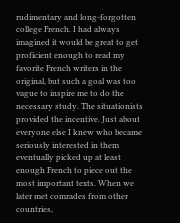rudimentary and long-forgotten college French. I had always imagined it would be great to get proficient enough to read my favorite French writers in the original, but such a goal was too vague to inspire me to do the necessary study. The situationists provided the incentive. Just about everyone else I knew who became seriously interested in them eventually picked up at least enough French to piece out the most important texts. When we later met comrades from other countries,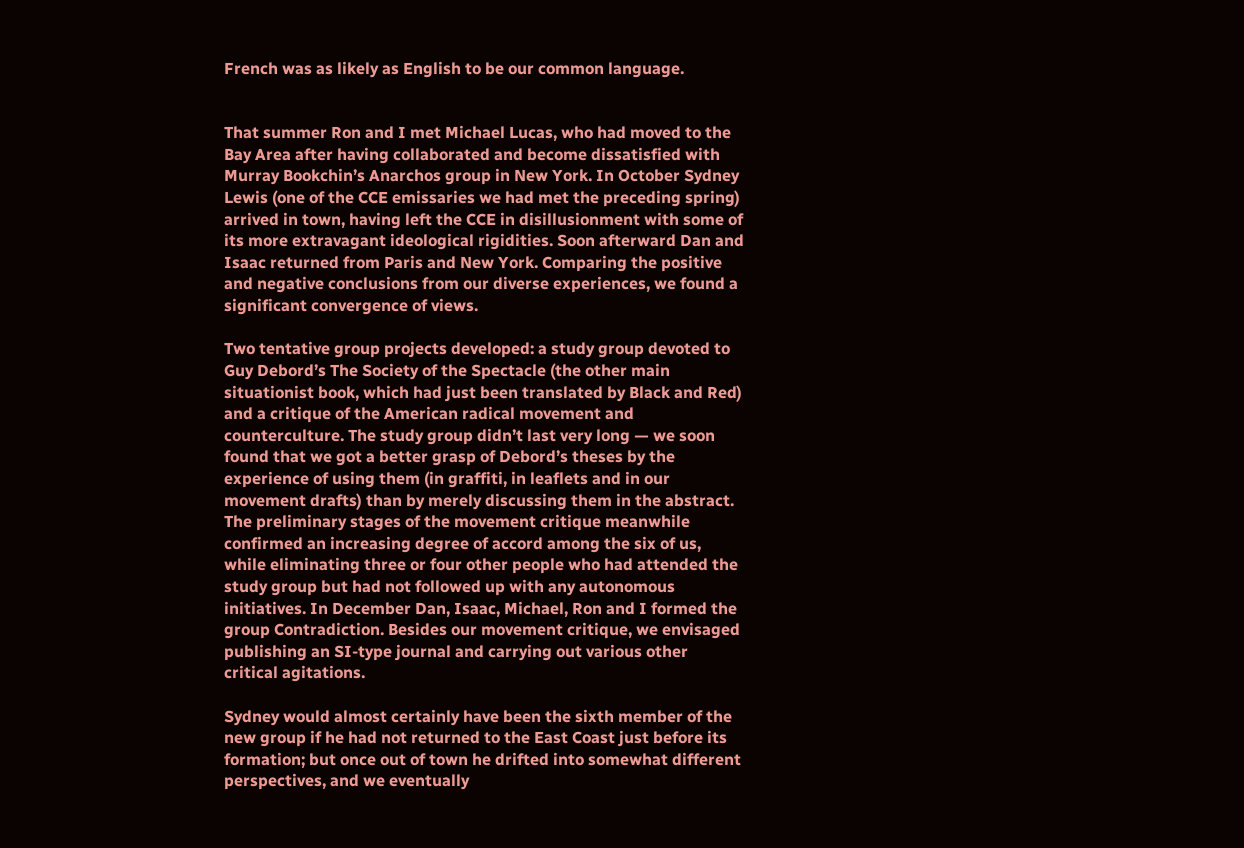French was as likely as English to be our common language.


That summer Ron and I met Michael Lucas, who had moved to the Bay Area after having collaborated and become dissatisfied with Murray Bookchin’s Anarchos group in New York. In October Sydney Lewis (one of the CCE emissaries we had met the preceding spring) arrived in town, having left the CCE in disillusionment with some of its more extravagant ideological rigidities. Soon afterward Dan and Isaac returned from Paris and New York. Comparing the positive and negative conclusions from our diverse experiences, we found a significant convergence of views.

Two tentative group projects developed: a study group devoted to Guy Debord’s The Society of the Spectacle (the other main situationist book, which had just been translated by Black and Red) and a critique of the American radical movement and counterculture. The study group didn’t last very long — we soon found that we got a better grasp of Debord’s theses by the experience of using them (in graffiti, in leaflets and in our movement drafts) than by merely discussing them in the abstract. The preliminary stages of the movement critique meanwhile confirmed an increasing degree of accord among the six of us, while eliminating three or four other people who had attended the study group but had not followed up with any autonomous initiatives. In December Dan, Isaac, Michael, Ron and I formed the group Contradiction. Besides our movement critique, we envisaged publishing an SI-type journal and carrying out various other critical agitations.

Sydney would almost certainly have been the sixth member of the new group if he had not returned to the East Coast just before its formation; but once out of town he drifted into somewhat different perspectives, and we eventually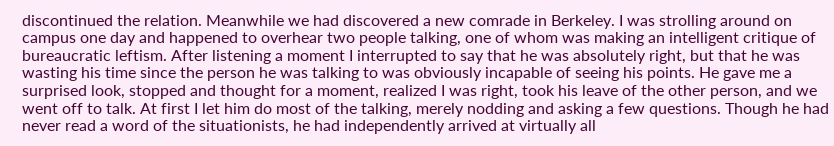discontinued the relation. Meanwhile we had discovered a new comrade in Berkeley. I was strolling around on campus one day and happened to overhear two people talking, one of whom was making an intelligent critique of bureaucratic leftism. After listening a moment I interrupted to say that he was absolutely right, but that he was wasting his time since the person he was talking to was obviously incapable of seeing his points. He gave me a surprised look, stopped and thought for a moment, realized I was right, took his leave of the other person, and we went off to talk. At first I let him do most of the talking, merely nodding and asking a few questions. Though he had never read a word of the situationists, he had independently arrived at virtually all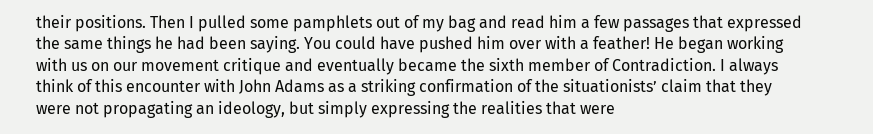their positions. Then I pulled some pamphlets out of my bag and read him a few passages that expressed the same things he had been saying. You could have pushed him over with a feather! He began working with us on our movement critique and eventually became the sixth member of Contradiction. I always think of this encounter with John Adams as a striking confirmation of the situationists’ claim that they were not propagating an ideology, but simply expressing the realities that were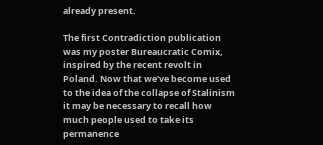already present.

The first Contradiction publication was my poster Bureaucratic Comix, inspired by the recent revolt in Poland. Now that we’ve become used to the idea of the collapse of Stalinism it may be necessary to recall how much people used to take its permanence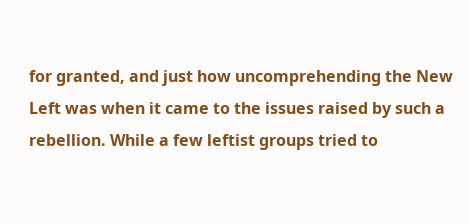for granted, and just how uncomprehending the New Left was when it came to the issues raised by such a rebellion. While a few leftist groups tried to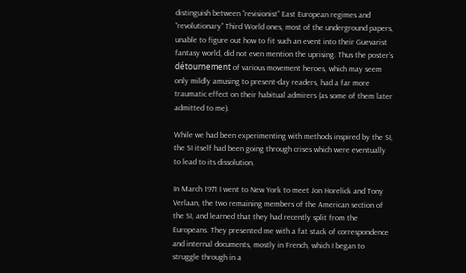distinguish between “revisionist” East European regimes and “revolutionary” Third World ones, most of the underground papers, unable to figure out how to fit such an event into their Guevarist fantasy world, did not even mention the uprising. Thus the poster’s détournement of various movement heroes, which may seem only mildly amusing to present-day readers, had a far more traumatic effect on their habitual admirers (as some of them later admitted to me).

While we had been experimenting with methods inspired by the SI, the SI itself had been going through crises which were eventually to lead to its dissolution.

In March 1971 I went to New York to meet Jon Horelick and Tony Verlaan, the two remaining members of the American section of the SI, and learned that they had recently split from the Europeans. They presented me with a fat stack of correspondence and internal documents, mostly in French, which I began to struggle through in a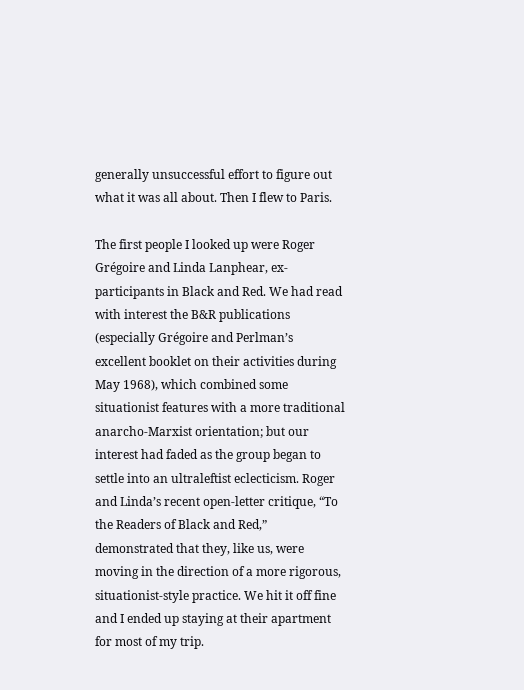generally unsuccessful effort to figure out what it was all about. Then I flew to Paris.

The first people I looked up were Roger Grégoire and Linda Lanphear, ex-participants in Black and Red. We had read with interest the B&R publications (especially Grégoire and Perlman’s excellent booklet on their activities during May 1968), which combined some situationist features with a more traditional anarcho-Marxist orientation; but our interest had faded as the group began to settle into an ultraleftist eclecticism. Roger and Linda’s recent open-letter critique, “To the Readers of Black and Red,” demonstrated that they, like us, were moving in the direction of a more rigorous, situationist-style practice. We hit it off fine and I ended up staying at their apartment for most of my trip.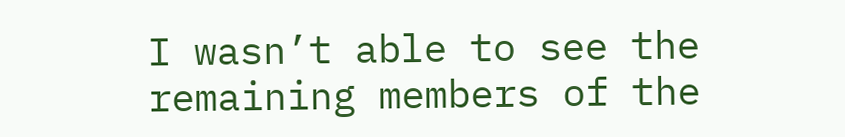I wasn’t able to see the remaining members of the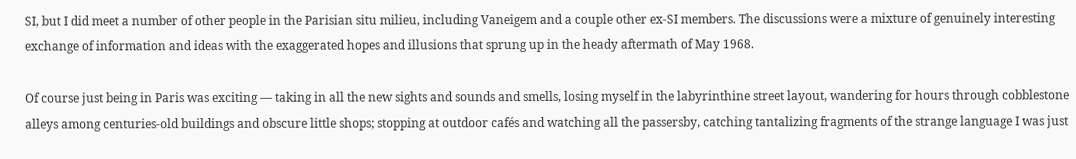SI, but I did meet a number of other people in the Parisian situ milieu, including Vaneigem and a couple other ex-SI members. The discussions were a mixture of genuinely interesting exchange of information and ideas with the exaggerated hopes and illusions that sprung up in the heady aftermath of May 1968.

Of course just being in Paris was exciting — taking in all the new sights and sounds and smells, losing myself in the labyrinthine street layout, wandering for hours through cobblestone alleys among centuries-old buildings and obscure little shops; stopping at outdoor cafés and watching all the passersby, catching tantalizing fragments of the strange language I was just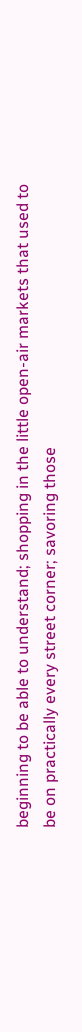beginning to be able to understand; shopping in the little open-air markets that used to be on practically every street corner; savoring those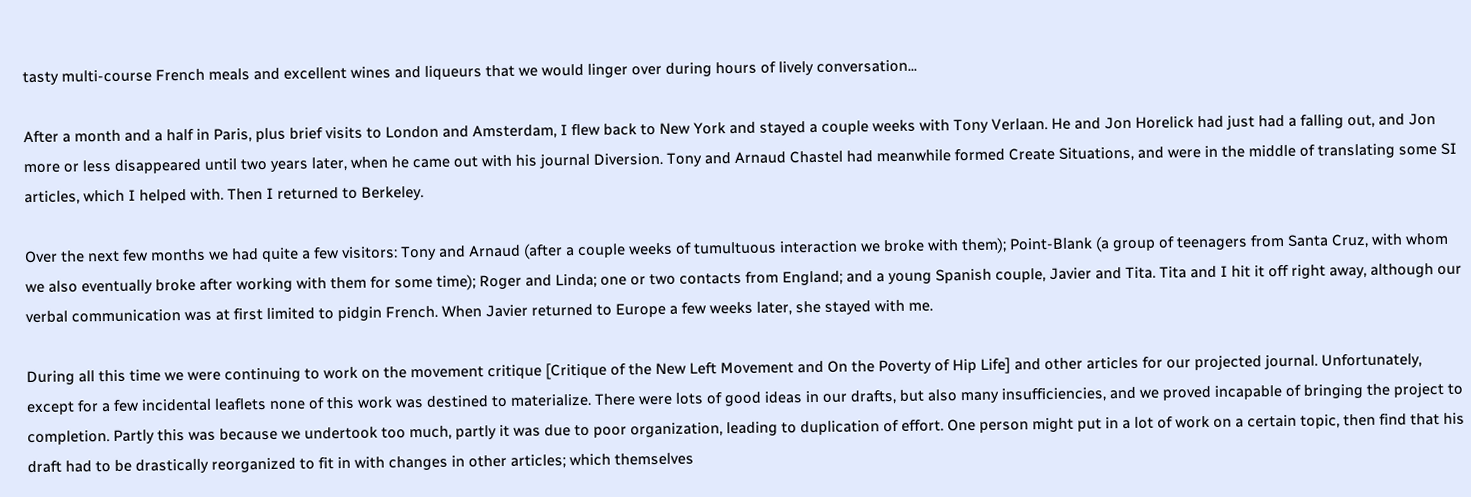tasty multi-course French meals and excellent wines and liqueurs that we would linger over during hours of lively conversation...

After a month and a half in Paris, plus brief visits to London and Amsterdam, I flew back to New York and stayed a couple weeks with Tony Verlaan. He and Jon Horelick had just had a falling out, and Jon more or less disappeared until two years later, when he came out with his journal Diversion. Tony and Arnaud Chastel had meanwhile formed Create Situations, and were in the middle of translating some SI articles, which I helped with. Then I returned to Berkeley.

Over the next few months we had quite a few visitors: Tony and Arnaud (after a couple weeks of tumultuous interaction we broke with them); Point-Blank (a group of teenagers from Santa Cruz, with whom we also eventually broke after working with them for some time); Roger and Linda; one or two contacts from England; and a young Spanish couple, Javier and Tita. Tita and I hit it off right away, although our verbal communication was at first limited to pidgin French. When Javier returned to Europe a few weeks later, she stayed with me.

During all this time we were continuing to work on the movement critique [Critique of the New Left Movement and On the Poverty of Hip Life] and other articles for our projected journal. Unfortunately, except for a few incidental leaflets none of this work was destined to materialize. There were lots of good ideas in our drafts, but also many insufficiencies, and we proved incapable of bringing the project to completion. Partly this was because we undertook too much, partly it was due to poor organization, leading to duplication of effort. One person might put in a lot of work on a certain topic, then find that his draft had to be drastically reorganized to fit in with changes in other articles; which themselves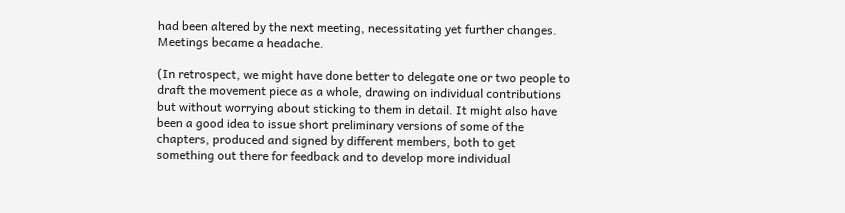had been altered by the next meeting, necessitating yet further changes. Meetings became a headache.

(In retrospect, we might have done better to delegate one or two people to draft the movement piece as a whole, drawing on individual contributions but without worrying about sticking to them in detail. It might also have been a good idea to issue short preliminary versions of some of the chapters, produced and signed by different members, both to get something out there for feedback and to develop more individual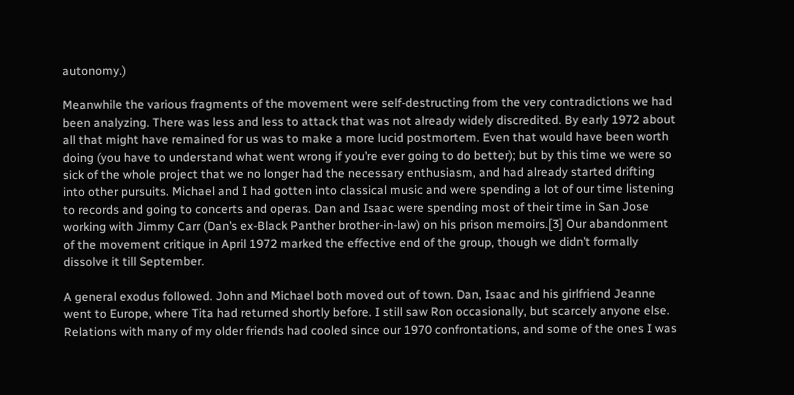autonomy.)

Meanwhile the various fragments of the movement were self-destructing from the very contradictions we had been analyzing. There was less and less to attack that was not already widely discredited. By early 1972 about all that might have remained for us was to make a more lucid postmortem. Even that would have been worth doing (you have to understand what went wrong if you’re ever going to do better); but by this time we were so sick of the whole project that we no longer had the necessary enthusiasm, and had already started drifting into other pursuits. Michael and I had gotten into classical music and were spending a lot of our time listening to records and going to concerts and operas. Dan and Isaac were spending most of their time in San Jose working with Jimmy Carr (Dan’s ex-Black Panther brother-in-law) on his prison memoirs.[3] Our abandonment of the movement critique in April 1972 marked the effective end of the group, though we didn’t formally dissolve it till September.

A general exodus followed. John and Michael both moved out of town. Dan, Isaac and his girlfriend Jeanne went to Europe, where Tita had returned shortly before. I still saw Ron occasionally, but scarcely anyone else. Relations with many of my older friends had cooled since our 1970 confrontations, and some of the ones I was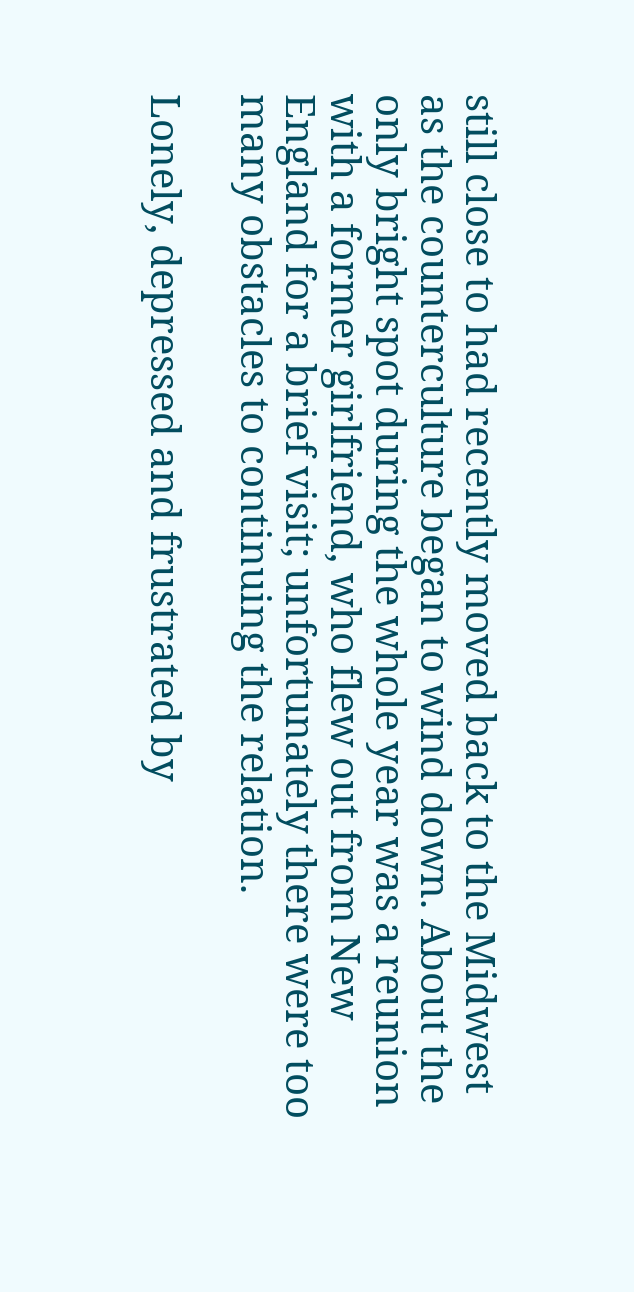still close to had recently moved back to the Midwest as the counterculture began to wind down. About the only bright spot during the whole year was a reunion with a former girlfriend, who flew out from New England for a brief visit; unfortunately there were too many obstacles to continuing the relation.

Lonely, depressed and frustrated by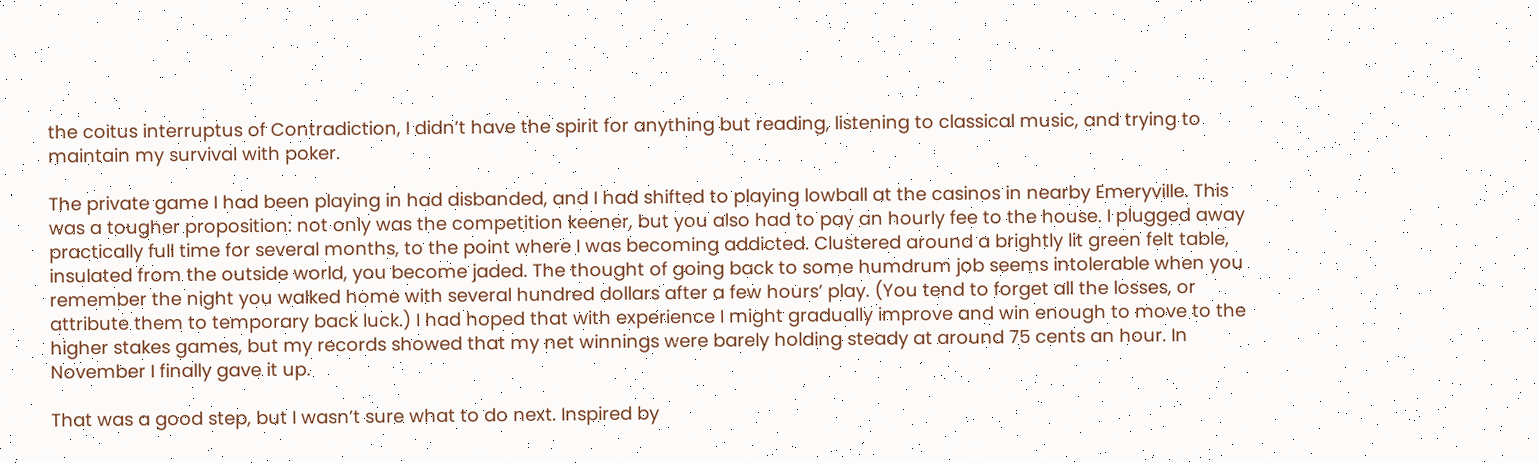the coitus interruptus of Contradiction, I didn’t have the spirit for anything but reading, listening to classical music, and trying to maintain my survival with poker.

The private game I had been playing in had disbanded, and I had shifted to playing lowball at the casinos in nearby Emeryville. This was a tougher proposition: not only was the competition keener, but you also had to pay an hourly fee to the house. I plugged away practically full time for several months, to the point where I was becoming addicted. Clustered around a brightly lit green felt table, insulated from the outside world, you become jaded. The thought of going back to some humdrum job seems intolerable when you remember the night you walked home with several hundred dollars after a few hours’ play. (You tend to forget all the losses, or attribute them to temporary back luck.) I had hoped that with experience I might gradually improve and win enough to move to the higher stakes games, but my records showed that my net winnings were barely holding steady at around 75 cents an hour. In November I finally gave it up.

That was a good step, but I wasn’t sure what to do next. Inspired by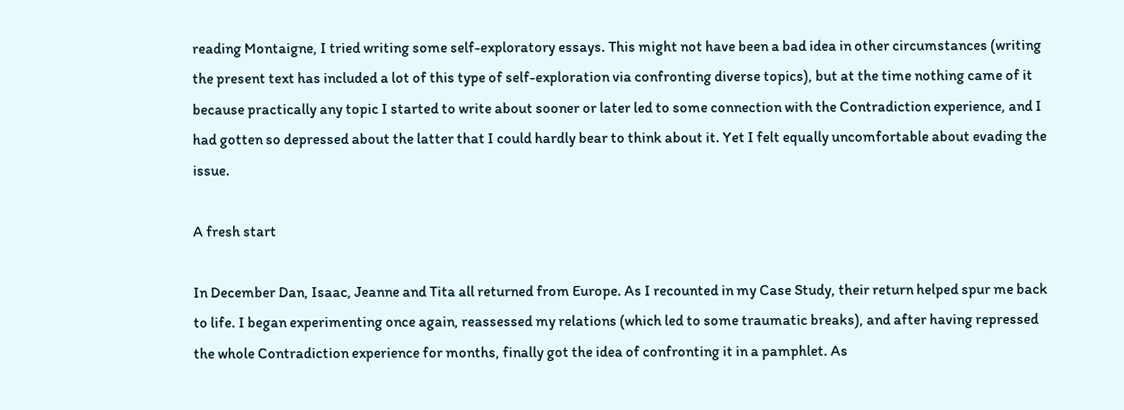reading Montaigne, I tried writing some self-exploratory essays. This might not have been a bad idea in other circumstances (writing the present text has included a lot of this type of self-exploration via confronting diverse topics), but at the time nothing came of it because practically any topic I started to write about sooner or later led to some connection with the Contradiction experience, and I had gotten so depressed about the latter that I could hardly bear to think about it. Yet I felt equally uncomfortable about evading the issue.

A fresh start

In December Dan, Isaac, Jeanne and Tita all returned from Europe. As I recounted in my Case Study, their return helped spur me back to life. I began experimenting once again, reassessed my relations (which led to some traumatic breaks), and after having repressed the whole Contradiction experience for months, finally got the idea of confronting it in a pamphlet. As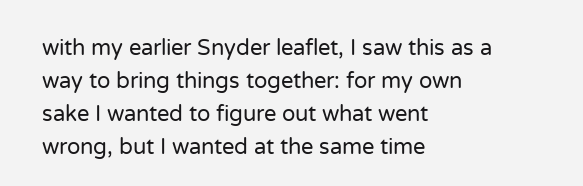with my earlier Snyder leaflet, I saw this as a way to bring things together: for my own sake I wanted to figure out what went wrong, but I wanted at the same time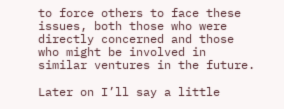to force others to face these issues, both those who were directly concerned and those who might be involved in similar ventures in the future.

Later on I’ll say a little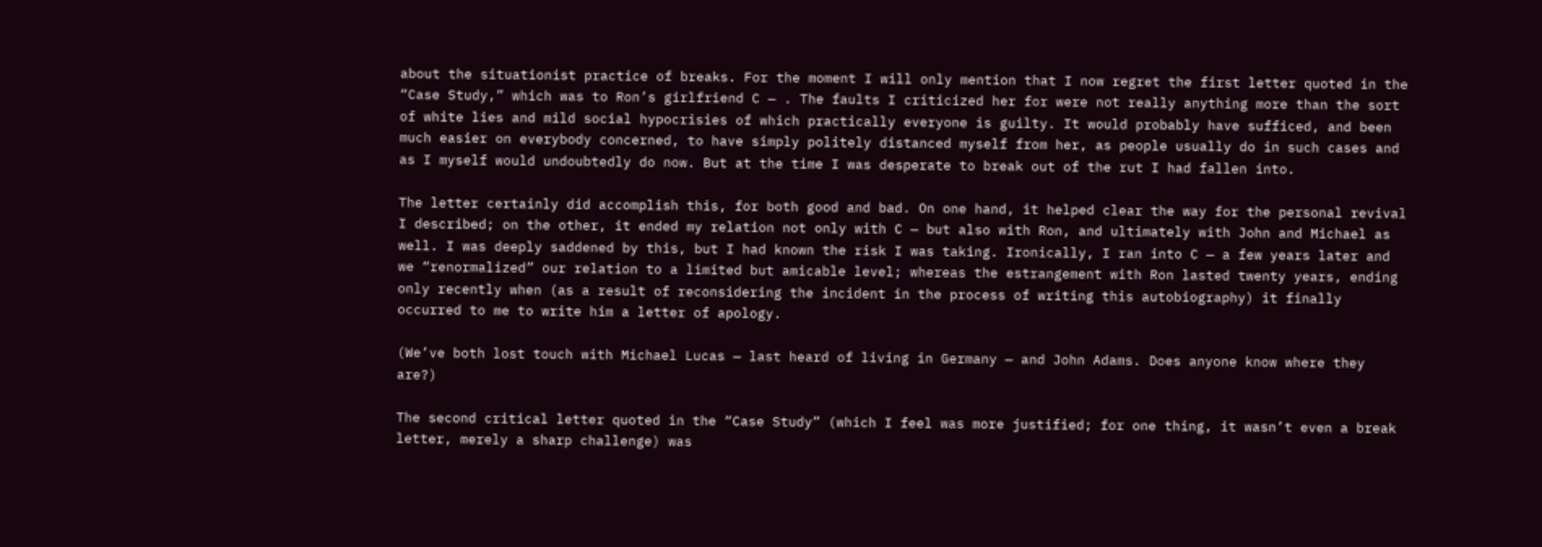about the situationist practice of breaks. For the moment I will only mention that I now regret the first letter quoted in the “Case Study,” which was to Ron’s girlfriend C — . The faults I criticized her for were not really anything more than the sort of white lies and mild social hypocrisies of which practically everyone is guilty. It would probably have sufficed, and been much easier on everybody concerned, to have simply politely distanced myself from her, as people usually do in such cases and as I myself would undoubtedly do now. But at the time I was desperate to break out of the rut I had fallen into.

The letter certainly did accomplish this, for both good and bad. On one hand, it helped clear the way for the personal revival I described; on the other, it ended my relation not only with C — but also with Ron, and ultimately with John and Michael as well. I was deeply saddened by this, but I had known the risk I was taking. Ironically, I ran into C — a few years later and we “renormalized” our relation to a limited but amicable level; whereas the estrangement with Ron lasted twenty years, ending only recently when (as a result of reconsidering the incident in the process of writing this autobiography) it finally occurred to me to write him a letter of apology.

(We’ve both lost touch with Michael Lucas — last heard of living in Germany — and John Adams. Does anyone know where they are?)

The second critical letter quoted in the “Case Study” (which I feel was more justified; for one thing, it wasn’t even a break letter, merely a sharp challenge) was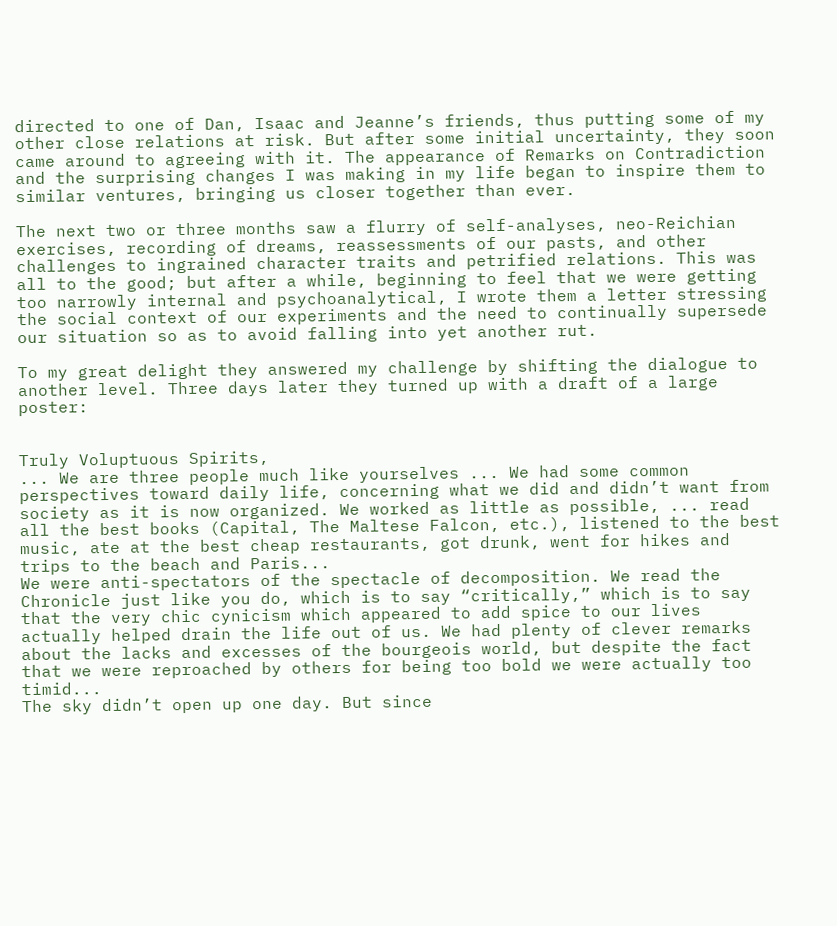directed to one of Dan, Isaac and Jeanne’s friends, thus putting some of my other close relations at risk. But after some initial uncertainty, they soon came around to agreeing with it. The appearance of Remarks on Contradiction and the surprising changes I was making in my life began to inspire them to similar ventures, bringing us closer together than ever.

The next two or three months saw a flurry of self-analyses, neo-Reichian exercises, recording of dreams, reassessments of our pasts, and other challenges to ingrained character traits and petrified relations. This was all to the good; but after a while, beginning to feel that we were getting too narrowly internal and psychoanalytical, I wrote them a letter stressing the social context of our experiments and the need to continually supersede our situation so as to avoid falling into yet another rut.

To my great delight they answered my challenge by shifting the dialogue to another level. Three days later they turned up with a draft of a large poster:


Truly Voluptuous Spirits,
... We are three people much like yourselves ... We had some common perspectives toward daily life, concerning what we did and didn’t want from society as it is now organized. We worked as little as possible, ... read all the best books (Capital, The Maltese Falcon, etc.), listened to the best music, ate at the best cheap restaurants, got drunk, went for hikes and trips to the beach and Paris...
We were anti-spectators of the spectacle of decomposition. We read the Chronicle just like you do, which is to say “critically,” which is to say that the very chic cynicism which appeared to add spice to our lives actually helped drain the life out of us. We had plenty of clever remarks about the lacks and excesses of the bourgeois world, but despite the fact that we were reproached by others for being too bold we were actually too timid...
The sky didn’t open up one day. But since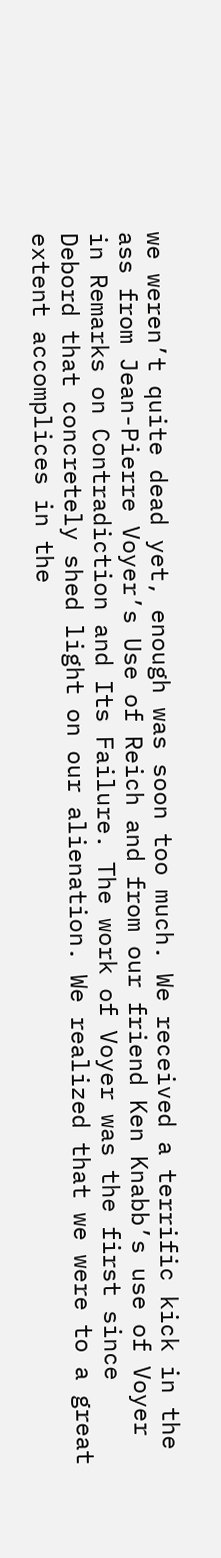we weren’t quite dead yet, enough was soon too much. We received a terrific kick in the ass from Jean-Pierre Voyer’s Use of Reich and from our friend Ken Knabb’s use of Voyer in Remarks on Contradiction and Its Failure. The work of Voyer was the first since Debord that concretely shed light on our alienation. We realized that we were to a great extent accomplices in the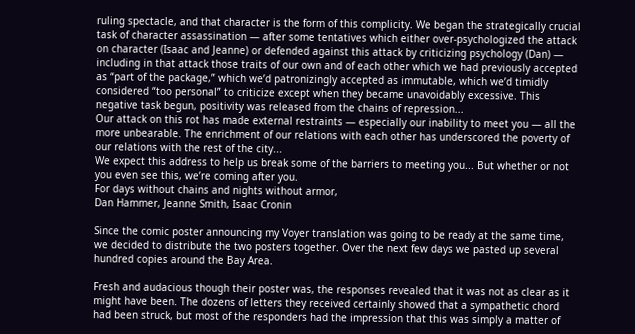ruling spectacle, and that character is the form of this complicity. We began the strategically crucial task of character assassination — after some tentatives which either over-psychologized the attack on character (Isaac and Jeanne) or defended against this attack by criticizing psychology (Dan) — including in that attack those traits of our own and of each other which we had previously accepted as “part of the package,” which we’d patronizingly accepted as immutable, which we’d timidly considered “too personal” to criticize except when they became unavoidably excessive. This negative task begun, positivity was released from the chains of repression...
Our attack on this rot has made external restraints — especially our inability to meet you — all the more unbearable. The enrichment of our relations with each other has underscored the poverty of our relations with the rest of the city...
We expect this address to help us break some of the barriers to meeting you... But whether or not you even see this, we’re coming after you.
For days without chains and nights without armor,
Dan Hammer, Jeanne Smith, Isaac Cronin

Since the comic poster announcing my Voyer translation was going to be ready at the same time, we decided to distribute the two posters together. Over the next few days we pasted up several hundred copies around the Bay Area.

Fresh and audacious though their poster was, the responses revealed that it was not as clear as it might have been. The dozens of letters they received certainly showed that a sympathetic chord had been struck, but most of the responders had the impression that this was simply a matter of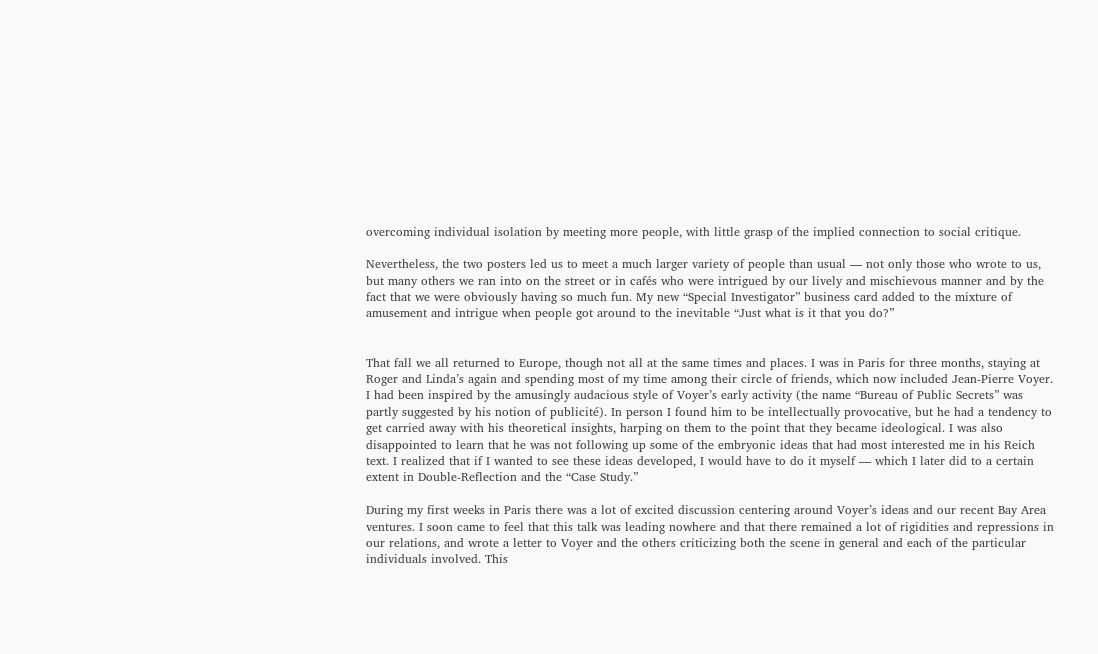overcoming individual isolation by meeting more people, with little grasp of the implied connection to social critique.

Nevertheless, the two posters led us to meet a much larger variety of people than usual — not only those who wrote to us, but many others we ran into on the street or in cafés who were intrigued by our lively and mischievous manner and by the fact that we were obviously having so much fun. My new “Special Investigator” business card added to the mixture of amusement and intrigue when people got around to the inevitable “Just what is it that you do?”


That fall we all returned to Europe, though not all at the same times and places. I was in Paris for three months, staying at Roger and Linda’s again and spending most of my time among their circle of friends, which now included Jean-Pierre Voyer. I had been inspired by the amusingly audacious style of Voyer’s early activity (the name “Bureau of Public Secrets” was partly suggested by his notion of publicité). In person I found him to be intellectually provocative, but he had a tendency to get carried away with his theoretical insights, harping on them to the point that they became ideological. I was also disappointed to learn that he was not following up some of the embryonic ideas that had most interested me in his Reich text. I realized that if I wanted to see these ideas developed, I would have to do it myself — which I later did to a certain extent in Double-Reflection and the “Case Study.”

During my first weeks in Paris there was a lot of excited discussion centering around Voyer’s ideas and our recent Bay Area ventures. I soon came to feel that this talk was leading nowhere and that there remained a lot of rigidities and repressions in our relations, and wrote a letter to Voyer and the others criticizing both the scene in general and each of the particular individuals involved. This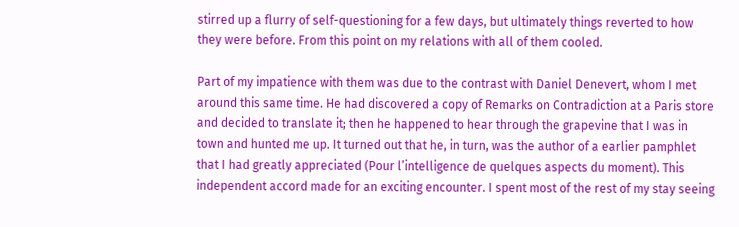stirred up a flurry of self-questioning for a few days, but ultimately things reverted to how they were before. From this point on my relations with all of them cooled.

Part of my impatience with them was due to the contrast with Daniel Denevert, whom I met around this same time. He had discovered a copy of Remarks on Contradiction at a Paris store and decided to translate it; then he happened to hear through the grapevine that I was in town and hunted me up. It turned out that he, in turn, was the author of a earlier pamphlet that I had greatly appreciated (Pour l’intelligence de quelques aspects du moment). This independent accord made for an exciting encounter. I spent most of the rest of my stay seeing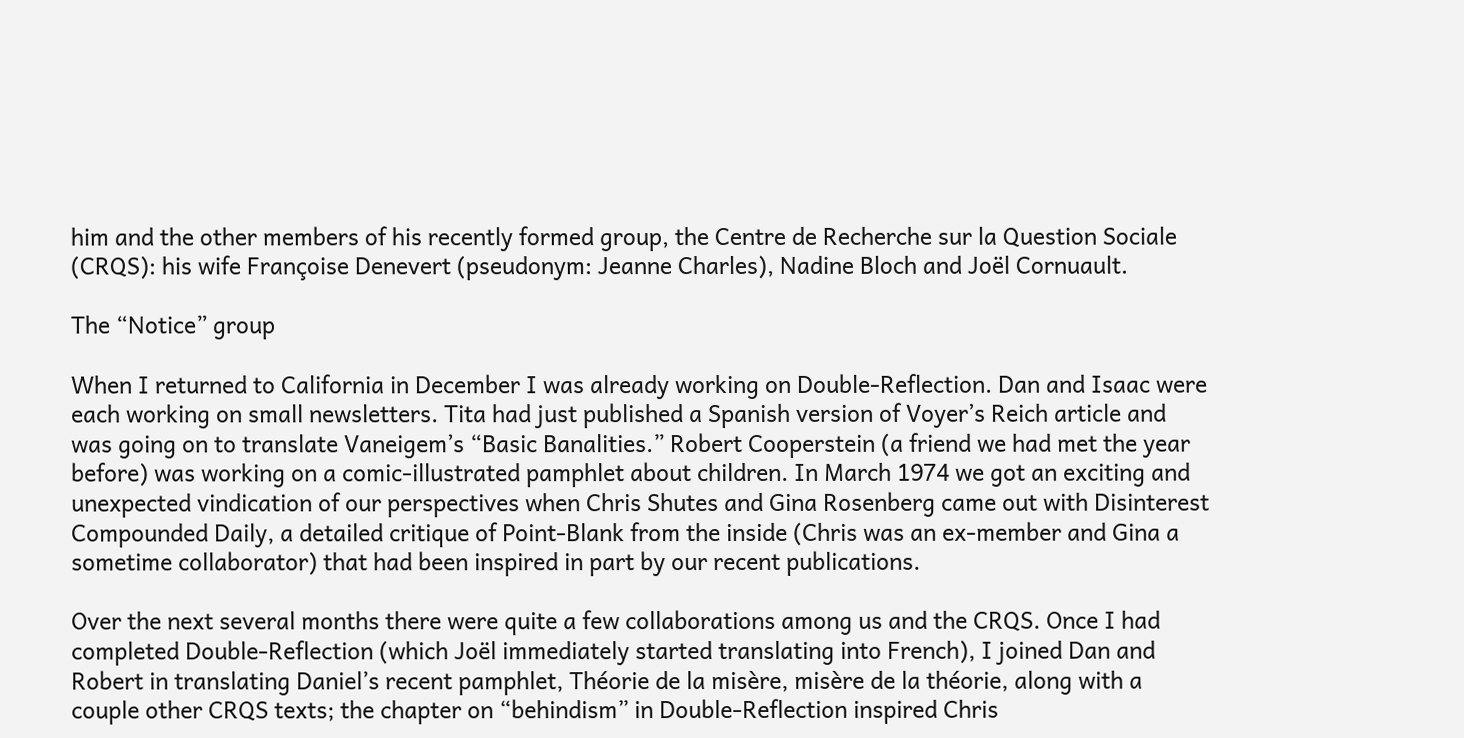him and the other members of his recently formed group, the Centre de Recherche sur la Question Sociale (CRQS): his wife Françoise Denevert (pseudonym: Jeanne Charles), Nadine Bloch and Joël Cornuault.

The “Notice” group

When I returned to California in December I was already working on Double-Reflection. Dan and Isaac were each working on small newsletters. Tita had just published a Spanish version of Voyer’s Reich article and was going on to translate Vaneigem’s “Basic Banalities.” Robert Cooperstein (a friend we had met the year before) was working on a comic-illustrated pamphlet about children. In March 1974 we got an exciting and unexpected vindication of our perspectives when Chris Shutes and Gina Rosenberg came out with Disinterest Compounded Daily, a detailed critique of Point-Blank from the inside (Chris was an ex-member and Gina a sometime collaborator) that had been inspired in part by our recent publications.

Over the next several months there were quite a few collaborations among us and the CRQS. Once I had completed Double-Reflection (which Joël immediately started translating into French), I joined Dan and Robert in translating Daniel’s recent pamphlet, Théorie de la misère, misère de la théorie, along with a couple other CRQS texts; the chapter on “behindism” in Double-Reflection inspired Chris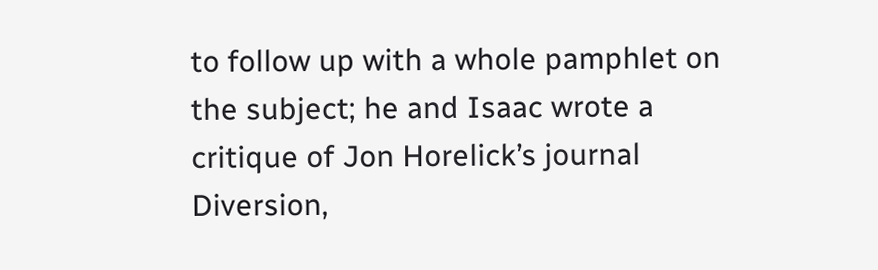to follow up with a whole pamphlet on the subject; he and Isaac wrote a critique of Jon Horelick’s journal Diversion,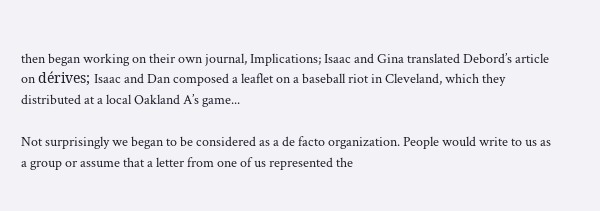then began working on their own journal, Implications; Isaac and Gina translated Debord’s article on dérives; Isaac and Dan composed a leaflet on a baseball riot in Cleveland, which they distributed at a local Oakland A’s game...

Not surprisingly we began to be considered as a de facto organization. People would write to us as a group or assume that a letter from one of us represented the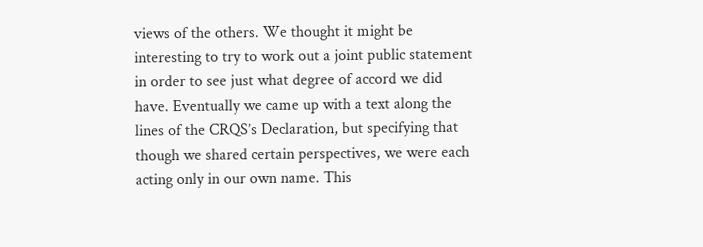views of the others. We thought it might be interesting to try to work out a joint public statement in order to see just what degree of accord we did have. Eventually we came up with a text along the lines of the CRQS’s Declaration, but specifying that though we shared certain perspectives, we were each acting only in our own name. This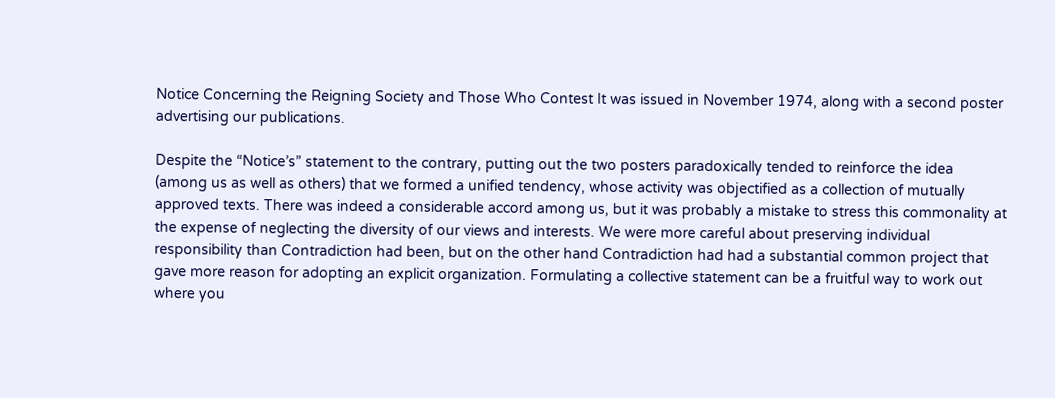Notice Concerning the Reigning Society and Those Who Contest It was issued in November 1974, along with a second poster advertising our publications.

Despite the “Notice’s” statement to the contrary, putting out the two posters paradoxically tended to reinforce the idea (among us as well as others) that we formed a unified tendency, whose activity was objectified as a collection of mutually approved texts. There was indeed a considerable accord among us, but it was probably a mistake to stress this commonality at the expense of neglecting the diversity of our views and interests. We were more careful about preserving individual responsibility than Contradiction had been, but on the other hand Contradiction had had a substantial common project that gave more reason for adopting an explicit organization. Formulating a collective statement can be a fruitful way to work out where you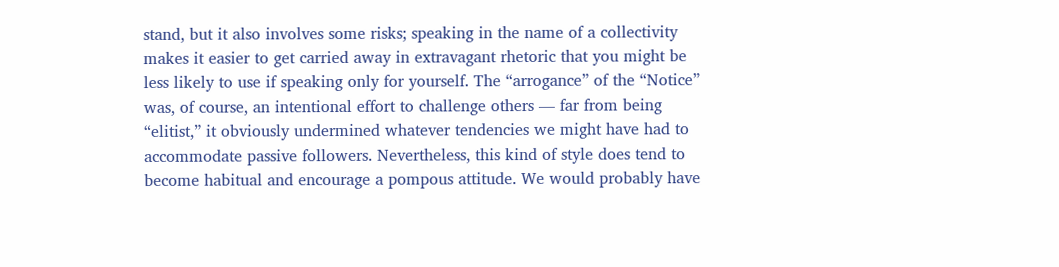stand, but it also involves some risks; speaking in the name of a collectivity makes it easier to get carried away in extravagant rhetoric that you might be less likely to use if speaking only for yourself. The “arrogance” of the “Notice” was, of course, an intentional effort to challenge others — far from being “elitist,” it obviously undermined whatever tendencies we might have had to accommodate passive followers. Nevertheless, this kind of style does tend to become habitual and encourage a pompous attitude. We would probably have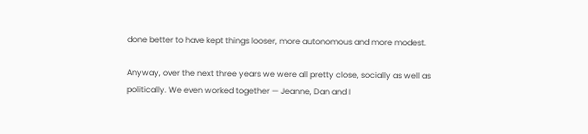done better to have kept things looser, more autonomous and more modest.

Anyway, over the next three years we were all pretty close, socially as well as politically. We even worked together — Jeanne, Dan and I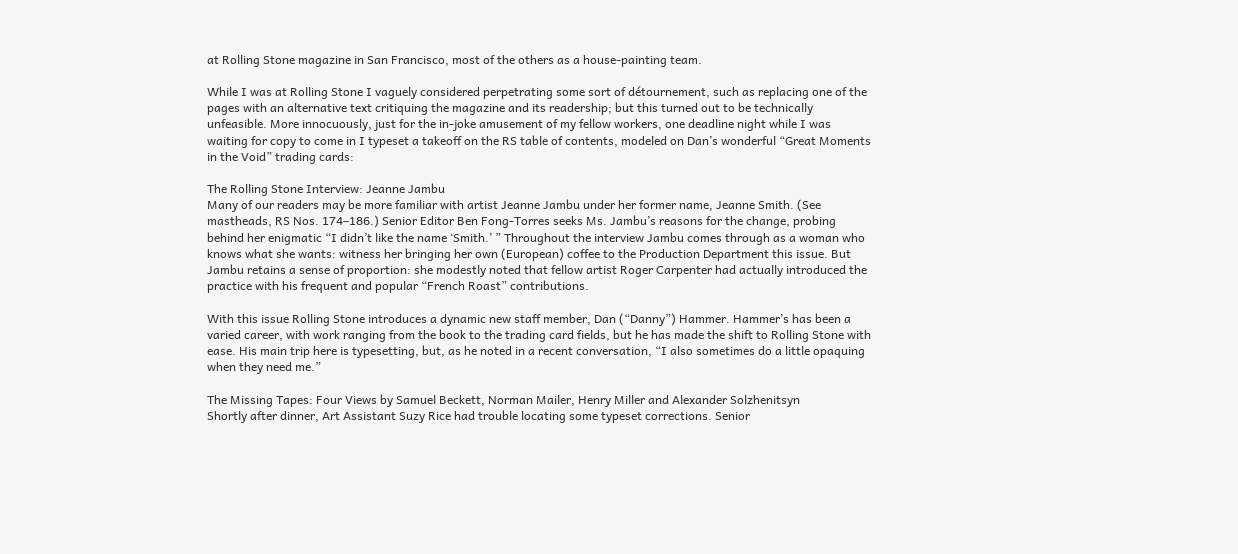at Rolling Stone magazine in San Francisco, most of the others as a house-painting team.

While I was at Rolling Stone I vaguely considered perpetrating some sort of détournement, such as replacing one of the pages with an alternative text critiquing the magazine and its readership; but this turned out to be technically unfeasible. More innocuously, just for the in-joke amusement of my fellow workers, one deadline night while I was waiting for copy to come in I typeset a takeoff on the RS table of contents, modeled on Dan’s wonderful “Great Moments in the Void” trading cards:

The Rolling Stone Interview: Jeanne Jambu
Many of our readers may be more familiar with artist Jeanne Jambu under her former name, Jeanne Smith. (See mastheads, RS Nos. 174–186.) Senior Editor Ben Fong-Torres seeks Ms. Jambu’s reasons for the change, probing behind her enigmatic “I didn’t like the name ‘Smith.’ ” Throughout the interview Jambu comes through as a woman who knows what she wants: witness her bringing her own (European) coffee to the Production Department this issue. But Jambu retains a sense of proportion: she modestly noted that fellow artist Roger Carpenter had actually introduced the practice with his frequent and popular “French Roast” contributions.

With this issue Rolling Stone introduces a dynamic new staff member, Dan (“Danny”) Hammer. Hammer’s has been a varied career, with work ranging from the book to the trading card fields, but he has made the shift to Rolling Stone with ease. His main trip here is typesetting, but, as he noted in a recent conversation, “I also sometimes do a little opaquing when they need me.”

The Missing Tapes: Four Views by Samuel Beckett, Norman Mailer, Henry Miller and Alexander Solzhenitsyn
Shortly after dinner, Art Assistant Suzy Rice had trouble locating some typeset corrections. Senior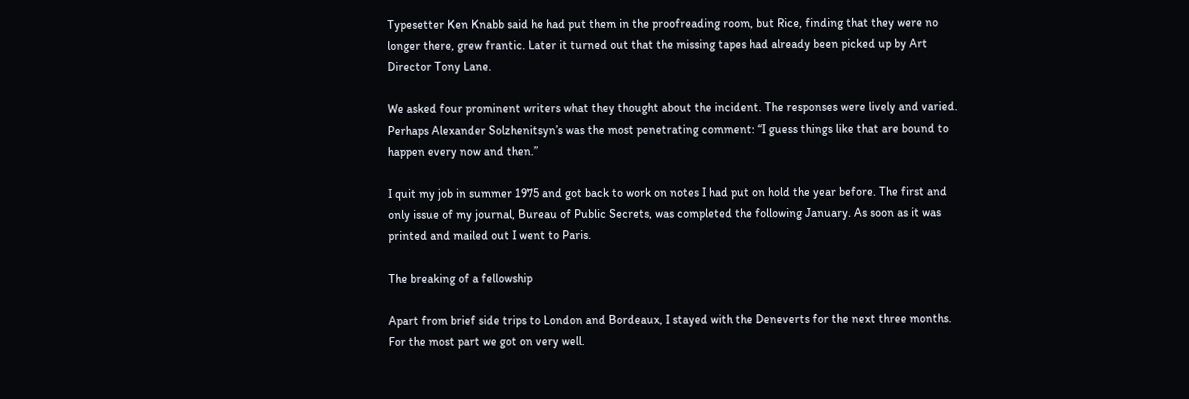Typesetter Ken Knabb said he had put them in the proofreading room, but Rice, finding that they were no longer there, grew frantic. Later it turned out that the missing tapes had already been picked up by Art Director Tony Lane.

We asked four prominent writers what they thought about the incident. The responses were lively and varied. Perhaps Alexander Solzhenitsyn’s was the most penetrating comment: “I guess things like that are bound to happen every now and then.”

I quit my job in summer 1975 and got back to work on notes I had put on hold the year before. The first and only issue of my journal, Bureau of Public Secrets, was completed the following January. As soon as it was printed and mailed out I went to Paris.

The breaking of a fellowship

Apart from brief side trips to London and Bordeaux, I stayed with the Deneverts for the next three months. For the most part we got on very well.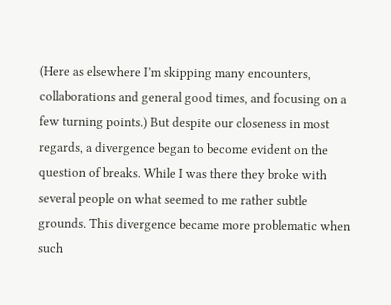(Here as elsewhere I’m skipping many encounters, collaborations and general good times, and focusing on a few turning points.) But despite our closeness in most regards, a divergence began to become evident on the question of breaks. While I was there they broke with several people on what seemed to me rather subtle grounds. This divergence became more problematic when such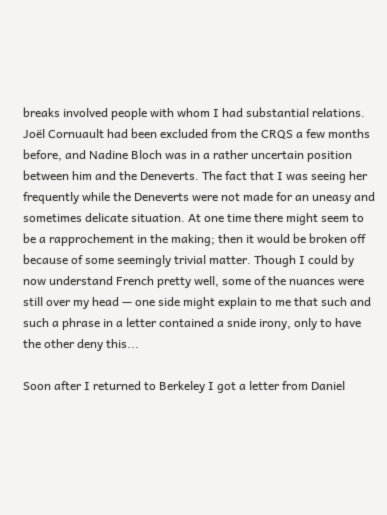breaks involved people with whom I had substantial relations. Joël Cornuault had been excluded from the CRQS a few months before, and Nadine Bloch was in a rather uncertain position between him and the Deneverts. The fact that I was seeing her frequently while the Deneverts were not made for an uneasy and sometimes delicate situation. At one time there might seem to be a rapprochement in the making; then it would be broken off because of some seemingly trivial matter. Though I could by now understand French pretty well, some of the nuances were still over my head — one side might explain to me that such and such a phrase in a letter contained a snide irony, only to have the other deny this...

Soon after I returned to Berkeley I got a letter from Daniel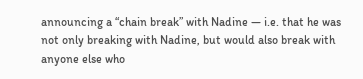announcing a “chain break” with Nadine — i.e. that he was not only breaking with Nadine, but would also break with anyone else who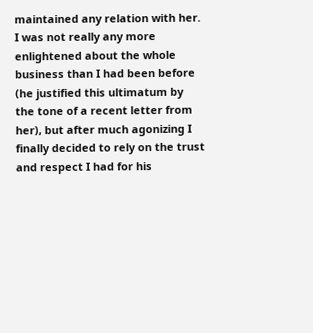maintained any relation with her. I was not really any more enlightened about the whole business than I had been before (he justified this ultimatum by the tone of a recent letter from her), but after much agonizing I finally decided to rely on the trust and respect I had for his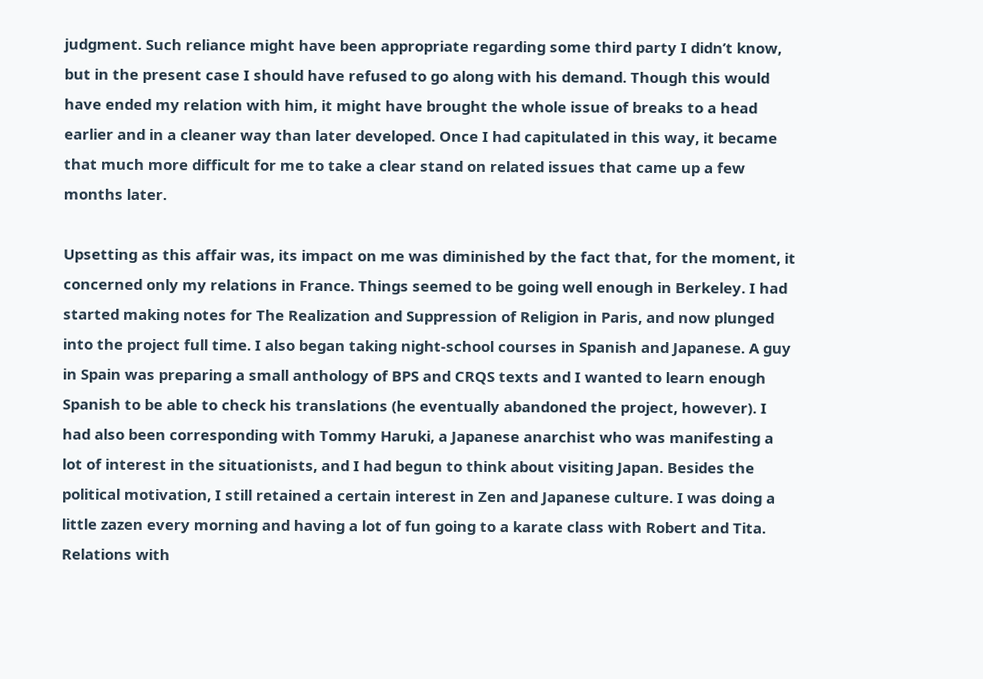judgment. Such reliance might have been appropriate regarding some third party I didn’t know, but in the present case I should have refused to go along with his demand. Though this would have ended my relation with him, it might have brought the whole issue of breaks to a head earlier and in a cleaner way than later developed. Once I had capitulated in this way, it became that much more difficult for me to take a clear stand on related issues that came up a few months later.

Upsetting as this affair was, its impact on me was diminished by the fact that, for the moment, it concerned only my relations in France. Things seemed to be going well enough in Berkeley. I had started making notes for The Realization and Suppression of Religion in Paris, and now plunged into the project full time. I also began taking night-school courses in Spanish and Japanese. A guy in Spain was preparing a small anthology of BPS and CRQS texts and I wanted to learn enough Spanish to be able to check his translations (he eventually abandoned the project, however). I had also been corresponding with Tommy Haruki, a Japanese anarchist who was manifesting a lot of interest in the situationists, and I had begun to think about visiting Japan. Besides the political motivation, I still retained a certain interest in Zen and Japanese culture. I was doing a little zazen every morning and having a lot of fun going to a karate class with Robert and Tita. Relations with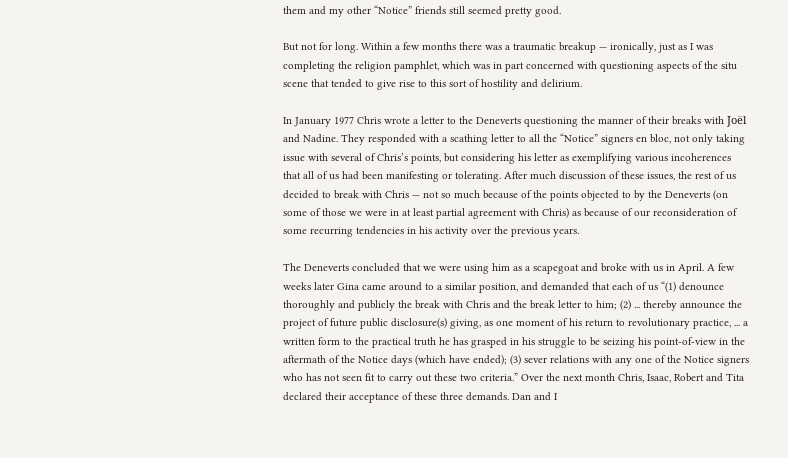them and my other “Notice” friends still seemed pretty good.

But not for long. Within a few months there was a traumatic breakup — ironically, just as I was completing the religion pamphlet, which was in part concerned with questioning aspects of the situ scene that tended to give rise to this sort of hostility and delirium.

In January 1977 Chris wrote a letter to the Deneverts questioning the manner of their breaks with Joël and Nadine. They responded with a scathing letter to all the “Notice” signers en bloc, not only taking issue with several of Chris’s points, but considering his letter as exemplifying various incoherences that all of us had been manifesting or tolerating. After much discussion of these issues, the rest of us decided to break with Chris — not so much because of the points objected to by the Deneverts (on some of those we were in at least partial agreement with Chris) as because of our reconsideration of some recurring tendencies in his activity over the previous years.

The Deneverts concluded that we were using him as a scapegoat and broke with us in April. A few weeks later Gina came around to a similar position, and demanded that each of us “(1) denounce thoroughly and publicly the break with Chris and the break letter to him; (2) ... thereby announce the project of future public disclosure(s) giving, as one moment of his return to revolutionary practice, ... a written form to the practical truth he has grasped in his struggle to be seizing his point-of-view in the aftermath of the Notice days (which have ended); (3) sever relations with any one of the Notice signers who has not seen fit to carry out these two criteria.” Over the next month Chris, Isaac, Robert and Tita declared their acceptance of these three demands. Dan and I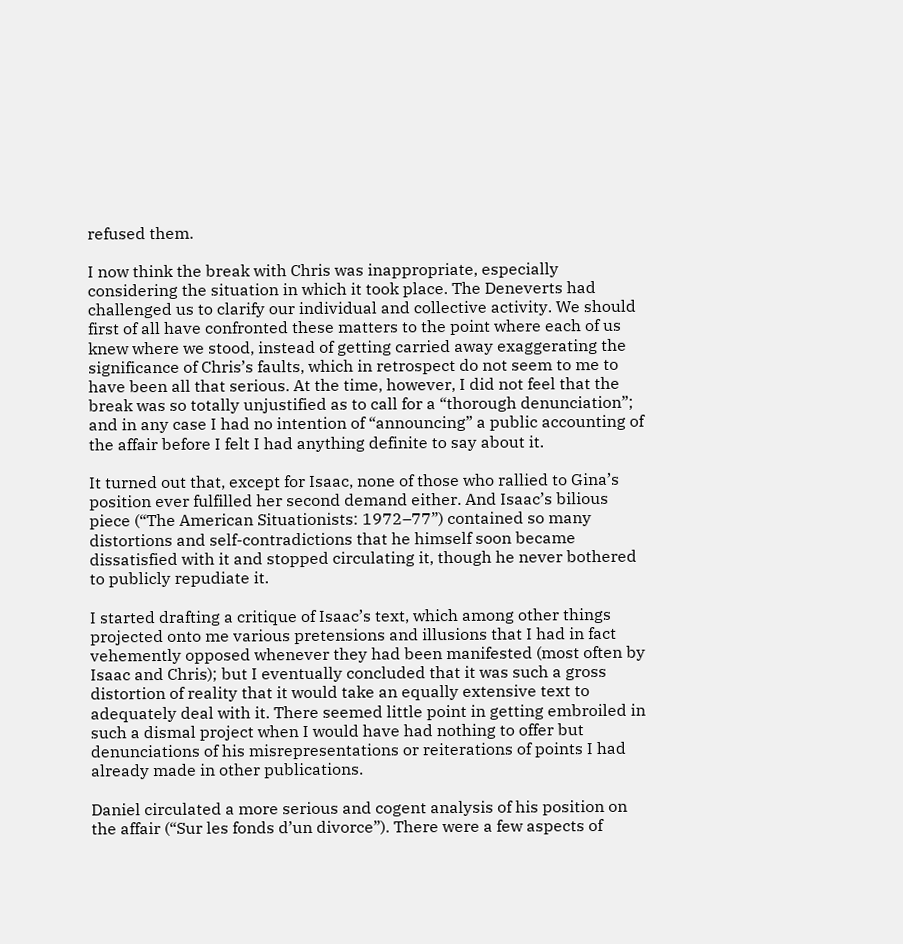refused them.

I now think the break with Chris was inappropriate, especially considering the situation in which it took place. The Deneverts had challenged us to clarify our individual and collective activity. We should first of all have confronted these matters to the point where each of us knew where we stood, instead of getting carried away exaggerating the significance of Chris’s faults, which in retrospect do not seem to me to have been all that serious. At the time, however, I did not feel that the break was so totally unjustified as to call for a “thorough denunciation”; and in any case I had no intention of “announcing” a public accounting of the affair before I felt I had anything definite to say about it.

It turned out that, except for Isaac, none of those who rallied to Gina’s position ever fulfilled her second demand either. And Isaac’s bilious piece (“The American Situationists: 1972–77”) contained so many distortions and self-contradictions that he himself soon became dissatisfied with it and stopped circulating it, though he never bothered to publicly repudiate it.

I started drafting a critique of Isaac’s text, which among other things projected onto me various pretensions and illusions that I had in fact vehemently opposed whenever they had been manifested (most often by Isaac and Chris); but I eventually concluded that it was such a gross distortion of reality that it would take an equally extensive text to adequately deal with it. There seemed little point in getting embroiled in such a dismal project when I would have had nothing to offer but denunciations of his misrepresentations or reiterations of points I had already made in other publications.

Daniel circulated a more serious and cogent analysis of his position on the affair (“Sur les fonds d’un divorce”). There were a few aspects of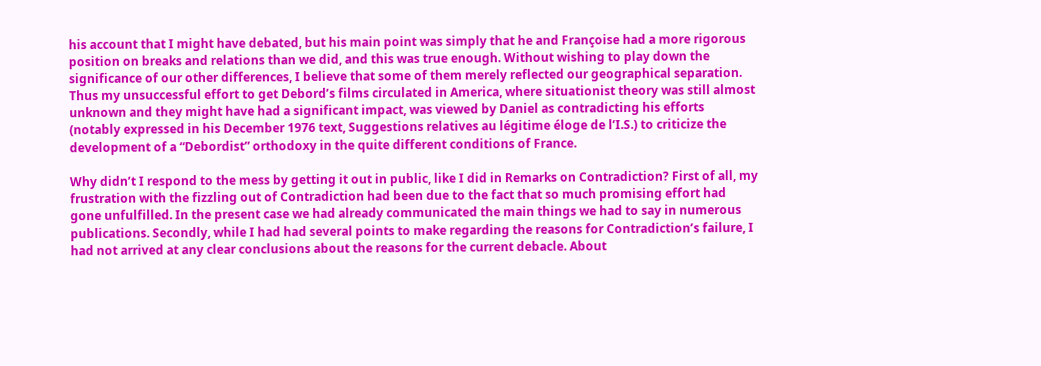his account that I might have debated, but his main point was simply that he and Françoise had a more rigorous position on breaks and relations than we did, and this was true enough. Without wishing to play down the significance of our other differences, I believe that some of them merely reflected our geographical separation. Thus my unsuccessful effort to get Debord’s films circulated in America, where situationist theory was still almost unknown and they might have had a significant impact, was viewed by Daniel as contradicting his efforts (notably expressed in his December 1976 text, Suggestions relatives au légitime éloge de l’I.S.) to criticize the development of a “Debordist” orthodoxy in the quite different conditions of France.

Why didn’t I respond to the mess by getting it out in public, like I did in Remarks on Contradiction? First of all, my frustration with the fizzling out of Contradiction had been due to the fact that so much promising effort had gone unfulfilled. In the present case we had already communicated the main things we had to say in numerous publications. Secondly, while I had had several points to make regarding the reasons for Contradiction’s failure, I had not arrived at any clear conclusions about the reasons for the current debacle. About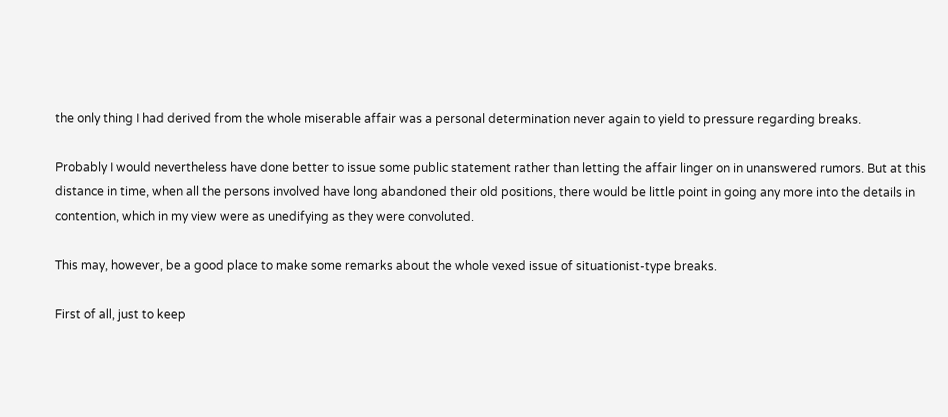the only thing I had derived from the whole miserable affair was a personal determination never again to yield to pressure regarding breaks.

Probably I would nevertheless have done better to issue some public statement rather than letting the affair linger on in unanswered rumors. But at this distance in time, when all the persons involved have long abandoned their old positions, there would be little point in going any more into the details in contention, which in my view were as unedifying as they were convoluted.

This may, however, be a good place to make some remarks about the whole vexed issue of situationist-type breaks.

First of all, just to keep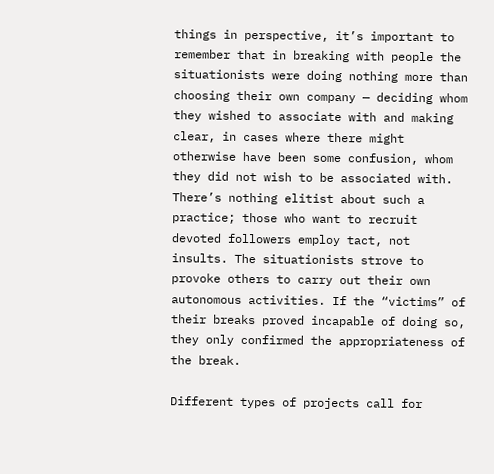things in perspective, it’s important to remember that in breaking with people the situationists were doing nothing more than choosing their own company — deciding whom they wished to associate with and making clear, in cases where there might otherwise have been some confusion, whom they did not wish to be associated with. There’s nothing elitist about such a practice; those who want to recruit devoted followers employ tact, not insults. The situationists strove to provoke others to carry out their own autonomous activities. If the “victims” of their breaks proved incapable of doing so, they only confirmed the appropriateness of the break.

Different types of projects call for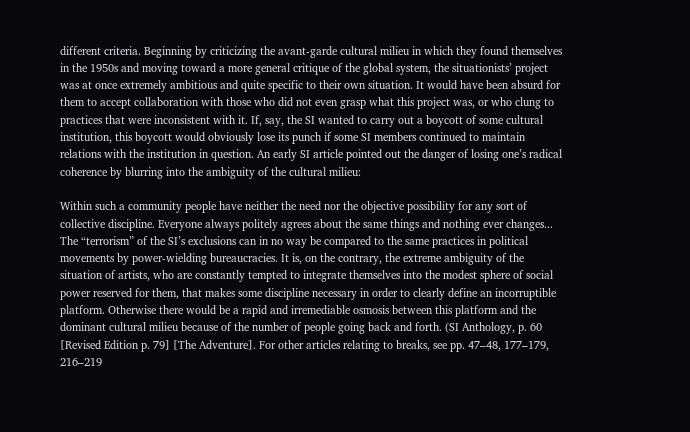different criteria. Beginning by criticizing the avant-garde cultural milieu in which they found themselves in the 1950s and moving toward a more general critique of the global system, the situationists’ project was at once extremely ambitious and quite specific to their own situation. It would have been absurd for them to accept collaboration with those who did not even grasp what this project was, or who clung to practices that were inconsistent with it. If, say, the SI wanted to carry out a boycott of some cultural institution, this boycott would obviously lose its punch if some SI members continued to maintain relations with the institution in question. An early SI article pointed out the danger of losing one’s radical coherence by blurring into the ambiguity of the cultural milieu:

Within such a community people have neither the need nor the objective possibility for any sort of collective discipline. Everyone always politely agrees about the same things and nothing ever changes... The “terrorism” of the SI’s exclusions can in no way be compared to the same practices in political movements by power-wielding bureaucracies. It is, on the contrary, the extreme ambiguity of the situation of artists, who are constantly tempted to integrate themselves into the modest sphere of social power reserved for them, that makes some discipline necessary in order to clearly define an incorruptible platform. Otherwise there would be a rapid and irremediable osmosis between this platform and the dominant cultural milieu because of the number of people going back and forth. (SI Anthology, p. 60 [Revised Edition p. 79] [The Adventure]. For other articles relating to breaks, see pp. 47–48, 177–179, 216–219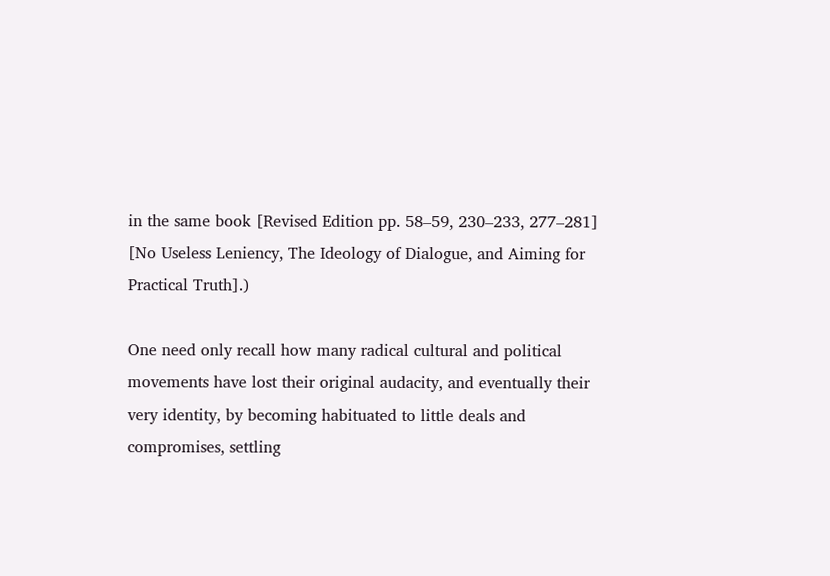in the same book [Revised Edition pp. 58–59, 230–233, 277–281] [No Useless Leniency, The Ideology of Dialogue, and Aiming for Practical Truth].)

One need only recall how many radical cultural and political movements have lost their original audacity, and eventually their very identity, by becoming habituated to little deals and compromises, settling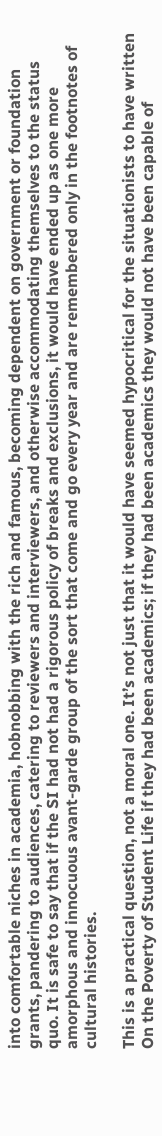into comfortable niches in academia, hobnobbing with the rich and famous, becoming dependent on government or foundation grants, pandering to audiences, catering to reviewers and interviewers, and otherwise accommodating themselves to the status quo. It is safe to say that if the SI had not had a rigorous policy of breaks and exclusions, it would have ended up as one more amorphous and innocuous avant-garde group of the sort that come and go every year and are remembered only in the footnotes of cultural histories.

This is a practical question, not a moral one. It’s not just that it would have seemed hypocritical for the situationists to have written On the Poverty of Student Life if they had been academics; if they had been academics they would not have been capable of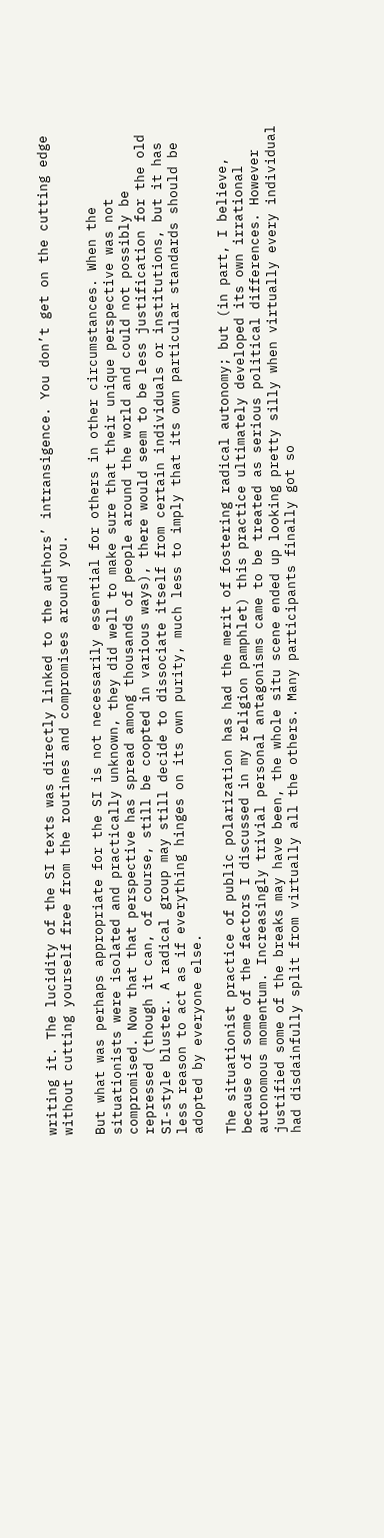writing it. The lucidity of the SI texts was directly linked to the authors’ intransigence. You don’t get on the cutting edge without cutting yourself free from the routines and compromises around you.

But what was perhaps appropriate for the SI is not necessarily essential for others in other circumstances. When the situationists were isolated and practically unknown, they did well to make sure that their unique perspective was not compromised. Now that that perspective has spread among thousands of people around the world and could not possibly be repressed (though it can, of course, still be coopted in various ways), there would seem to be less justification for the old SI-style bluster. A radical group may still decide to dissociate itself from certain individuals or institutions, but it has less reason to act as if everything hinges on its own purity, much less to imply that its own particular standards should be adopted by everyone else.

The situationist practice of public polarization has had the merit of fostering radical autonomy; but (in part, I believe, because of some of the factors I discussed in my religion pamphlet) this practice ultimately developed its own irrational autonomous momentum. Increasingly trivial personal antagonisms came to be treated as serious political differences. However justified some of the breaks may have been, the whole situ scene ended up looking pretty silly when virtually every individual had disdainfully split from virtually all the others. Many participants finally got so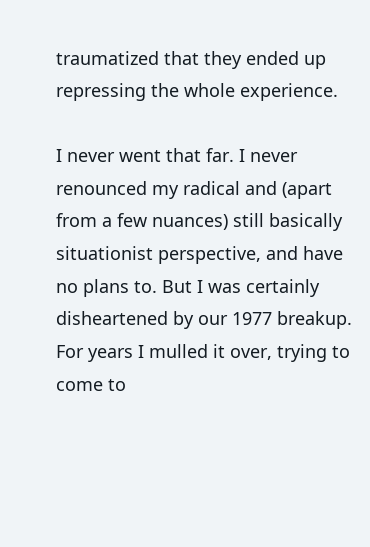traumatized that they ended up repressing the whole experience.

I never went that far. I never renounced my radical and (apart from a few nuances) still basically situationist perspective, and have no plans to. But I was certainly disheartened by our 1977 breakup. For years I mulled it over, trying to come to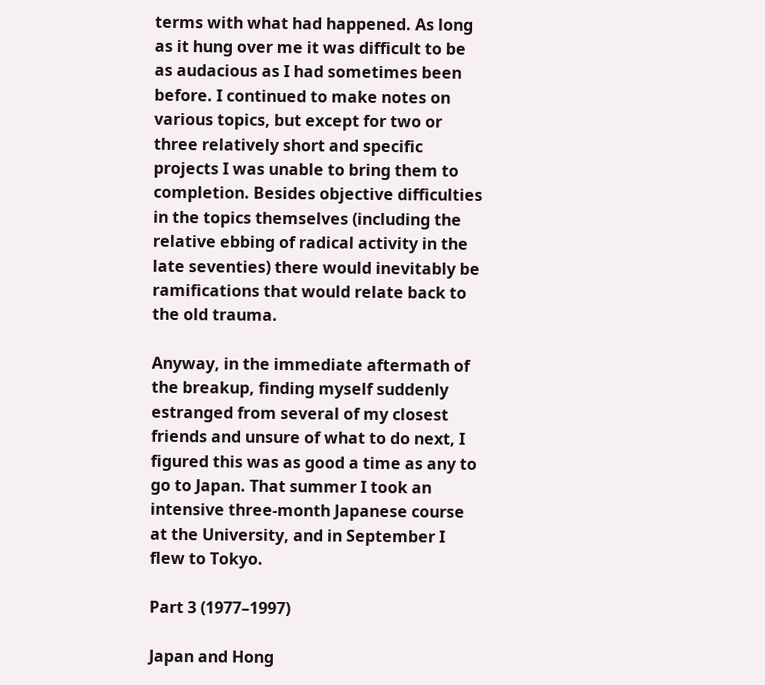terms with what had happened. As long as it hung over me it was difficult to be as audacious as I had sometimes been before. I continued to make notes on various topics, but except for two or three relatively short and specific projects I was unable to bring them to completion. Besides objective difficulties in the topics themselves (including the relative ebbing of radical activity in the late seventies) there would inevitably be ramifications that would relate back to the old trauma.

Anyway, in the immediate aftermath of the breakup, finding myself suddenly estranged from several of my closest friends and unsure of what to do next, I figured this was as good a time as any to go to Japan. That summer I took an intensive three-month Japanese course at the University, and in September I flew to Tokyo.

Part 3 (1977–1997)

Japan and Hong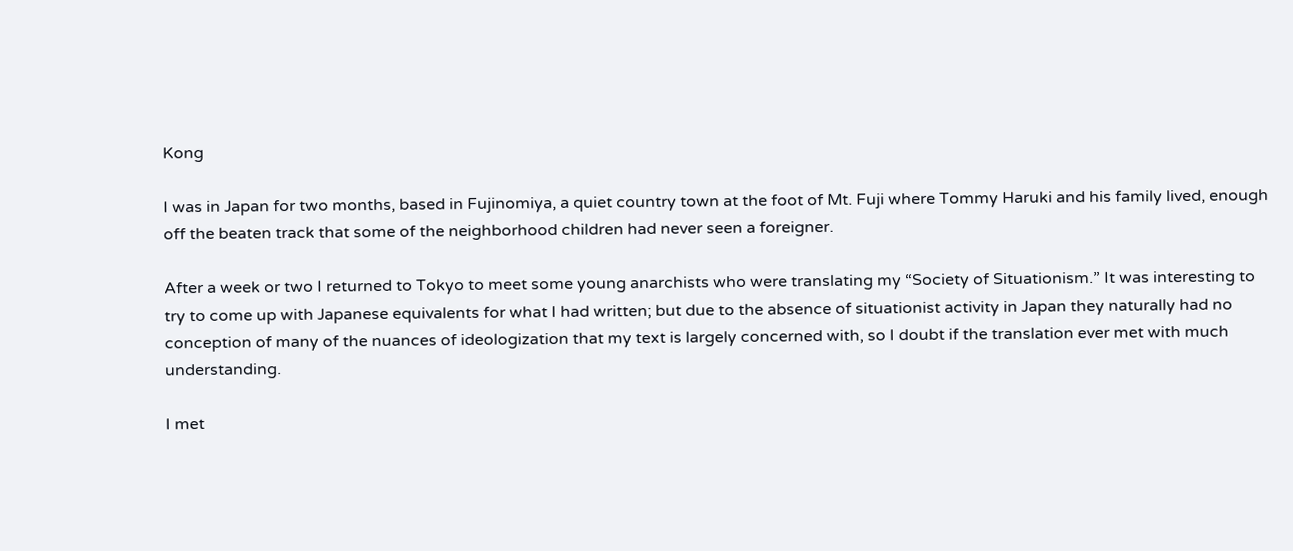Kong

I was in Japan for two months, based in Fujinomiya, a quiet country town at the foot of Mt. Fuji where Tommy Haruki and his family lived, enough off the beaten track that some of the neighborhood children had never seen a foreigner.

After a week or two I returned to Tokyo to meet some young anarchists who were translating my “Society of Situationism.” It was interesting to try to come up with Japanese equivalents for what I had written; but due to the absence of situationist activity in Japan they naturally had no conception of many of the nuances of ideologization that my text is largely concerned with, so I doubt if the translation ever met with much understanding.

I met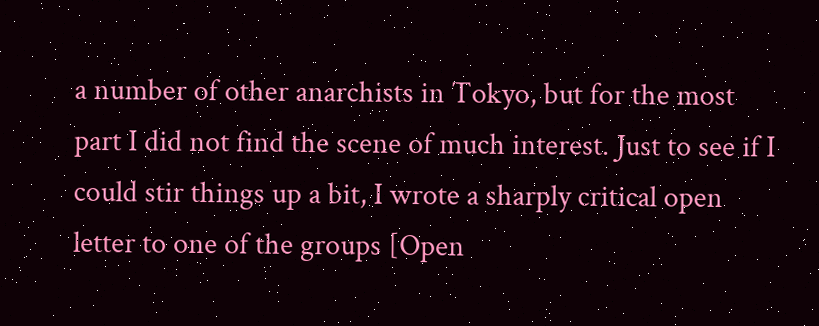a number of other anarchists in Tokyo, but for the most part I did not find the scene of much interest. Just to see if I could stir things up a bit, I wrote a sharply critical open letter to one of the groups [Open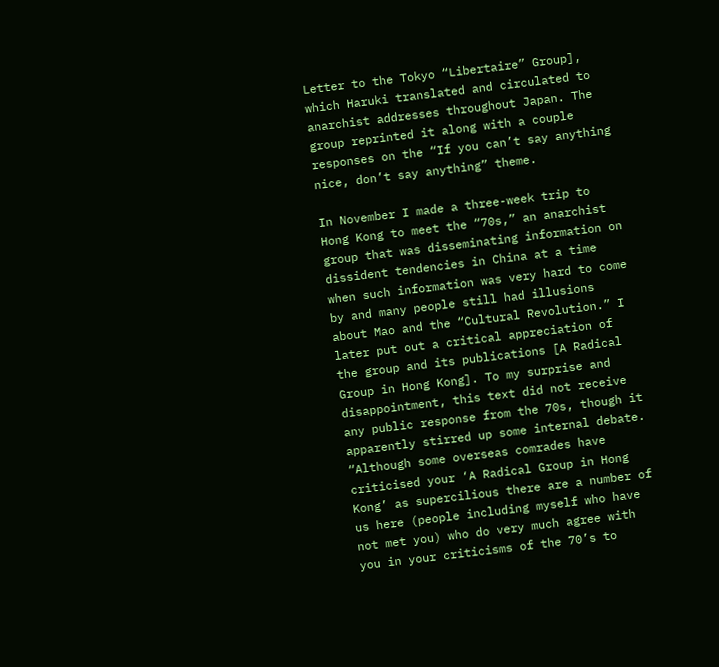Letter to the Tokyo “Libertaire” Group], which Haruki translated and circulated to anarchist addresses throughout Japan. The group reprinted it along with a couple responses on the “If you can’t say anything nice, don’t say anything” theme.

In November I made a three-week trip to Hong Kong to meet the “70s,” an anarchist group that was disseminating information on dissident tendencies in China at a time when such information was very hard to come by and many people still had illusions about Mao and the “Cultural Revolution.” I later put out a critical appreciation of the group and its publications [A Radical Group in Hong Kong]. To my surprise and disappointment, this text did not receive any public response from the 70s, though it apparently stirred up some internal debate. “Although some overseas comrades have criticised your ‘A Radical Group in Hong Kong’ as supercilious there are a number of us here (people including myself who have not met you) who do very much agree with you in your criticisms of the 70’s to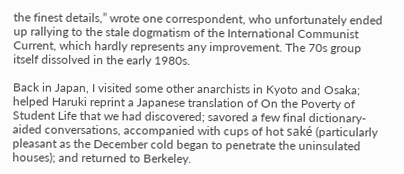the finest details,” wrote one correspondent, who unfortunately ended up rallying to the stale dogmatism of the International Communist Current, which hardly represents any improvement. The 70s group itself dissolved in the early 1980s.

Back in Japan, I visited some other anarchists in Kyoto and Osaka; helped Haruki reprint a Japanese translation of On the Poverty of Student Life that we had discovered; savored a few final dictionary-aided conversations, accompanied with cups of hot saké (particularly pleasant as the December cold began to penetrate the uninsulated houses); and returned to Berkeley.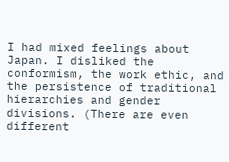I had mixed feelings about Japan. I disliked the conformism, the work ethic, and the persistence of traditional hierarchies and gender divisions. (There are even different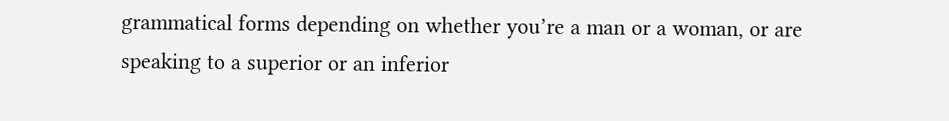grammatical forms depending on whether you’re a man or a woman, or are speaking to a superior or an inferior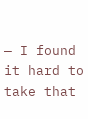— I found it hard to take that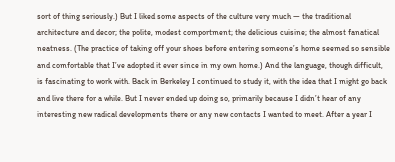sort of thing seriously.) But I liked some aspects of the culture very much — the traditional architecture and decor; the polite, modest comportment; the delicious cuisine; the almost fanatical neatness. (The practice of taking off your shoes before entering someone’s home seemed so sensible and comfortable that I’ve adopted it ever since in my own home.) And the language, though difficult, is fascinating to work with. Back in Berkeley I continued to study it, with the idea that I might go back and live there for a while. But I never ended up doing so, primarily because I didn’t hear of any interesting new radical developments there or any new contacts I wanted to meet. After a year I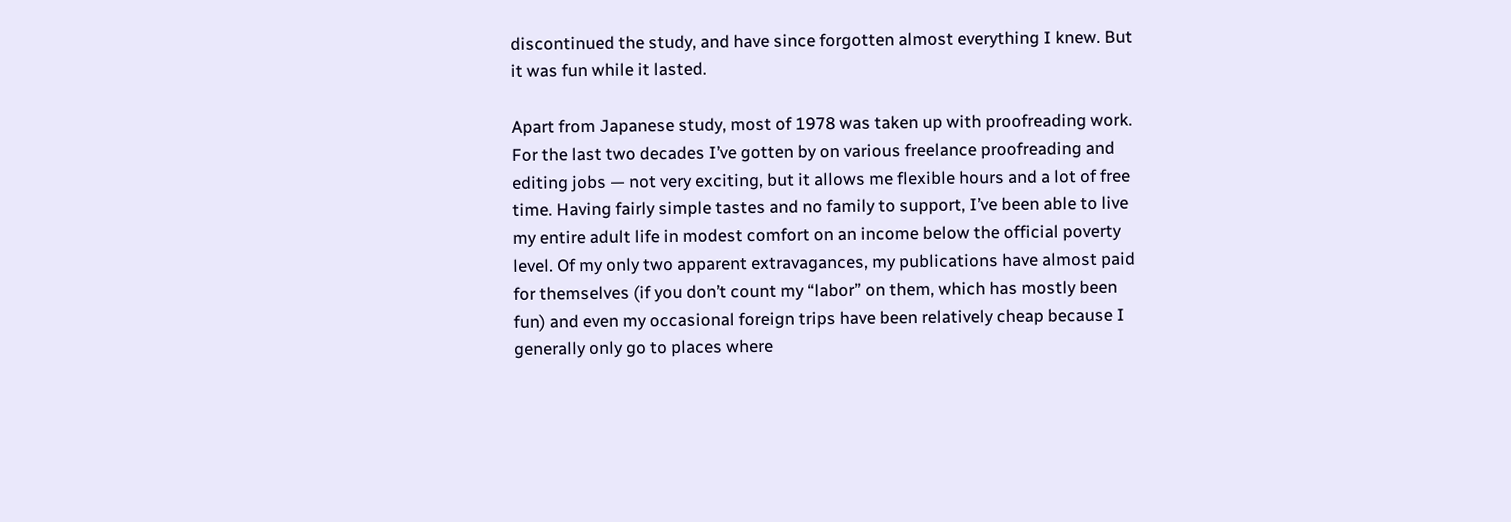discontinued the study, and have since forgotten almost everything I knew. But it was fun while it lasted.

Apart from Japanese study, most of 1978 was taken up with proofreading work. For the last two decades I’ve gotten by on various freelance proofreading and editing jobs — not very exciting, but it allows me flexible hours and a lot of free time. Having fairly simple tastes and no family to support, I’ve been able to live my entire adult life in modest comfort on an income below the official poverty level. Of my only two apparent extravagances, my publications have almost paid for themselves (if you don’t count my “labor” on them, which has mostly been fun) and even my occasional foreign trips have been relatively cheap because I generally only go to places where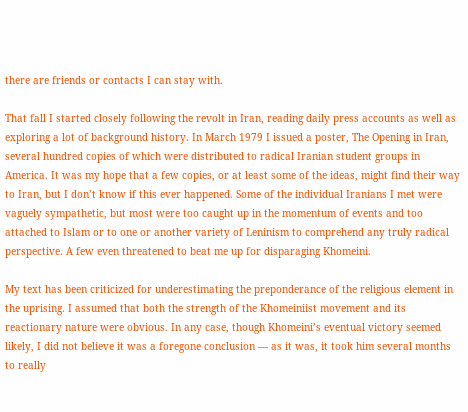there are friends or contacts I can stay with.

That fall I started closely following the revolt in Iran, reading daily press accounts as well as exploring a lot of background history. In March 1979 I issued a poster, The Opening in Iran, several hundred copies of which were distributed to radical Iranian student groups in America. It was my hope that a few copies, or at least some of the ideas, might find their way to Iran, but I don’t know if this ever happened. Some of the individual Iranians I met were vaguely sympathetic, but most were too caught up in the momentum of events and too attached to Islam or to one or another variety of Leninism to comprehend any truly radical perspective. A few even threatened to beat me up for disparaging Khomeini.

My text has been criticized for underestimating the preponderance of the religious element in the uprising. I assumed that both the strength of the Khomeiniist movement and its reactionary nature were obvious. In any case, though Khomeini’s eventual victory seemed likely, I did not believe it was a foregone conclusion — as it was, it took him several months to really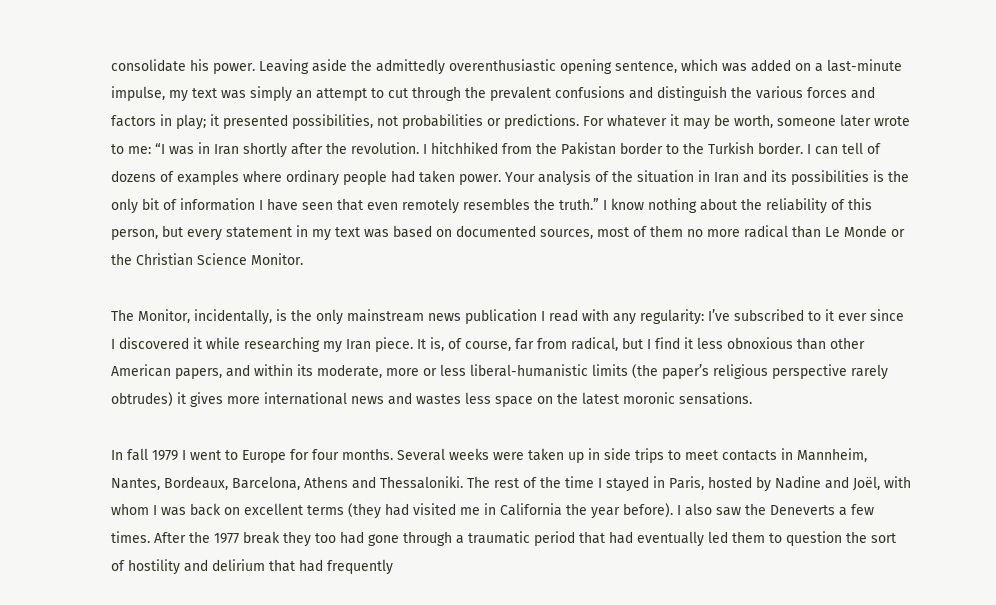consolidate his power. Leaving aside the admittedly overenthusiastic opening sentence, which was added on a last-minute impulse, my text was simply an attempt to cut through the prevalent confusions and distinguish the various forces and factors in play; it presented possibilities, not probabilities or predictions. For whatever it may be worth, someone later wrote to me: “I was in Iran shortly after the revolution. I hitchhiked from the Pakistan border to the Turkish border. I can tell of dozens of examples where ordinary people had taken power. Your analysis of the situation in Iran and its possibilities is the only bit of information I have seen that even remotely resembles the truth.” I know nothing about the reliability of this person, but every statement in my text was based on documented sources, most of them no more radical than Le Monde or the Christian Science Monitor.

The Monitor, incidentally, is the only mainstream news publication I read with any regularity: I’ve subscribed to it ever since I discovered it while researching my Iran piece. It is, of course, far from radical, but I find it less obnoxious than other American papers, and within its moderate, more or less liberal-humanistic limits (the paper’s religious perspective rarely obtrudes) it gives more international news and wastes less space on the latest moronic sensations.

In fall 1979 I went to Europe for four months. Several weeks were taken up in side trips to meet contacts in Mannheim, Nantes, Bordeaux, Barcelona, Athens and Thessaloniki. The rest of the time I stayed in Paris, hosted by Nadine and Joël, with whom I was back on excellent terms (they had visited me in California the year before). I also saw the Deneverts a few times. After the 1977 break they too had gone through a traumatic period that had eventually led them to question the sort of hostility and delirium that had frequently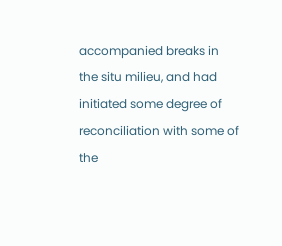accompanied breaks in the situ milieu, and had initiated some degree of reconciliation with some of the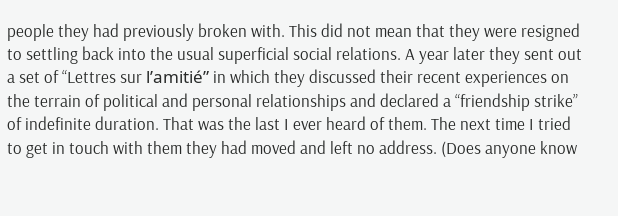people they had previously broken with. This did not mean that they were resigned to settling back into the usual superficial social relations. A year later they sent out a set of “Lettres sur l’amitié” in which they discussed their recent experiences on the terrain of political and personal relationships and declared a “friendship strike” of indefinite duration. That was the last I ever heard of them. The next time I tried to get in touch with them they had moved and left no address. (Does anyone know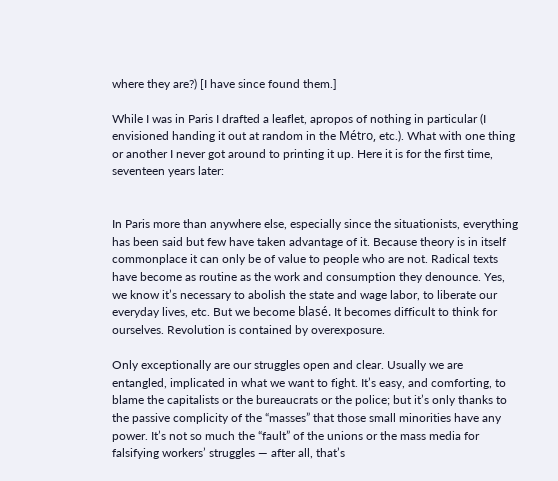where they are?) [I have since found them.]

While I was in Paris I drafted a leaflet, apropos of nothing in particular (I envisioned handing it out at random in the Métro, etc.). What with one thing or another I never got around to printing it up. Here it is for the first time, seventeen years later:


In Paris more than anywhere else, especially since the situationists, everything has been said but few have taken advantage of it. Because theory is in itself commonplace it can only be of value to people who are not. Radical texts have become as routine as the work and consumption they denounce. Yes, we know it’s necessary to abolish the state and wage labor, to liberate our everyday lives, etc. But we become blasé. It becomes difficult to think for ourselves. Revolution is contained by overexposure.

Only exceptionally are our struggles open and clear. Usually we are entangled, implicated in what we want to fight. It’s easy, and comforting, to blame the capitalists or the bureaucrats or the police; but it’s only thanks to the passive complicity of the “masses” that those small minorities have any power. It’s not so much the “fault” of the unions or the mass media for falsifying workers’ struggles — after all, that’s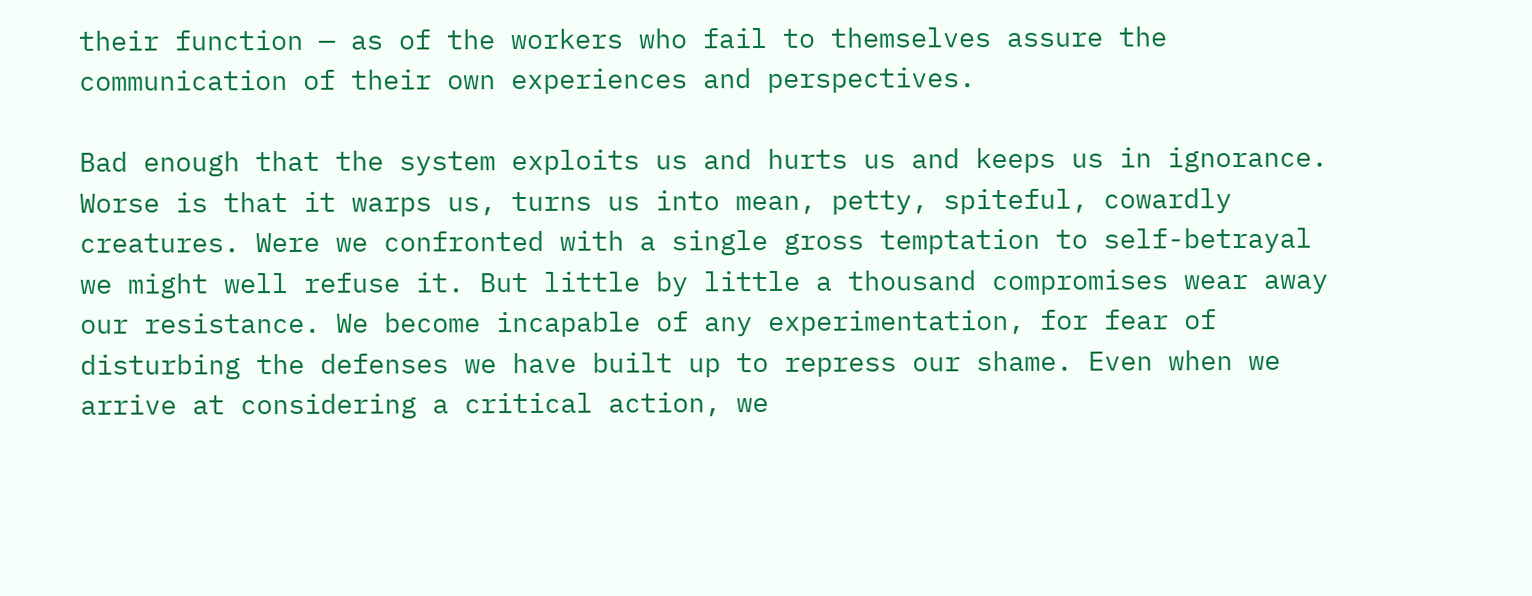their function — as of the workers who fail to themselves assure the communication of their own experiences and perspectives.

Bad enough that the system exploits us and hurts us and keeps us in ignorance. Worse is that it warps us, turns us into mean, petty, spiteful, cowardly creatures. Were we confronted with a single gross temptation to self-betrayal we might well refuse it. But little by little a thousand compromises wear away our resistance. We become incapable of any experimentation, for fear of disturbing the defenses we have built up to repress our shame. Even when we arrive at considering a critical action, we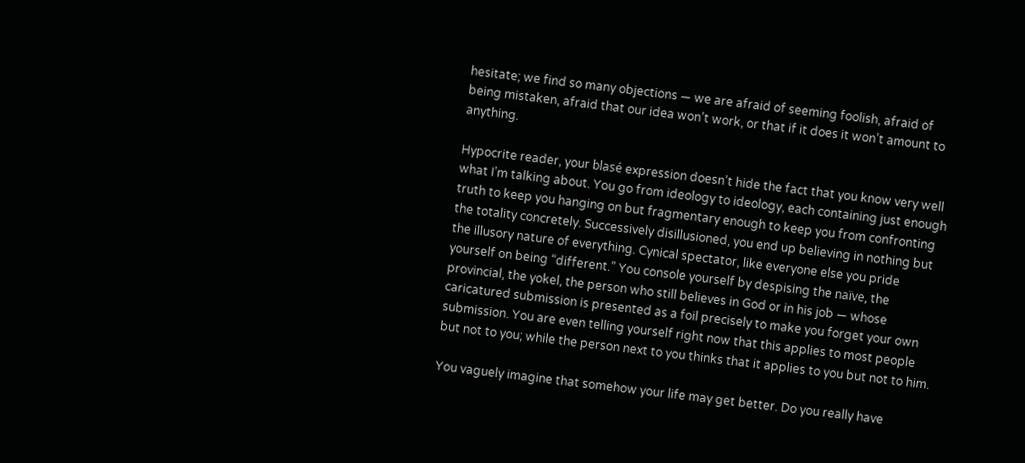hesitate; we find so many objections — we are afraid of seeming foolish, afraid of being mistaken, afraid that our idea won’t work, or that if it does it won’t amount to anything.

Hypocrite reader, your blasé expression doesn’t hide the fact that you know very well what I’m talking about. You go from ideology to ideology, each containing just enough truth to keep you hanging on but fragmentary enough to keep you from confronting the totality concretely. Successively disillusioned, you end up believing in nothing but the illusory nature of everything. Cynical spectator, like everyone else you pride yourself on being “different.” You console yourself by despising the naïve, the provincial, the yokel, the person who still believes in God or in his job — whose caricatured submission is presented as a foil precisely to make you forget your own submission. You are even telling yourself right now that this applies to most people but not to you; while the person next to you thinks that it applies to you but not to him.

You vaguely imagine that somehow your life may get better. Do you really have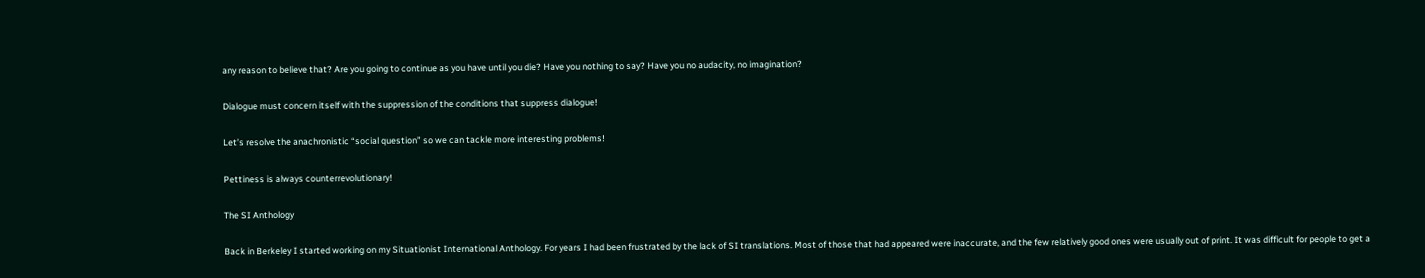any reason to believe that? Are you going to continue as you have until you die? Have you nothing to say? Have you no audacity, no imagination?

Dialogue must concern itself with the suppression of the conditions that suppress dialogue!

Let’s resolve the anachronistic “social question” so we can tackle more interesting problems!

Pettiness is always counterrevolutionary!

The SI Anthology

Back in Berkeley I started working on my Situationist International Anthology. For years I had been frustrated by the lack of SI translations. Most of those that had appeared were inaccurate, and the few relatively good ones were usually out of print. It was difficult for people to get a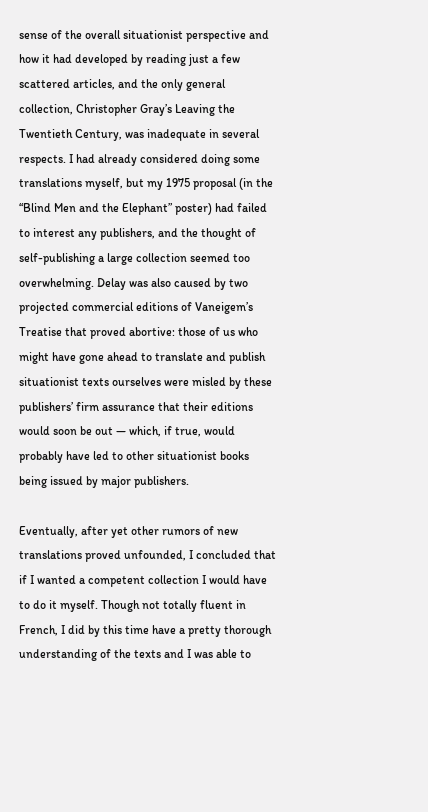sense of the overall situationist perspective and how it had developed by reading just a few scattered articles, and the only general collection, Christopher Gray’s Leaving the Twentieth Century, was inadequate in several respects. I had already considered doing some translations myself, but my 1975 proposal (in the “Blind Men and the Elephant” poster) had failed to interest any publishers, and the thought of self-publishing a large collection seemed too overwhelming. Delay was also caused by two projected commercial editions of Vaneigem’s Treatise that proved abortive: those of us who might have gone ahead to translate and publish situationist texts ourselves were misled by these publishers’ firm assurance that their editions would soon be out — which, if true, would probably have led to other situationist books being issued by major publishers.

Eventually, after yet other rumors of new translations proved unfounded, I concluded that if I wanted a competent collection I would have to do it myself. Though not totally fluent in French, I did by this time have a pretty thorough understanding of the texts and I was able to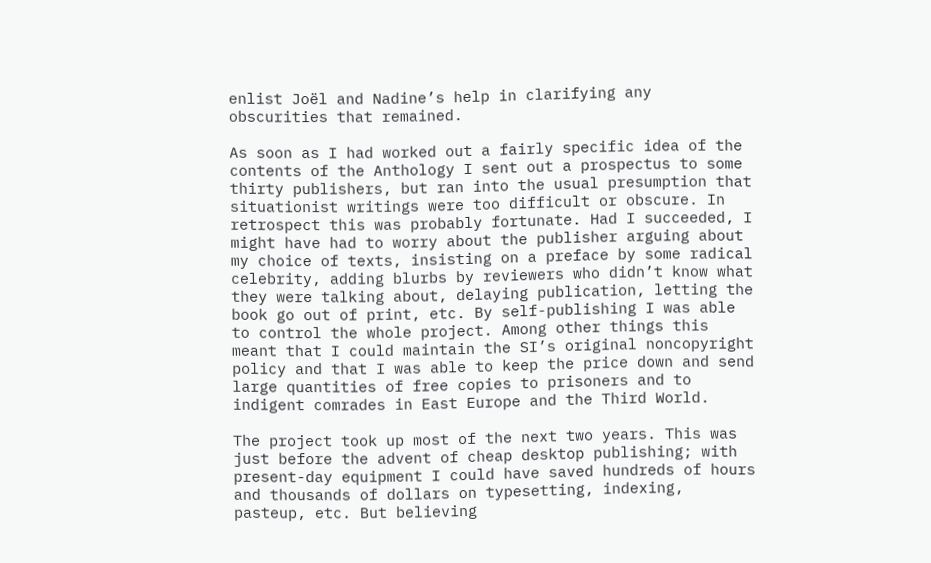enlist Joël and Nadine’s help in clarifying any obscurities that remained.

As soon as I had worked out a fairly specific idea of the contents of the Anthology I sent out a prospectus to some thirty publishers, but ran into the usual presumption that situationist writings were too difficult or obscure. In retrospect this was probably fortunate. Had I succeeded, I might have had to worry about the publisher arguing about my choice of texts, insisting on a preface by some radical celebrity, adding blurbs by reviewers who didn’t know what they were talking about, delaying publication, letting the book go out of print, etc. By self-publishing I was able to control the whole project. Among other things this meant that I could maintain the SI’s original noncopyright policy and that I was able to keep the price down and send large quantities of free copies to prisoners and to indigent comrades in East Europe and the Third World.

The project took up most of the next two years. This was just before the advent of cheap desktop publishing; with present-day equipment I could have saved hundreds of hours and thousands of dollars on typesetting, indexing, pasteup, etc. But believing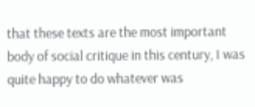that these texts are the most important body of social critique in this century, I was quite happy to do whatever was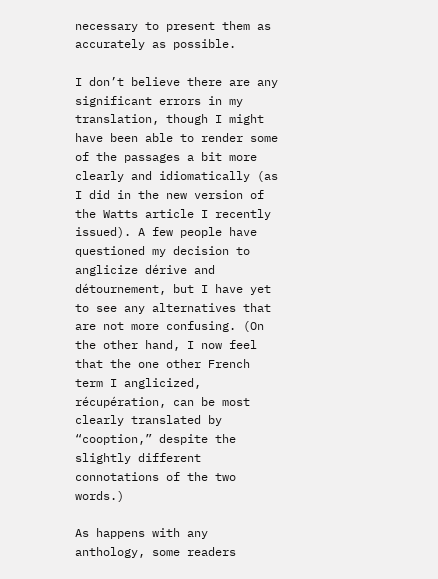necessary to present them as accurately as possible.

I don’t believe there are any significant errors in my translation, though I might have been able to render some of the passages a bit more clearly and idiomatically (as I did in the new version of the Watts article I recently issued). A few people have questioned my decision to anglicize dérive and détournement, but I have yet to see any alternatives that are not more confusing. (On the other hand, I now feel that the one other French term I anglicized, récupération, can be most clearly translated by “cooption,” despite the slightly different connotations of the two words.)

As happens with any anthology, some readers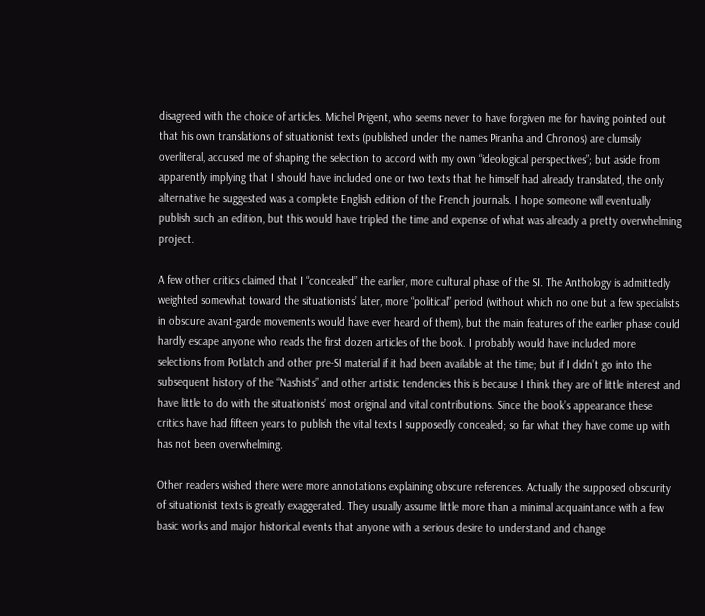disagreed with the choice of articles. Michel Prigent, who seems never to have forgiven me for having pointed out that his own translations of situationist texts (published under the names Piranha and Chronos) are clumsily overliteral, accused me of shaping the selection to accord with my own “ideological perspectives”; but aside from apparently implying that I should have included one or two texts that he himself had already translated, the only alternative he suggested was a complete English edition of the French journals. I hope someone will eventually publish such an edition, but this would have tripled the time and expense of what was already a pretty overwhelming project.

A few other critics claimed that I “concealed” the earlier, more cultural phase of the SI. The Anthology is admittedly weighted somewhat toward the situationists’ later, more “political” period (without which no one but a few specialists in obscure avant-garde movements would have ever heard of them), but the main features of the earlier phase could hardly escape anyone who reads the first dozen articles of the book. I probably would have included more selections from Potlatch and other pre-SI material if it had been available at the time; but if I didn’t go into the subsequent history of the “Nashists” and other artistic tendencies this is because I think they are of little interest and have little to do with the situationists’ most original and vital contributions. Since the book’s appearance these critics have had fifteen years to publish the vital texts I supposedly concealed; so far what they have come up with has not been overwhelming.

Other readers wished there were more annotations explaining obscure references. Actually the supposed obscurity of situationist texts is greatly exaggerated. They usually assume little more than a minimal acquaintance with a few basic works and major historical events that anyone with a serious desire to understand and change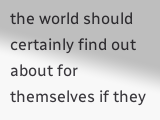the world should certainly find out about for themselves if they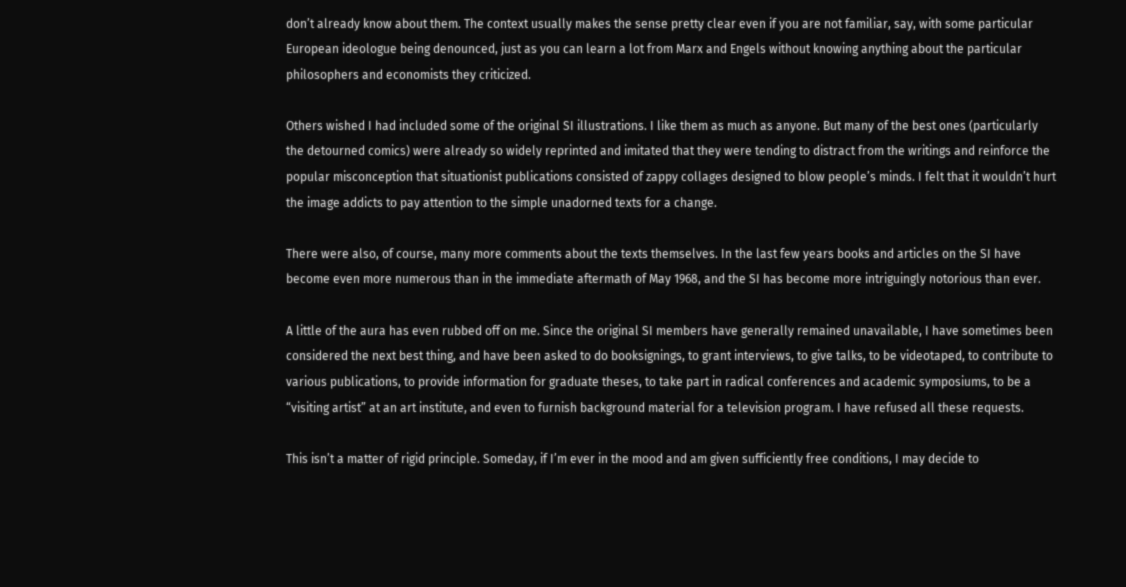don’t already know about them. The context usually makes the sense pretty clear even if you are not familiar, say, with some particular European ideologue being denounced, just as you can learn a lot from Marx and Engels without knowing anything about the particular philosophers and economists they criticized.

Others wished I had included some of the original SI illustrations. I like them as much as anyone. But many of the best ones (particularly the detourned comics) were already so widely reprinted and imitated that they were tending to distract from the writings and reinforce the popular misconception that situationist publications consisted of zappy collages designed to blow people’s minds. I felt that it wouldn’t hurt the image addicts to pay attention to the simple unadorned texts for a change.

There were also, of course, many more comments about the texts themselves. In the last few years books and articles on the SI have become even more numerous than in the immediate aftermath of May 1968, and the SI has become more intriguingly notorious than ever.

A little of the aura has even rubbed off on me. Since the original SI members have generally remained unavailable, I have sometimes been considered the next best thing, and have been asked to do booksignings, to grant interviews, to give talks, to be videotaped, to contribute to various publications, to provide information for graduate theses, to take part in radical conferences and academic symposiums, to be a “visiting artist” at an art institute, and even to furnish background material for a television program. I have refused all these requests.

This isn’t a matter of rigid principle. Someday, if I’m ever in the mood and am given sufficiently free conditions, I may decide to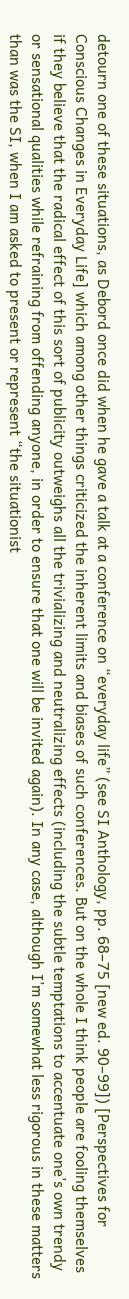detourn one of these situations, as Debord once did when he gave a talk at a conference on “everyday life” (see SI Anthology, pp. 68–75 [new ed. 90–99]) [Perspectives for Conscious Changes in Everyday Life] which among other things criticized the inherent limits and biases of such conferences. But on the whole I think people are fooling themselves if they believe that the radical effect of this sort of publicity outweighs all the trivializing and neutralizing effects (including the subtle temptations to accentuate one’s own trendy or sensational qualities while refraining from offending anyone, in order to ensure that one will be invited again). In any case, although I’m somewhat less rigorous in these matters than was the SI, when I am asked to present or represent “the situationist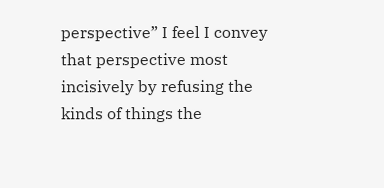perspective” I feel I convey that perspective most incisively by refusing the kinds of things the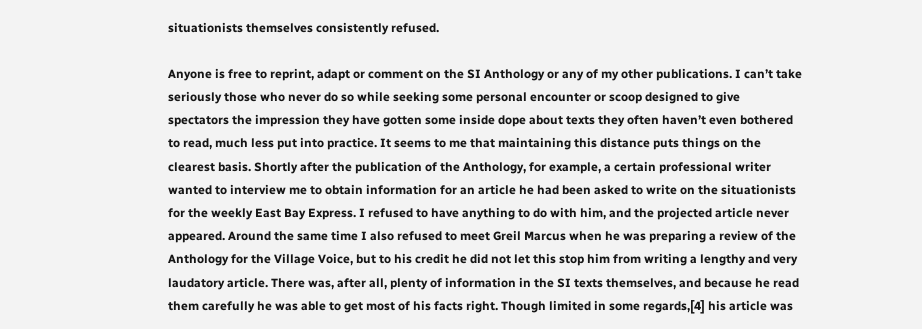situationists themselves consistently refused.

Anyone is free to reprint, adapt or comment on the SI Anthology or any of my other publications. I can’t take seriously those who never do so while seeking some personal encounter or scoop designed to give spectators the impression they have gotten some inside dope about texts they often haven’t even bothered to read, much less put into practice. It seems to me that maintaining this distance puts things on the clearest basis. Shortly after the publication of the Anthology, for example, a certain professional writer wanted to interview me to obtain information for an article he had been asked to write on the situationists for the weekly East Bay Express. I refused to have anything to do with him, and the projected article never appeared. Around the same time I also refused to meet Greil Marcus when he was preparing a review of the Anthology for the Village Voice, but to his credit he did not let this stop him from writing a lengthy and very laudatory article. There was, after all, plenty of information in the SI texts themselves, and because he read them carefully he was able to get most of his facts right. Though limited in some regards,[4] his article was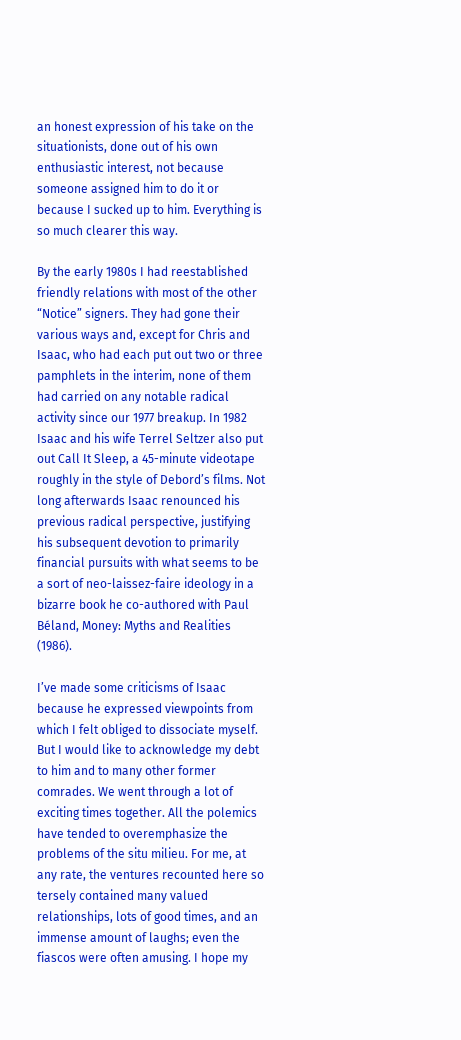an honest expression of his take on the situationists, done out of his own enthusiastic interest, not because someone assigned him to do it or because I sucked up to him. Everything is so much clearer this way.

By the early 1980s I had reestablished friendly relations with most of the other “Notice” signers. They had gone their various ways and, except for Chris and Isaac, who had each put out two or three pamphlets in the interim, none of them had carried on any notable radical activity since our 1977 breakup. In 1982 Isaac and his wife Terrel Seltzer also put out Call It Sleep, a 45-minute videotape roughly in the style of Debord’s films. Not long afterwards Isaac renounced his previous radical perspective, justifying his subsequent devotion to primarily financial pursuits with what seems to be a sort of neo-laissez-faire ideology in a bizarre book he co-authored with Paul Béland, Money: Myths and Realities (1986).

I’ve made some criticisms of Isaac because he expressed viewpoints from which I felt obliged to dissociate myself. But I would like to acknowledge my debt to him and to many other former comrades. We went through a lot of exciting times together. All the polemics have tended to overemphasize the problems of the situ milieu. For me, at any rate, the ventures recounted here so tersely contained many valued relationships, lots of good times, and an immense amount of laughs; even the fiascos were often amusing. I hope my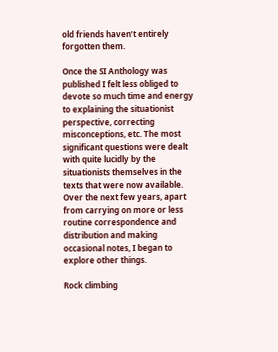old friends haven’t entirely forgotten them.

Once the SI Anthology was published I felt less obliged to devote so much time and energy to explaining the situationist perspective, correcting misconceptions, etc. The most significant questions were dealt with quite lucidly by the situationists themselves in the texts that were now available. Over the next few years, apart from carrying on more or less routine correspondence and distribution and making occasional notes, I began to explore other things.

Rock climbing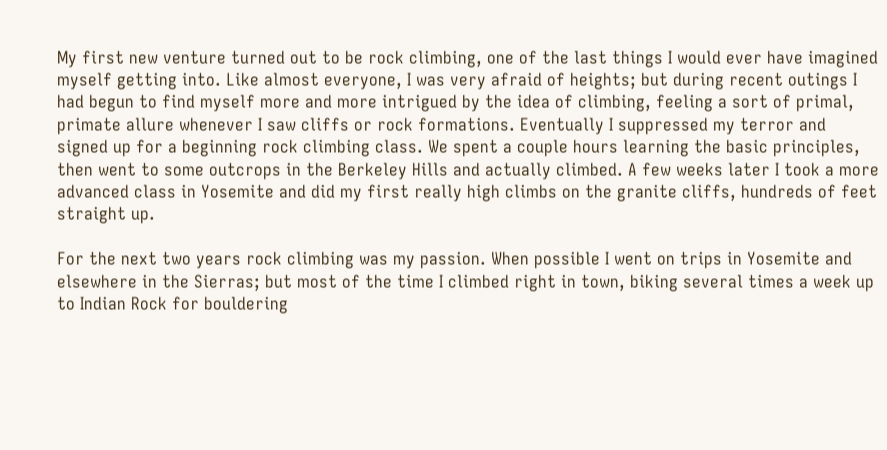My first new venture turned out to be rock climbing, one of the last things I would ever have imagined myself getting into. Like almost everyone, I was very afraid of heights; but during recent outings I had begun to find myself more and more intrigued by the idea of climbing, feeling a sort of primal, primate allure whenever I saw cliffs or rock formations. Eventually I suppressed my terror and signed up for a beginning rock climbing class. We spent a couple hours learning the basic principles, then went to some outcrops in the Berkeley Hills and actually climbed. A few weeks later I took a more advanced class in Yosemite and did my first really high climbs on the granite cliffs, hundreds of feet straight up.

For the next two years rock climbing was my passion. When possible I went on trips in Yosemite and elsewhere in the Sierras; but most of the time I climbed right in town, biking several times a week up to Indian Rock for bouldering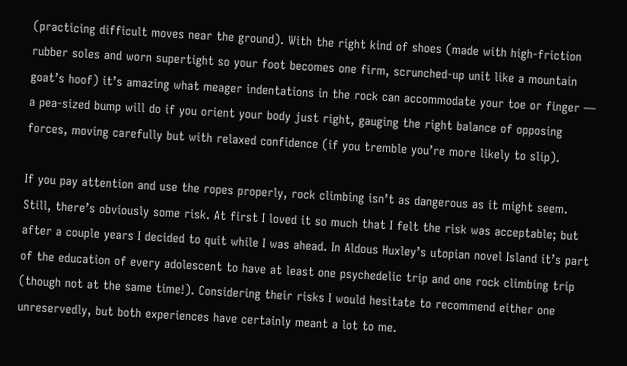(practicing difficult moves near the ground). With the right kind of shoes (made with high-friction rubber soles and worn supertight so your foot becomes one firm, scrunched-up unit like a mountain goat’s hoof) it’s amazing what meager indentations in the rock can accommodate your toe or finger — a pea-sized bump will do if you orient your body just right, gauging the right balance of opposing forces, moving carefully but with relaxed confidence (if you tremble you’re more likely to slip).

If you pay attention and use the ropes properly, rock climbing isn’t as dangerous as it might seem. Still, there’s obviously some risk. At first I loved it so much that I felt the risk was acceptable; but after a couple years I decided to quit while I was ahead. In Aldous Huxley’s utopian novel Island it’s part of the education of every adolescent to have at least one psychedelic trip and one rock climbing trip (though not at the same time!). Considering their risks I would hesitate to recommend either one unreservedly, but both experiences have certainly meant a lot to me.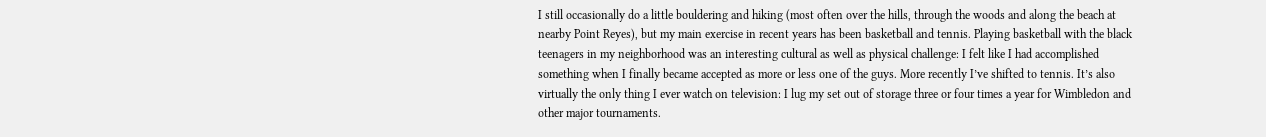I still occasionally do a little bouldering and hiking (most often over the hills, through the woods and along the beach at nearby Point Reyes), but my main exercise in recent years has been basketball and tennis. Playing basketball with the black teenagers in my neighborhood was an interesting cultural as well as physical challenge: I felt like I had accomplished something when I finally became accepted as more or less one of the guys. More recently I’ve shifted to tennis. It’s also virtually the only thing I ever watch on television: I lug my set out of storage three or four times a year for Wimbledon and other major tournaments.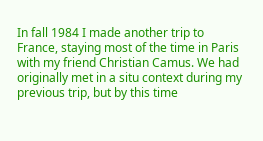In fall 1984 I made another trip to France, staying most of the time in Paris with my friend Christian Camus. We had originally met in a situ context during my previous trip, but by this time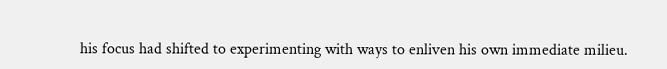his focus had shifted to experimenting with ways to enliven his own immediate milieu.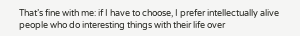That’s fine with me: if I have to choose, I prefer intellectually alive people who do interesting things with their life over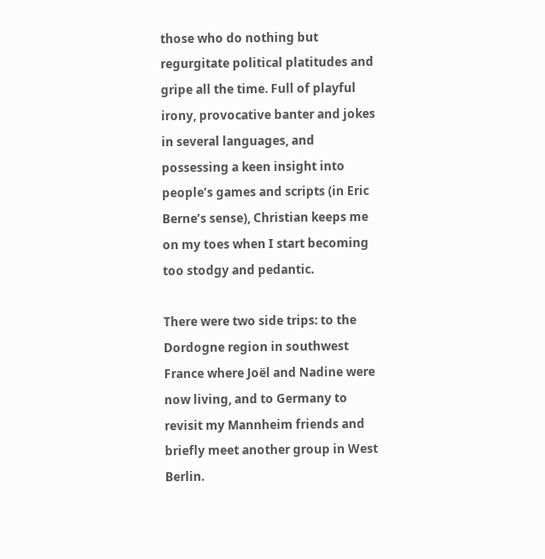those who do nothing but regurgitate political platitudes and gripe all the time. Full of playful irony, provocative banter and jokes in several languages, and possessing a keen insight into people’s games and scripts (in Eric Berne’s sense), Christian keeps me on my toes when I start becoming too stodgy and pedantic.

There were two side trips: to the Dordogne region in southwest France where Joël and Nadine were now living, and to Germany to revisit my Mannheim friends and briefly meet another group in West Berlin.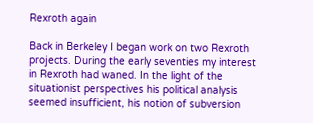Rexroth again

Back in Berkeley I began work on two Rexroth projects. During the early seventies my interest in Rexroth had waned. In the light of the situationist perspectives his political analysis seemed insufficient, his notion of subversion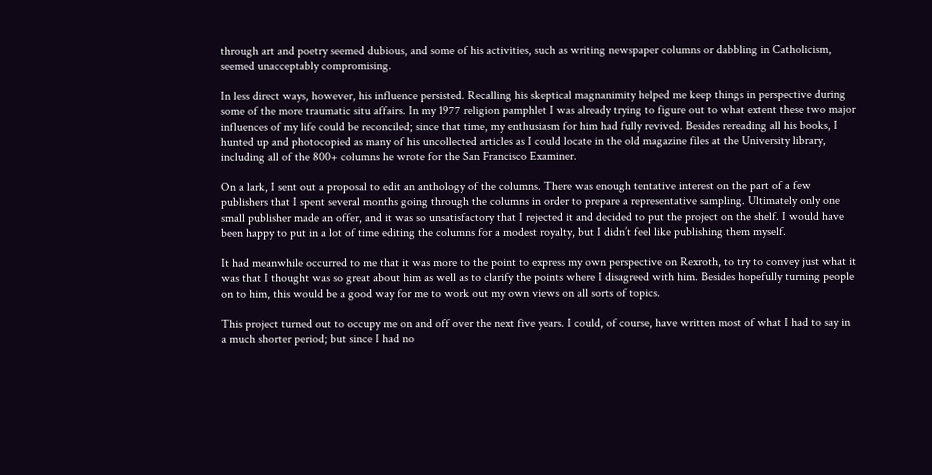through art and poetry seemed dubious, and some of his activities, such as writing newspaper columns or dabbling in Catholicism, seemed unacceptably compromising.

In less direct ways, however, his influence persisted. Recalling his skeptical magnanimity helped me keep things in perspective during some of the more traumatic situ affairs. In my 1977 religion pamphlet I was already trying to figure out to what extent these two major influences of my life could be reconciled; since that time, my enthusiasm for him had fully revived. Besides rereading all his books, I hunted up and photocopied as many of his uncollected articles as I could locate in the old magazine files at the University library, including all of the 800+ columns he wrote for the San Francisco Examiner.

On a lark, I sent out a proposal to edit an anthology of the columns. There was enough tentative interest on the part of a few publishers that I spent several months going through the columns in order to prepare a representative sampling. Ultimately only one small publisher made an offer, and it was so unsatisfactory that I rejected it and decided to put the project on the shelf. I would have been happy to put in a lot of time editing the columns for a modest royalty, but I didn’t feel like publishing them myself.

It had meanwhile occurred to me that it was more to the point to express my own perspective on Rexroth, to try to convey just what it was that I thought was so great about him as well as to clarify the points where I disagreed with him. Besides hopefully turning people on to him, this would be a good way for me to work out my own views on all sorts of topics.

This project turned out to occupy me on and off over the next five years. I could, of course, have written most of what I had to say in a much shorter period; but since I had no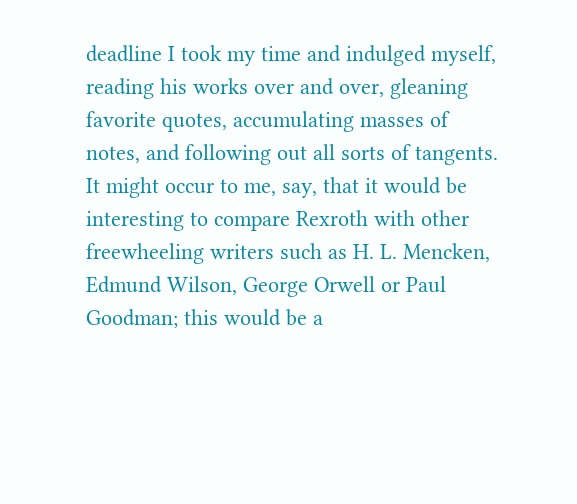deadline I took my time and indulged myself, reading his works over and over, gleaning favorite quotes, accumulating masses of notes, and following out all sorts of tangents. It might occur to me, say, that it would be interesting to compare Rexroth with other freewheeling writers such as H. L. Mencken, Edmund Wilson, George Orwell or Paul Goodman; this would be a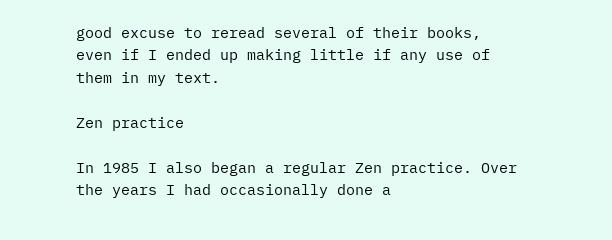good excuse to reread several of their books, even if I ended up making little if any use of them in my text.

Zen practice

In 1985 I also began a regular Zen practice. Over the years I had occasionally done a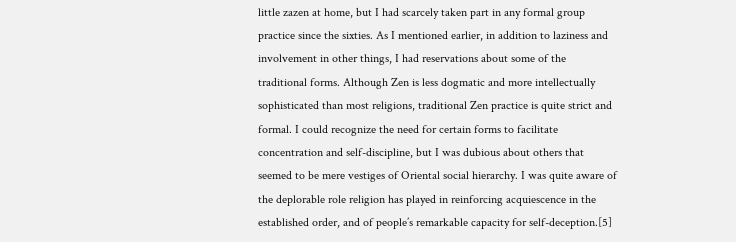little zazen at home, but I had scarcely taken part in any formal group practice since the sixties. As I mentioned earlier, in addition to laziness and involvement in other things, I had reservations about some of the traditional forms. Although Zen is less dogmatic and more intellectually sophisticated than most religions, traditional Zen practice is quite strict and formal. I could recognize the need for certain forms to facilitate concentration and self-discipline, but I was dubious about others that seemed to be mere vestiges of Oriental social hierarchy. I was quite aware of the deplorable role religion has played in reinforcing acquiescence in the established order, and of people’s remarkable capacity for self-deception.[5]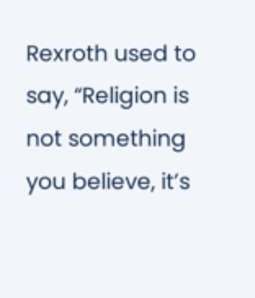Rexroth used to say, “Religion is not something you believe, it’s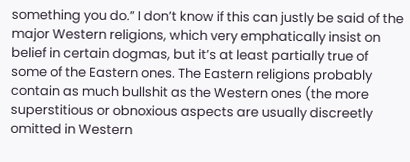something you do.” I don’t know if this can justly be said of the major Western religions, which very emphatically insist on belief in certain dogmas, but it’s at least partially true of some of the Eastern ones. The Eastern religions probably contain as much bullshit as the Western ones (the more superstitious or obnoxious aspects are usually discreetly omitted in Western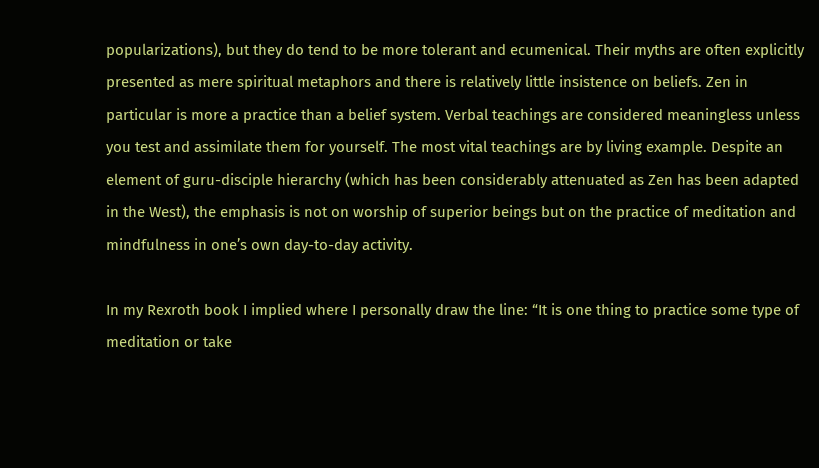popularizations), but they do tend to be more tolerant and ecumenical. Their myths are often explicitly presented as mere spiritual metaphors and there is relatively little insistence on beliefs. Zen in particular is more a practice than a belief system. Verbal teachings are considered meaningless unless you test and assimilate them for yourself. The most vital teachings are by living example. Despite an element of guru-disciple hierarchy (which has been considerably attenuated as Zen has been adapted in the West), the emphasis is not on worship of superior beings but on the practice of meditation and mindfulness in one’s own day-to-day activity.

In my Rexroth book I implied where I personally draw the line: “It is one thing to practice some type of meditation or take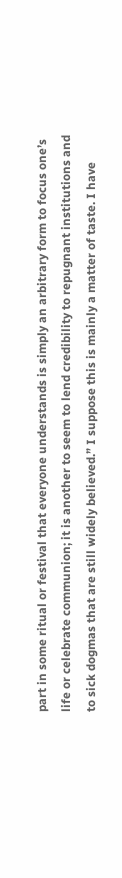part in some ritual or festival that everyone understands is simply an arbitrary form to focus one’s life or celebrate communion; it is another to seem to lend credibility to repugnant institutions and to sick dogmas that are still widely believed.” I suppose this is mainly a matter of taste. I have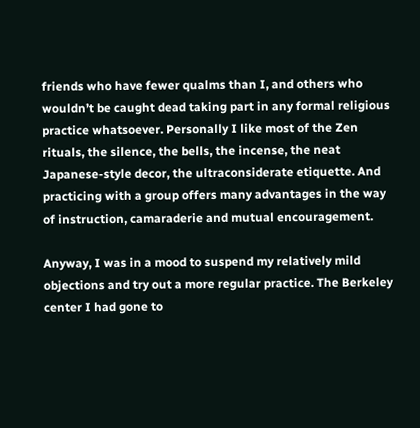friends who have fewer qualms than I, and others who wouldn’t be caught dead taking part in any formal religious practice whatsoever. Personally I like most of the Zen rituals, the silence, the bells, the incense, the neat Japanese-style decor, the ultraconsiderate etiquette. And practicing with a group offers many advantages in the way of instruction, camaraderie and mutual encouragement.

Anyway, I was in a mood to suspend my relatively mild objections and try out a more regular practice. The Berkeley center I had gone to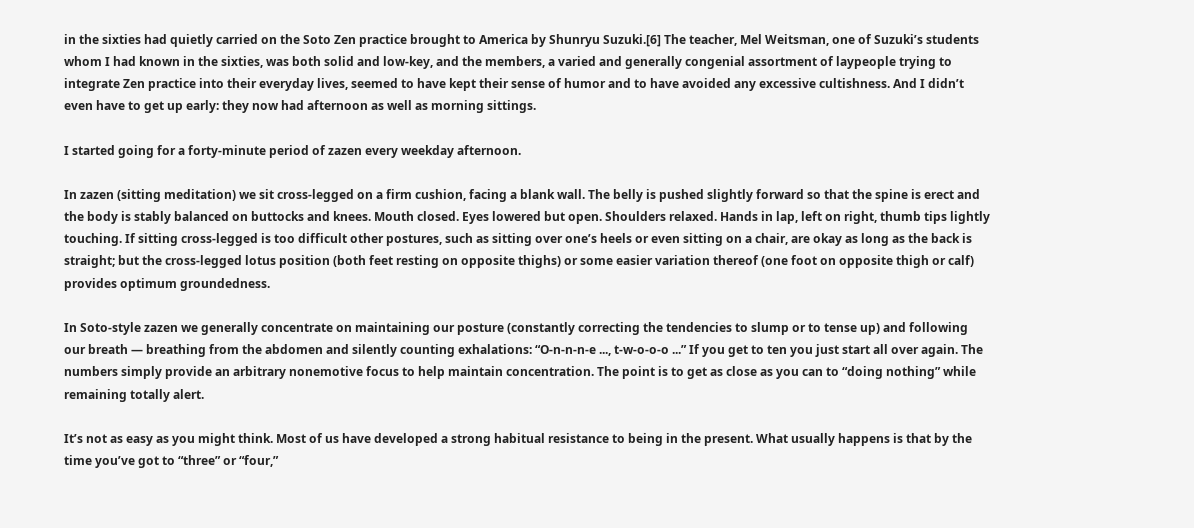in the sixties had quietly carried on the Soto Zen practice brought to America by Shunryu Suzuki.[6] The teacher, Mel Weitsman, one of Suzuki’s students whom I had known in the sixties, was both solid and low-key, and the members, a varied and generally congenial assortment of laypeople trying to integrate Zen practice into their everyday lives, seemed to have kept their sense of humor and to have avoided any excessive cultishness. And I didn’t even have to get up early: they now had afternoon as well as morning sittings.

I started going for a forty-minute period of zazen every weekday afternoon.

In zazen (sitting meditation) we sit cross-legged on a firm cushion, facing a blank wall. The belly is pushed slightly forward so that the spine is erect and the body is stably balanced on buttocks and knees. Mouth closed. Eyes lowered but open. Shoulders relaxed. Hands in lap, left on right, thumb tips lightly touching. If sitting cross-legged is too difficult other postures, such as sitting over one’s heels or even sitting on a chair, are okay as long as the back is straight; but the cross-legged lotus position (both feet resting on opposite thighs) or some easier variation thereof (one foot on opposite thigh or calf) provides optimum groundedness.

In Soto-style zazen we generally concentrate on maintaining our posture (constantly correcting the tendencies to slump or to tense up) and following our breath — breathing from the abdomen and silently counting exhalations: “O-n-n-n-e ..., t-w-o-o-o ...” If you get to ten you just start all over again. The numbers simply provide an arbitrary nonemotive focus to help maintain concentration. The point is to get as close as you can to “doing nothing” while remaining totally alert.

It’s not as easy as you might think. Most of us have developed a strong habitual resistance to being in the present. What usually happens is that by the time you’ve got to “three” or “four,”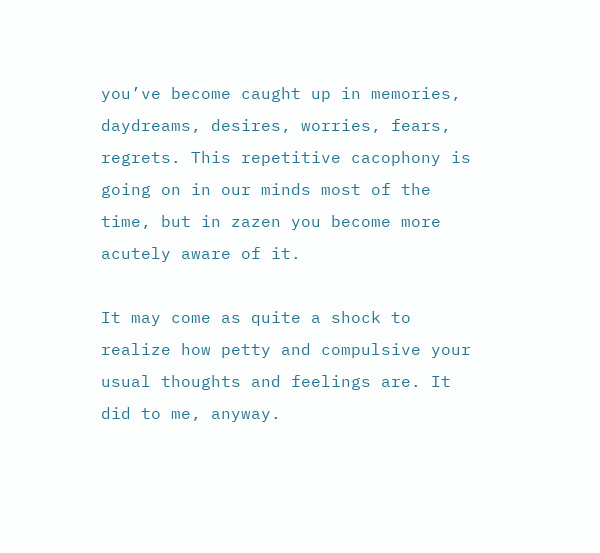you’ve become caught up in memories, daydreams, desires, worries, fears, regrets. This repetitive cacophony is going on in our minds most of the time, but in zazen you become more acutely aware of it.

It may come as quite a shock to realize how petty and compulsive your usual thoughts and feelings are. It did to me, anyway.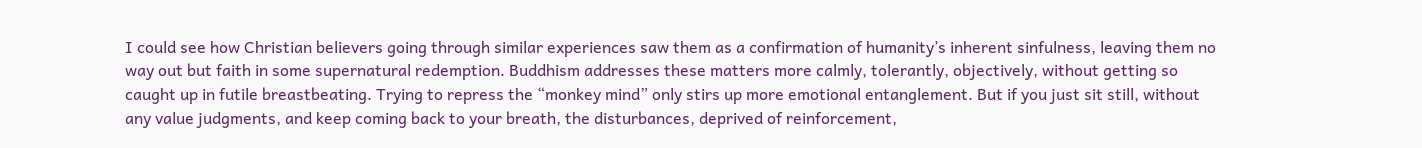I could see how Christian believers going through similar experiences saw them as a confirmation of humanity’s inherent sinfulness, leaving them no way out but faith in some supernatural redemption. Buddhism addresses these matters more calmly, tolerantly, objectively, without getting so caught up in futile breastbeating. Trying to repress the “monkey mind” only stirs up more emotional entanglement. But if you just sit still, without any value judgments, and keep coming back to your breath, the disturbances, deprived of reinforcement,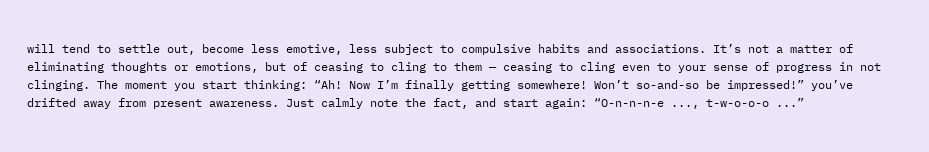will tend to settle out, become less emotive, less subject to compulsive habits and associations. It’s not a matter of eliminating thoughts or emotions, but of ceasing to cling to them — ceasing to cling even to your sense of progress in not clinging. The moment you start thinking: “Ah! Now I’m finally getting somewhere! Won’t so-and-so be impressed!” you’ve drifted away from present awareness. Just calmly note the fact, and start again: “O-n-n-n-e ..., t-w-o-o-o ...”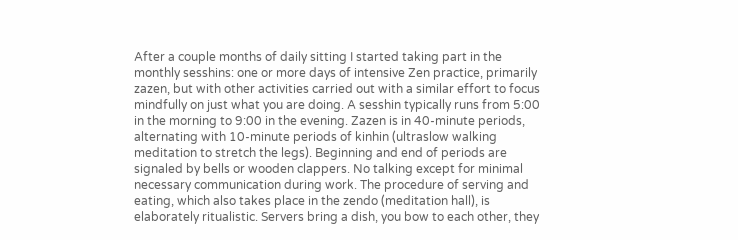After a couple months of daily sitting I started taking part in the monthly sesshins: one or more days of intensive Zen practice, primarily zazen, but with other activities carried out with a similar effort to focus mindfully on just what you are doing. A sesshin typically runs from 5:00 in the morning to 9:00 in the evening. Zazen is in 40-minute periods, alternating with 10-minute periods of kinhin (ultraslow walking meditation to stretch the legs). Beginning and end of periods are signaled by bells or wooden clappers. No talking except for minimal necessary communication during work. The procedure of serving and eating, which also takes place in the zendo (meditation hall), is elaborately ritualistic. Servers bring a dish, you bow to each other, they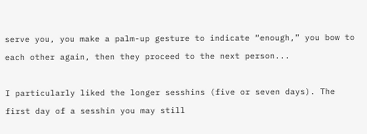serve you, you make a palm-up gesture to indicate “enough,” you bow to each other again, then they proceed to the next person...

I particularly liked the longer sesshins (five or seven days). The first day of a sesshin you may still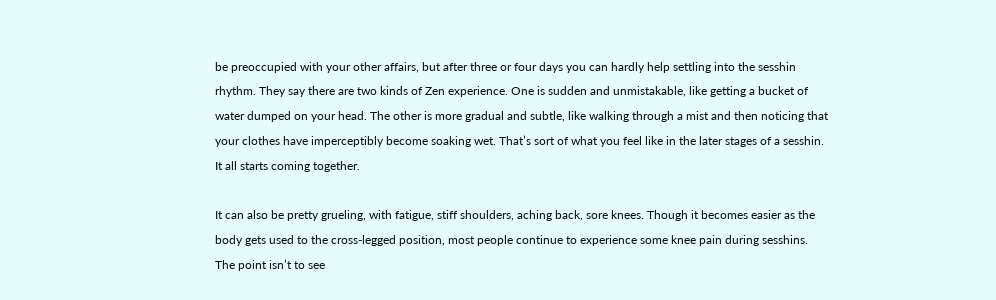be preoccupied with your other affairs, but after three or four days you can hardly help settling into the sesshin rhythm. They say there are two kinds of Zen experience. One is sudden and unmistakable, like getting a bucket of water dumped on your head. The other is more gradual and subtle, like walking through a mist and then noticing that your clothes have imperceptibly become soaking wet. That’s sort of what you feel like in the later stages of a sesshin. It all starts coming together.

It can also be pretty grueling, with fatigue, stiff shoulders, aching back, sore knees. Though it becomes easier as the body gets used to the cross-legged position, most people continue to experience some knee pain during sesshins. The point isn’t to see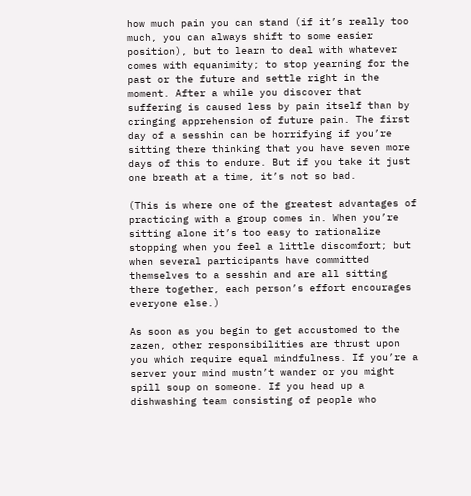how much pain you can stand (if it’s really too much, you can always shift to some easier position), but to learn to deal with whatever comes with equanimity; to stop yearning for the past or the future and settle right in the moment. After a while you discover that suffering is caused less by pain itself than by cringing apprehension of future pain. The first day of a sesshin can be horrifying if you’re sitting there thinking that you have seven more days of this to endure. But if you take it just one breath at a time, it’s not so bad.

(This is where one of the greatest advantages of practicing with a group comes in. When you’re sitting alone it’s too easy to rationalize stopping when you feel a little discomfort; but when several participants have committed themselves to a sesshin and are all sitting there together, each person’s effort encourages everyone else.)

As soon as you begin to get accustomed to the zazen, other responsibilities are thrust upon you which require equal mindfulness. If you’re a server your mind mustn’t wander or you might spill soup on someone. If you head up a dishwashing team consisting of people who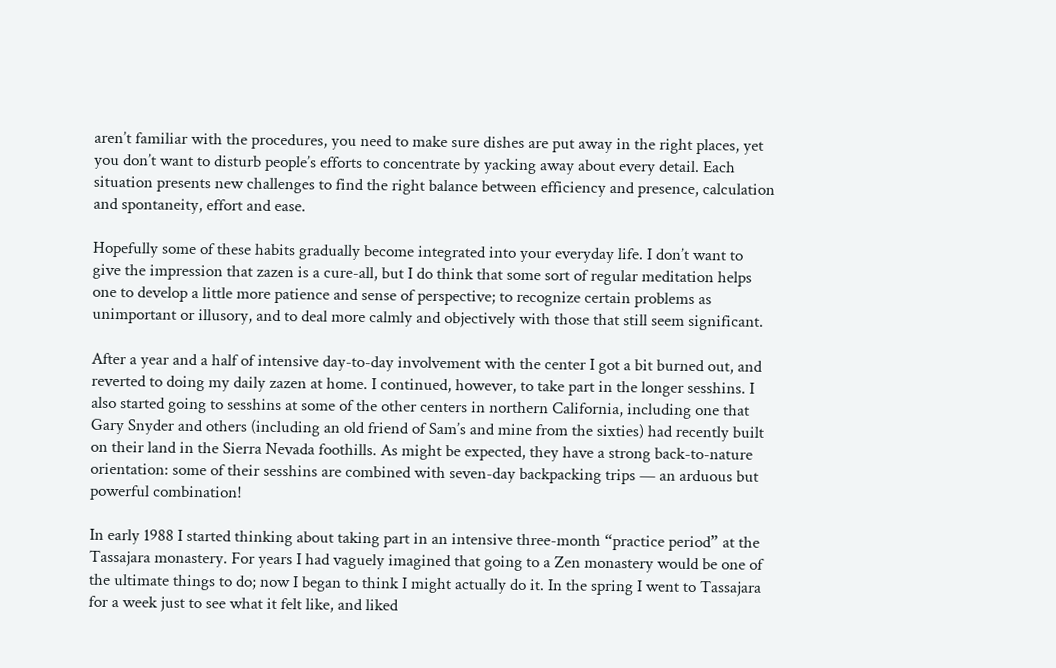aren’t familiar with the procedures, you need to make sure dishes are put away in the right places, yet you don’t want to disturb people’s efforts to concentrate by yacking away about every detail. Each situation presents new challenges to find the right balance between efficiency and presence, calculation and spontaneity, effort and ease.

Hopefully some of these habits gradually become integrated into your everyday life. I don’t want to give the impression that zazen is a cure-all, but I do think that some sort of regular meditation helps one to develop a little more patience and sense of perspective; to recognize certain problems as unimportant or illusory, and to deal more calmly and objectively with those that still seem significant.

After a year and a half of intensive day-to-day involvement with the center I got a bit burned out, and reverted to doing my daily zazen at home. I continued, however, to take part in the longer sesshins. I also started going to sesshins at some of the other centers in northern California, including one that Gary Snyder and others (including an old friend of Sam’s and mine from the sixties) had recently built on their land in the Sierra Nevada foothills. As might be expected, they have a strong back-to-nature orientation: some of their sesshins are combined with seven-day backpacking trips — an arduous but powerful combination!

In early 1988 I started thinking about taking part in an intensive three-month “practice period” at the Tassajara monastery. For years I had vaguely imagined that going to a Zen monastery would be one of the ultimate things to do; now I began to think I might actually do it. In the spring I went to Tassajara for a week just to see what it felt like, and liked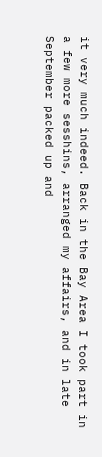it very much indeed. Back in the Bay Area I took part in a few more sesshins, arranged my affairs, and in late September packed up and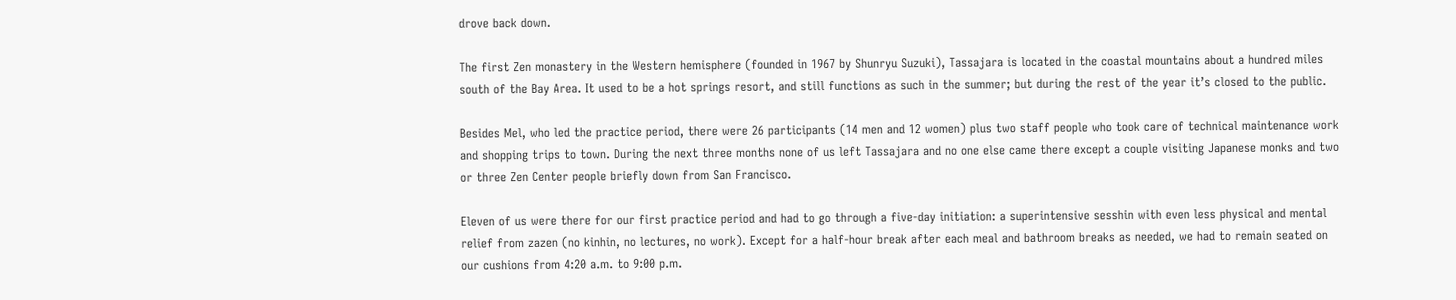drove back down.

The first Zen monastery in the Western hemisphere (founded in 1967 by Shunryu Suzuki), Tassajara is located in the coastal mountains about a hundred miles south of the Bay Area. It used to be a hot springs resort, and still functions as such in the summer; but during the rest of the year it’s closed to the public.

Besides Mel, who led the practice period, there were 26 participants (14 men and 12 women) plus two staff people who took care of technical maintenance work and shopping trips to town. During the next three months none of us left Tassajara and no one else came there except a couple visiting Japanese monks and two or three Zen Center people briefly down from San Francisco.

Eleven of us were there for our first practice period and had to go through a five-day initiation: a superintensive sesshin with even less physical and mental relief from zazen (no kinhin, no lectures, no work). Except for a half-hour break after each meal and bathroom breaks as needed, we had to remain seated on our cushions from 4:20 a.m. to 9:00 p.m.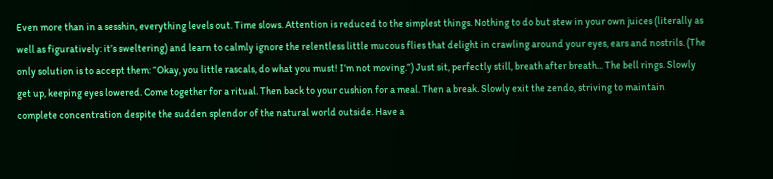Even more than in a sesshin, everything levels out. Time slows. Attention is reduced to the simplest things. Nothing to do but stew in your own juices (literally as well as figuratively: it’s sweltering) and learn to calmly ignore the relentless little mucous flies that delight in crawling around your eyes, ears and nostrils. (The only solution is to accept them: “Okay, you little rascals, do what you must! I’m not moving.”) Just sit, perfectly still, breath after breath... The bell rings. Slowly get up, keeping eyes lowered. Come together for a ritual. Then back to your cushion for a meal. Then a break. Slowly exit the zendo, striving to maintain complete concentration despite the sudden splendor of the natural world outside. Have a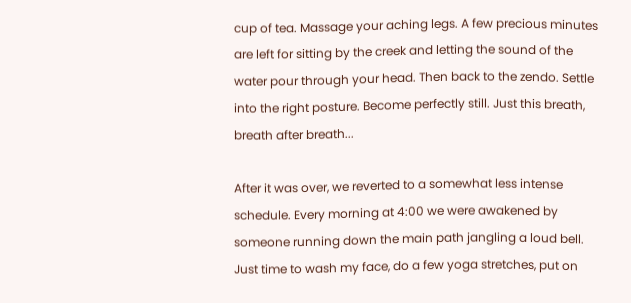cup of tea. Massage your aching legs. A few precious minutes are left for sitting by the creek and letting the sound of the water pour through your head. Then back to the zendo. Settle into the right posture. Become perfectly still. Just this breath, breath after breath...

After it was over, we reverted to a somewhat less intense schedule. Every morning at 4:00 we were awakened by someone running down the main path jangling a loud bell. Just time to wash my face, do a few yoga stretches, put on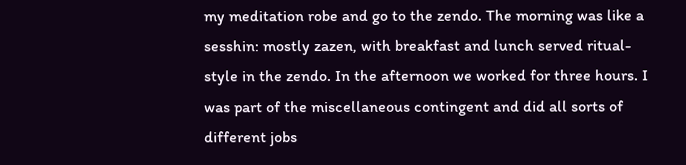my meditation robe and go to the zendo. The morning was like a sesshin: mostly zazen, with breakfast and lunch served ritual-style in the zendo. In the afternoon we worked for three hours. I was part of the miscellaneous contingent and did all sorts of different jobs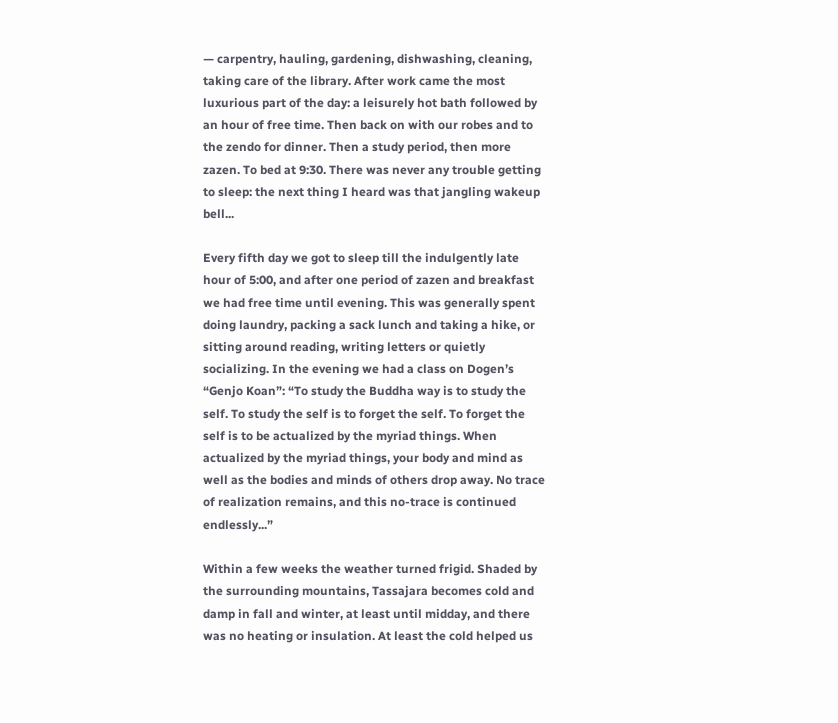— carpentry, hauling, gardening, dishwashing, cleaning, taking care of the library. After work came the most luxurious part of the day: a leisurely hot bath followed by an hour of free time. Then back on with our robes and to the zendo for dinner. Then a study period, then more zazen. To bed at 9:30. There was never any trouble getting to sleep: the next thing I heard was that jangling wakeup bell...

Every fifth day we got to sleep till the indulgently late hour of 5:00, and after one period of zazen and breakfast we had free time until evening. This was generally spent doing laundry, packing a sack lunch and taking a hike, or sitting around reading, writing letters or quietly socializing. In the evening we had a class on Dogen’s “Genjo Koan”: “To study the Buddha way is to study the self. To study the self is to forget the self. To forget the self is to be actualized by the myriad things. When actualized by the myriad things, your body and mind as well as the bodies and minds of others drop away. No trace of realization remains, and this no-trace is continued endlessly...”

Within a few weeks the weather turned frigid. Shaded by the surrounding mountains, Tassajara becomes cold and damp in fall and winter, at least until midday, and there was no heating or insulation. At least the cold helped us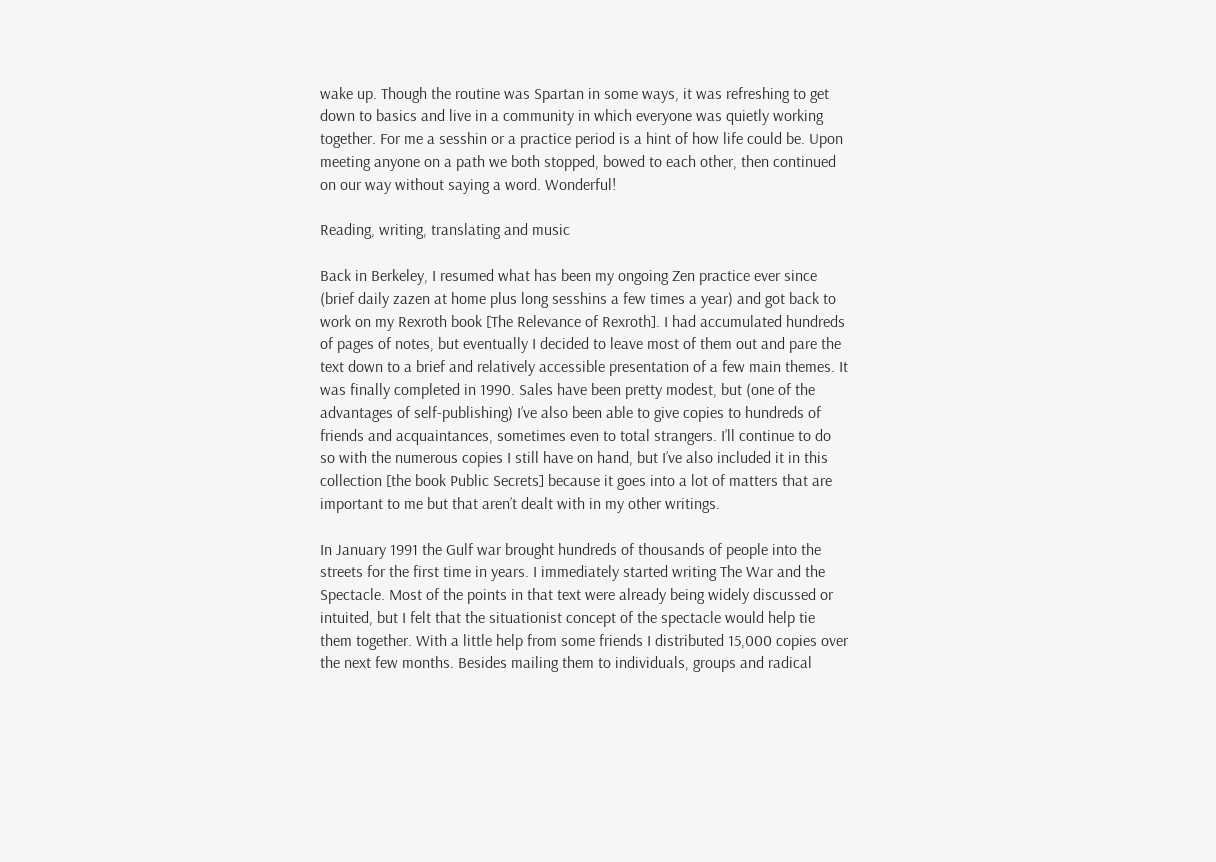wake up. Though the routine was Spartan in some ways, it was refreshing to get down to basics and live in a community in which everyone was quietly working together. For me a sesshin or a practice period is a hint of how life could be. Upon meeting anyone on a path we both stopped, bowed to each other, then continued on our way without saying a word. Wonderful!

Reading, writing, translating and music

Back in Berkeley, I resumed what has been my ongoing Zen practice ever since (brief daily zazen at home plus long sesshins a few times a year) and got back to work on my Rexroth book [The Relevance of Rexroth]. I had accumulated hundreds of pages of notes, but eventually I decided to leave most of them out and pare the text down to a brief and relatively accessible presentation of a few main themes. It was finally completed in 1990. Sales have been pretty modest, but (one of the advantages of self-publishing) I’ve also been able to give copies to hundreds of friends and acquaintances, sometimes even to total strangers. I’ll continue to do so with the numerous copies I still have on hand, but I’ve also included it in this collection [the book Public Secrets] because it goes into a lot of matters that are important to me but that aren’t dealt with in my other writings.

In January 1991 the Gulf war brought hundreds of thousands of people into the streets for the first time in years. I immediately started writing The War and the Spectacle. Most of the points in that text were already being widely discussed or intuited, but I felt that the situationist concept of the spectacle would help tie them together. With a little help from some friends I distributed 15,000 copies over the next few months. Besides mailing them to individuals, groups and radical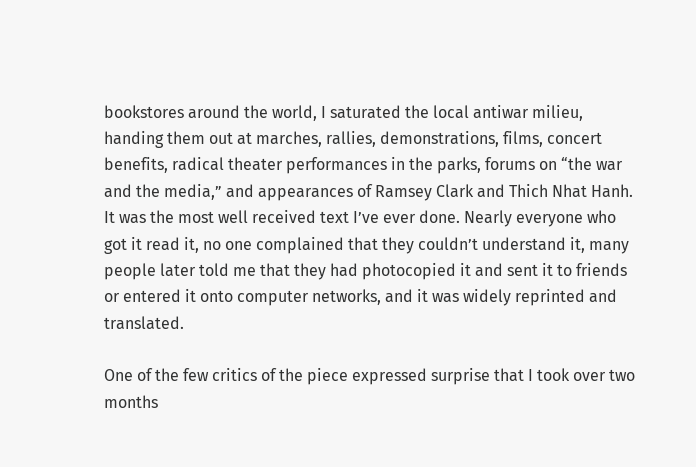bookstores around the world, I saturated the local antiwar milieu, handing them out at marches, rallies, demonstrations, films, concert benefits, radical theater performances in the parks, forums on “the war and the media,” and appearances of Ramsey Clark and Thich Nhat Hanh. It was the most well received text I’ve ever done. Nearly everyone who got it read it, no one complained that they couldn’t understand it, many people later told me that they had photocopied it and sent it to friends or entered it onto computer networks, and it was widely reprinted and translated.

One of the few critics of the piece expressed surprise that I took over two months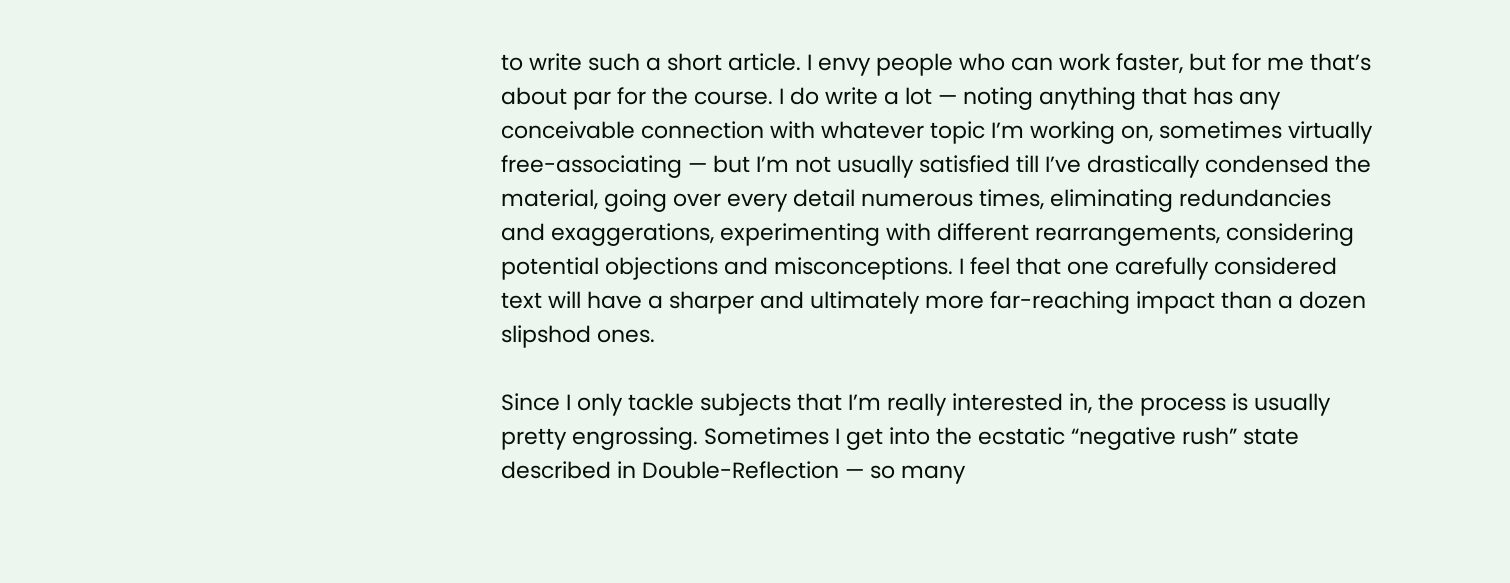to write such a short article. I envy people who can work faster, but for me that’s about par for the course. I do write a lot — noting anything that has any conceivable connection with whatever topic I’m working on, sometimes virtually free-associating — but I’m not usually satisfied till I’ve drastically condensed the material, going over every detail numerous times, eliminating redundancies and exaggerations, experimenting with different rearrangements, considering potential objections and misconceptions. I feel that one carefully considered text will have a sharper and ultimately more far-reaching impact than a dozen slipshod ones.

Since I only tackle subjects that I’m really interested in, the process is usually pretty engrossing. Sometimes I get into the ecstatic “negative rush” state described in Double-Reflection — so many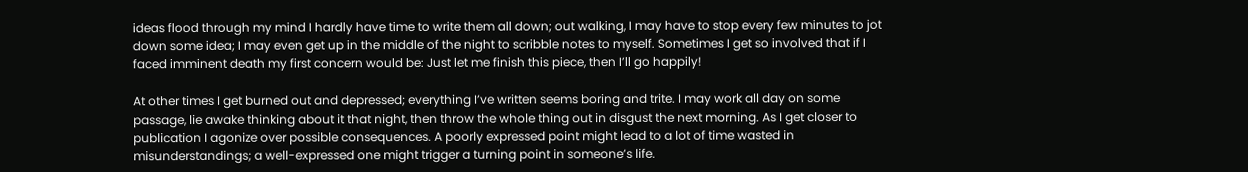ideas flood through my mind I hardly have time to write them all down; out walking, I may have to stop every few minutes to jot down some idea; I may even get up in the middle of the night to scribble notes to myself. Sometimes I get so involved that if I faced imminent death my first concern would be: Just let me finish this piece, then I’ll go happily!

At other times I get burned out and depressed; everything I’ve written seems boring and trite. I may work all day on some passage, lie awake thinking about it that night, then throw the whole thing out in disgust the next morning. As I get closer to publication I agonize over possible consequences. A poorly expressed point might lead to a lot of time wasted in misunderstandings; a well-expressed one might trigger a turning point in someone’s life.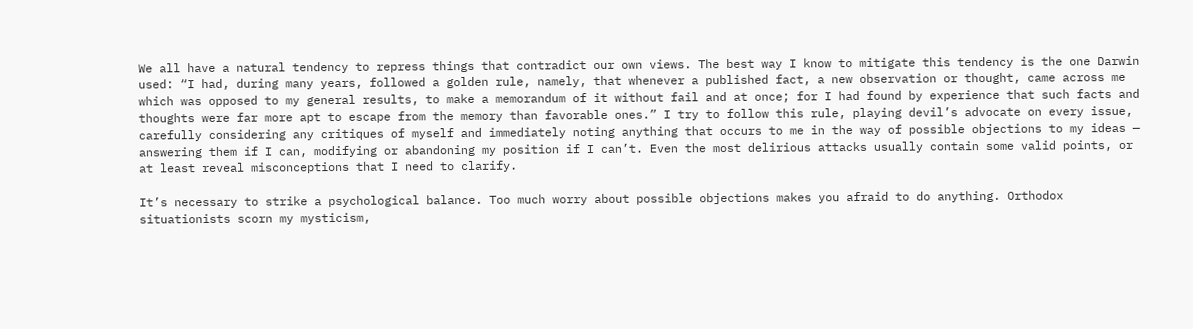We all have a natural tendency to repress things that contradict our own views. The best way I know to mitigate this tendency is the one Darwin used: “I had, during many years, followed a golden rule, namely, that whenever a published fact, a new observation or thought, came across me which was opposed to my general results, to make a memorandum of it without fail and at once; for I had found by experience that such facts and thoughts were far more apt to escape from the memory than favorable ones.” I try to follow this rule, playing devil’s advocate on every issue, carefully considering any critiques of myself and immediately noting anything that occurs to me in the way of possible objections to my ideas — answering them if I can, modifying or abandoning my position if I can’t. Even the most delirious attacks usually contain some valid points, or at least reveal misconceptions that I need to clarify.

It’s necessary to strike a psychological balance. Too much worry about possible objections makes you afraid to do anything. Orthodox situationists scorn my mysticism,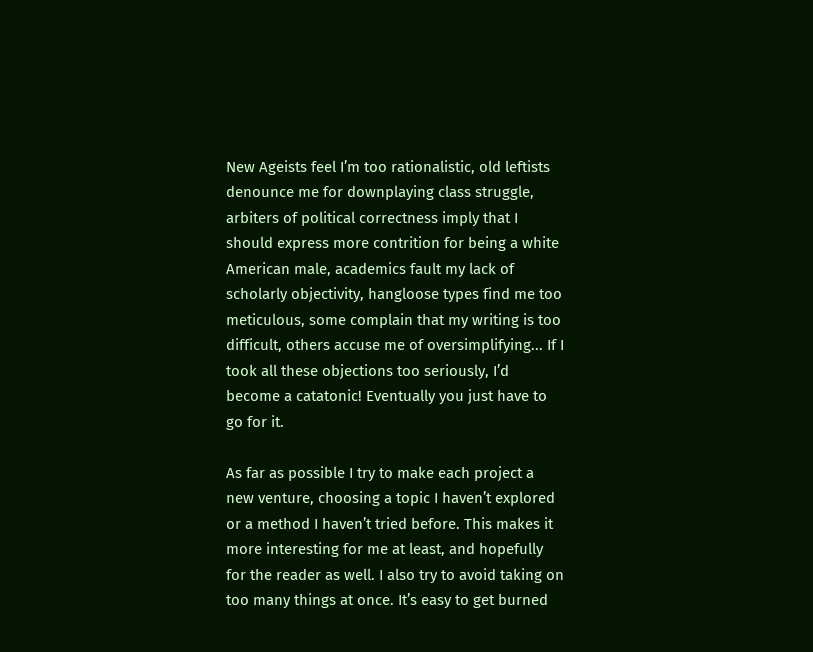New Ageists feel I’m too rationalistic, old leftists denounce me for downplaying class struggle, arbiters of political correctness imply that I should express more contrition for being a white American male, academics fault my lack of scholarly objectivity, hangloose types find me too meticulous, some complain that my writing is too difficult, others accuse me of oversimplifying... If I took all these objections too seriously, I’d become a catatonic! Eventually you just have to go for it.

As far as possible I try to make each project a new venture, choosing a topic I haven’t explored or a method I haven’t tried before. This makes it more interesting for me at least, and hopefully for the reader as well. I also try to avoid taking on too many things at once. It’s easy to get burned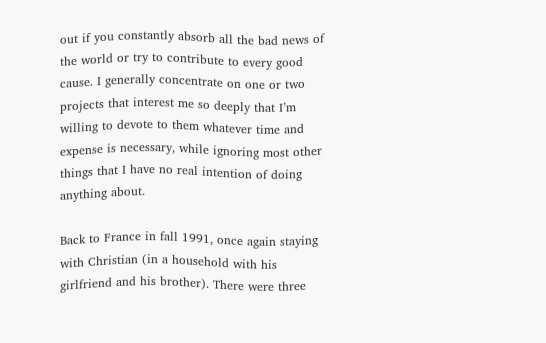out if you constantly absorb all the bad news of the world or try to contribute to every good cause. I generally concentrate on one or two projects that interest me so deeply that I’m willing to devote to them whatever time and expense is necessary, while ignoring most other things that I have no real intention of doing anything about.

Back to France in fall 1991, once again staying with Christian (in a household with his girlfriend and his brother). There were three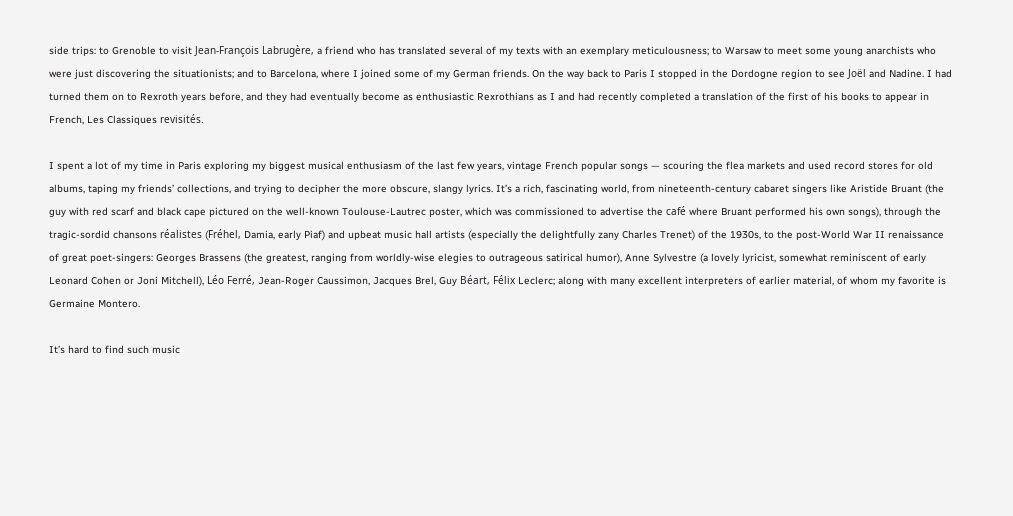side trips: to Grenoble to visit Jean-François Labrugère, a friend who has translated several of my texts with an exemplary meticulousness; to Warsaw to meet some young anarchists who were just discovering the situationists; and to Barcelona, where I joined some of my German friends. On the way back to Paris I stopped in the Dordogne region to see Joël and Nadine. I had turned them on to Rexroth years before, and they had eventually become as enthusiastic Rexrothians as I and had recently completed a translation of the first of his books to appear in French, Les Classiques revisités.

I spent a lot of my time in Paris exploring my biggest musical enthusiasm of the last few years, vintage French popular songs — scouring the flea markets and used record stores for old albums, taping my friends’ collections, and trying to decipher the more obscure, slangy lyrics. It’s a rich, fascinating world, from nineteenth-century cabaret singers like Aristide Bruant (the guy with red scarf and black cape pictured on the well-known Toulouse-Lautrec poster, which was commissioned to advertise the café where Bruant performed his own songs), through the tragic-sordid chansons réalistes (Fréhel, Damia, early Piaf) and upbeat music hall artists (especially the delightfully zany Charles Trenet) of the 1930s, to the post-World War II renaissance of great poet-singers: Georges Brassens (the greatest, ranging from worldly-wise elegies to outrageous satirical humor), Anne Sylvestre (a lovely lyricist, somewhat reminiscent of early Leonard Cohen or Joni Mitchell), Léo Ferré, Jean-Roger Caussimon, Jacques Brel, Guy Béart, Félix Leclerc; along with many excellent interpreters of earlier material, of whom my favorite is Germaine Montero.

It’s hard to find such music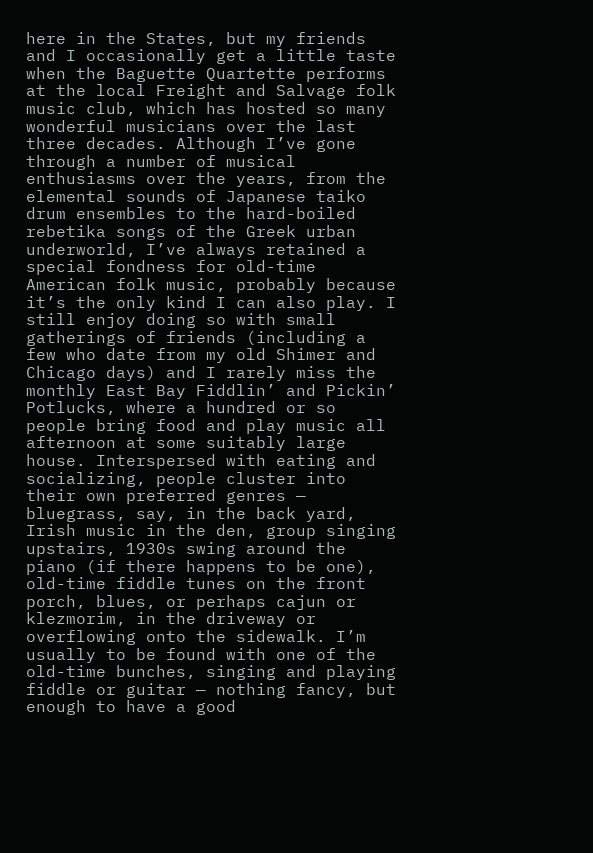here in the States, but my friends and I occasionally get a little taste when the Baguette Quartette performs at the local Freight and Salvage folk music club, which has hosted so many wonderful musicians over the last three decades. Although I’ve gone through a number of musical enthusiasms over the years, from the elemental sounds of Japanese taiko drum ensembles to the hard-boiled rebetika songs of the Greek urban underworld, I’ve always retained a special fondness for old-time American folk music, probably because it’s the only kind I can also play. I still enjoy doing so with small gatherings of friends (including a few who date from my old Shimer and Chicago days) and I rarely miss the monthly East Bay Fiddlin’ and Pickin’ Potlucks, where a hundred or so people bring food and play music all afternoon at some suitably large house. Interspersed with eating and socializing, people cluster into their own preferred genres — bluegrass, say, in the back yard, Irish music in the den, group singing upstairs, 1930s swing around the piano (if there happens to be one), old-time fiddle tunes on the front porch, blues, or perhaps cajun or klezmorim, in the driveway or overflowing onto the sidewalk. I’m usually to be found with one of the old-time bunches, singing and playing fiddle or guitar — nothing fancy, but enough to have a good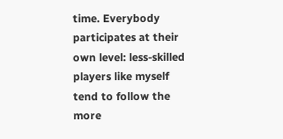time. Everybody participates at their own level: less-skilled players like myself tend to follow the more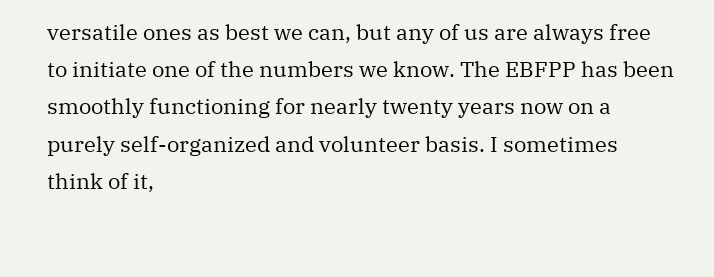versatile ones as best we can, but any of us are always free to initiate one of the numbers we know. The EBFPP has been smoothly functioning for nearly twenty years now on a purely self-organized and volunteer basis. I sometimes think of it,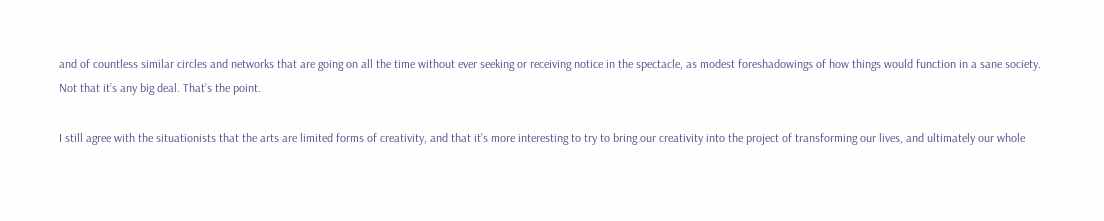and of countless similar circles and networks that are going on all the time without ever seeking or receiving notice in the spectacle, as modest foreshadowings of how things would function in a sane society. Not that it’s any big deal. That’s the point.

I still agree with the situationists that the arts are limited forms of creativity, and that it’s more interesting to try to bring our creativity into the project of transforming our lives, and ultimately our whole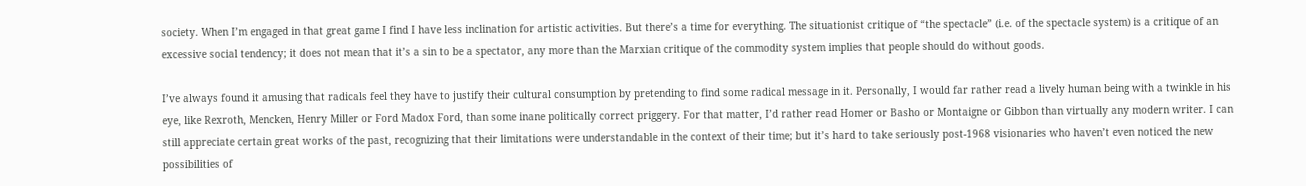society. When I’m engaged in that great game I find I have less inclination for artistic activities. But there’s a time for everything. The situationist critique of “the spectacle” (i.e. of the spectacle system) is a critique of an excessive social tendency; it does not mean that it’s a sin to be a spectator, any more than the Marxian critique of the commodity system implies that people should do without goods.

I’ve always found it amusing that radicals feel they have to justify their cultural consumption by pretending to find some radical message in it. Personally, I would far rather read a lively human being with a twinkle in his eye, like Rexroth, Mencken, Henry Miller or Ford Madox Ford, than some inane politically correct priggery. For that matter, I’d rather read Homer or Basho or Montaigne or Gibbon than virtually any modern writer. I can still appreciate certain great works of the past, recognizing that their limitations were understandable in the context of their time; but it’s hard to take seriously post-1968 visionaries who haven’t even noticed the new possibilities of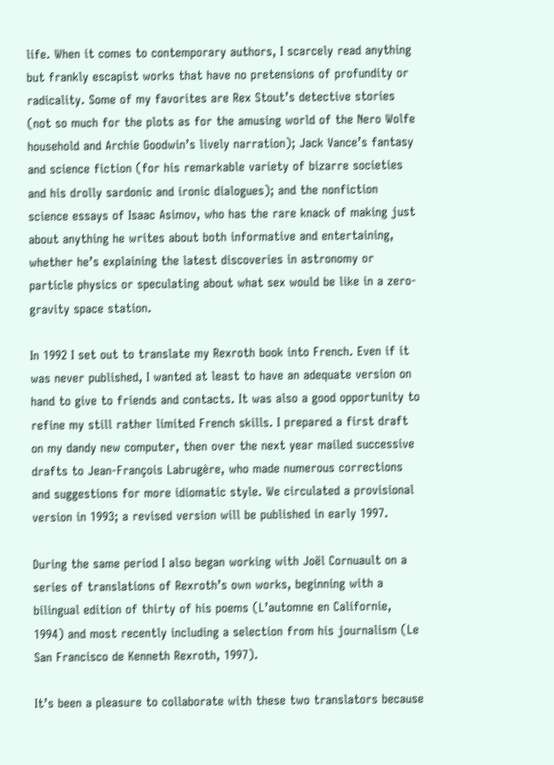life. When it comes to contemporary authors, I scarcely read anything but frankly escapist works that have no pretensions of profundity or radicality. Some of my favorites are Rex Stout’s detective stories (not so much for the plots as for the amusing world of the Nero Wolfe household and Archie Goodwin’s lively narration); Jack Vance’s fantasy and science fiction (for his remarkable variety of bizarre societies and his drolly sardonic and ironic dialogues); and the nonfiction science essays of Isaac Asimov, who has the rare knack of making just about anything he writes about both informative and entertaining, whether he’s explaining the latest discoveries in astronomy or particle physics or speculating about what sex would be like in a zero-gravity space station.

In 1992 I set out to translate my Rexroth book into French. Even if it was never published, I wanted at least to have an adequate version on hand to give to friends and contacts. It was also a good opportunity to refine my still rather limited French skills. I prepared a first draft on my dandy new computer, then over the next year mailed successive drafts to Jean-François Labrugère, who made numerous corrections and suggestions for more idiomatic style. We circulated a provisional version in 1993; a revised version will be published in early 1997.

During the same period I also began working with Joël Cornuault on a series of translations of Rexroth’s own works, beginning with a bilingual edition of thirty of his poems (L’automne en Californie, 1994) and most recently including a selection from his journalism (Le San Francisco de Kenneth Rexroth, 1997).

It’s been a pleasure to collaborate with these two translators because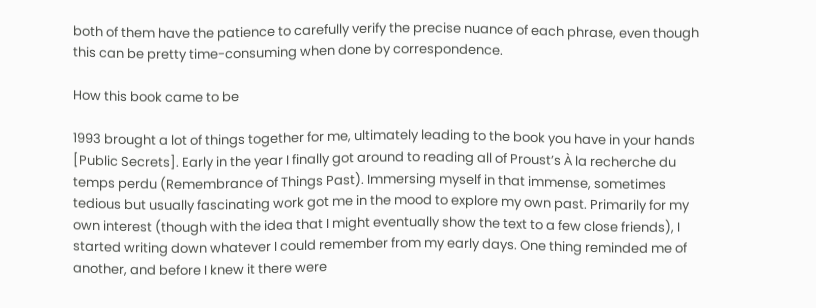both of them have the patience to carefully verify the precise nuance of each phrase, even though this can be pretty time-consuming when done by correspondence.

How this book came to be

1993 brought a lot of things together for me, ultimately leading to the book you have in your hands [Public Secrets]. Early in the year I finally got around to reading all of Proust’s À la recherche du temps perdu (Remembrance of Things Past). Immersing myself in that immense, sometimes tedious but usually fascinating work got me in the mood to explore my own past. Primarily for my own interest (though with the idea that I might eventually show the text to a few close friends), I started writing down whatever I could remember from my early days. One thing reminded me of another, and before I knew it there were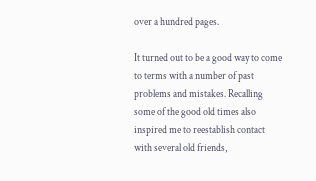over a hundred pages.

It turned out to be a good way to come to terms with a number of past problems and mistakes. Recalling some of the good old times also inspired me to reestablish contact with several old friends,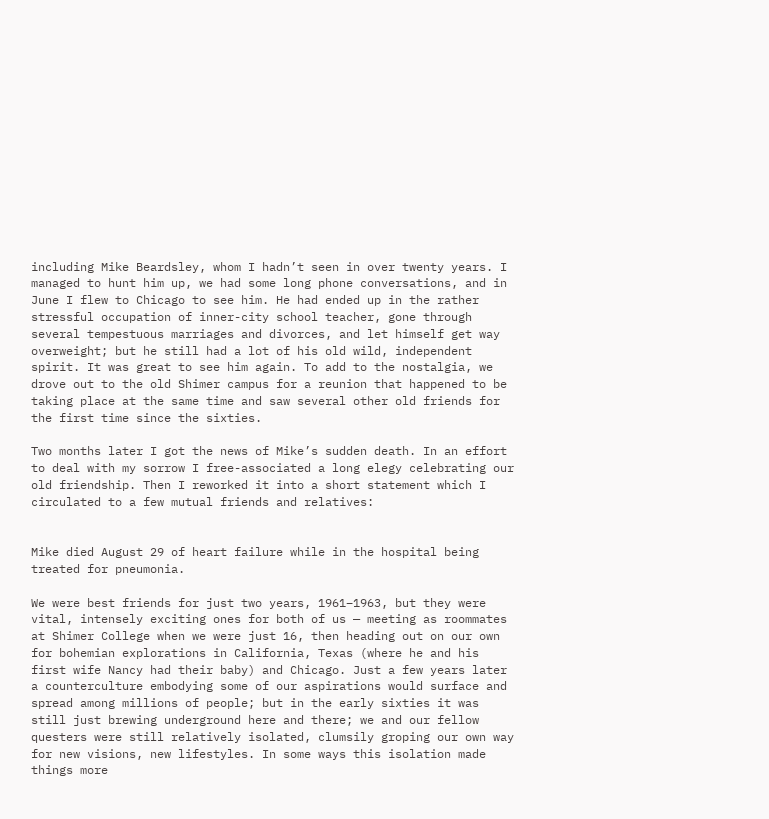including Mike Beardsley, whom I hadn’t seen in over twenty years. I managed to hunt him up, we had some long phone conversations, and in June I flew to Chicago to see him. He had ended up in the rather stressful occupation of inner-city school teacher, gone through several tempestuous marriages and divorces, and let himself get way overweight; but he still had a lot of his old wild, independent spirit. It was great to see him again. To add to the nostalgia, we drove out to the old Shimer campus for a reunion that happened to be taking place at the same time and saw several other old friends for the first time since the sixties.

Two months later I got the news of Mike’s sudden death. In an effort to deal with my sorrow I free-associated a long elegy celebrating our old friendship. Then I reworked it into a short statement which I circulated to a few mutual friends and relatives:


Mike died August 29 of heart failure while in the hospital being treated for pneumonia.

We were best friends for just two years, 1961–1963, but they were vital, intensely exciting ones for both of us — meeting as roommates at Shimer College when we were just 16, then heading out on our own for bohemian explorations in California, Texas (where he and his first wife Nancy had their baby) and Chicago. Just a few years later a counterculture embodying some of our aspirations would surface and spread among millions of people; but in the early sixties it was still just brewing underground here and there; we and our fellow questers were still relatively isolated, clumsily groping our own way for new visions, new lifestyles. In some ways this isolation made things more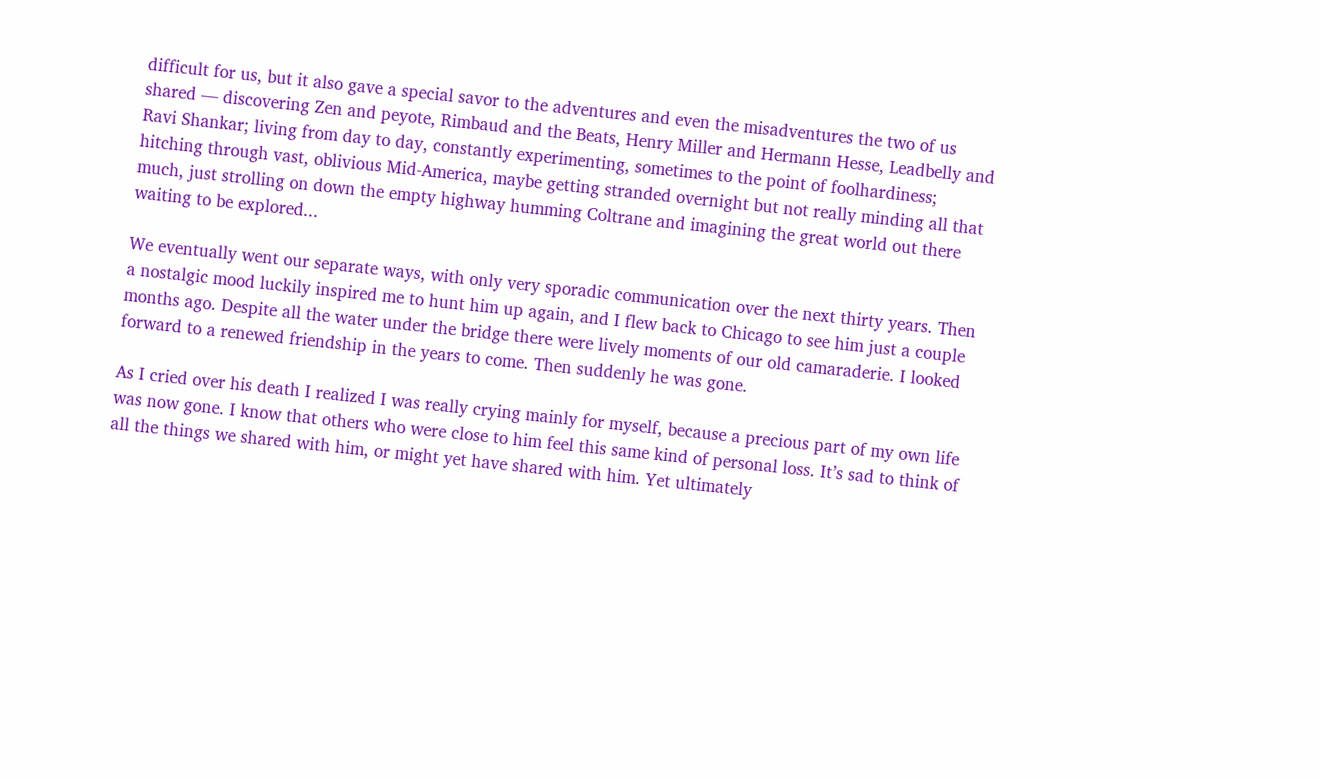difficult for us, but it also gave a special savor to the adventures and even the misadventures the two of us shared — discovering Zen and peyote, Rimbaud and the Beats, Henry Miller and Hermann Hesse, Leadbelly and Ravi Shankar; living from day to day, constantly experimenting, sometimes to the point of foolhardiness; hitching through vast, oblivious Mid-America, maybe getting stranded overnight but not really minding all that much, just strolling on down the empty highway humming Coltrane and imagining the great world out there waiting to be explored...

We eventually went our separate ways, with only very sporadic communication over the next thirty years. Then a nostalgic mood luckily inspired me to hunt him up again, and I flew back to Chicago to see him just a couple months ago. Despite all the water under the bridge there were lively moments of our old camaraderie. I looked forward to a renewed friendship in the years to come. Then suddenly he was gone.

As I cried over his death I realized I was really crying mainly for myself, because a precious part of my own life was now gone. I know that others who were close to him feel this same kind of personal loss. It’s sad to think of all the things we shared with him, or might yet have shared with him. Yet ultimately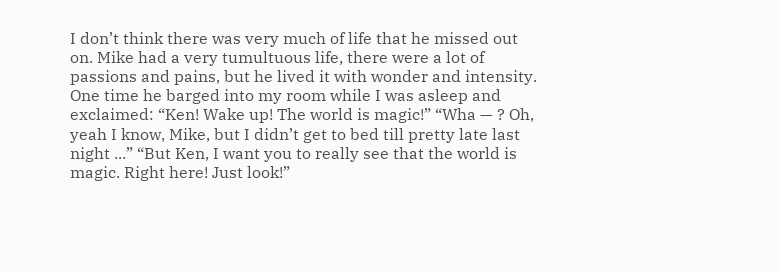I don’t think there was very much of life that he missed out on. Mike had a very tumultuous life, there were a lot of passions and pains, but he lived it with wonder and intensity. One time he barged into my room while I was asleep and exclaimed: “Ken! Wake up! The world is magic!” “Wha — ? Oh, yeah I know, Mike, but I didn’t get to bed till pretty late last night ...” “But Ken, I want you to really see that the world is magic. Right here! Just look!”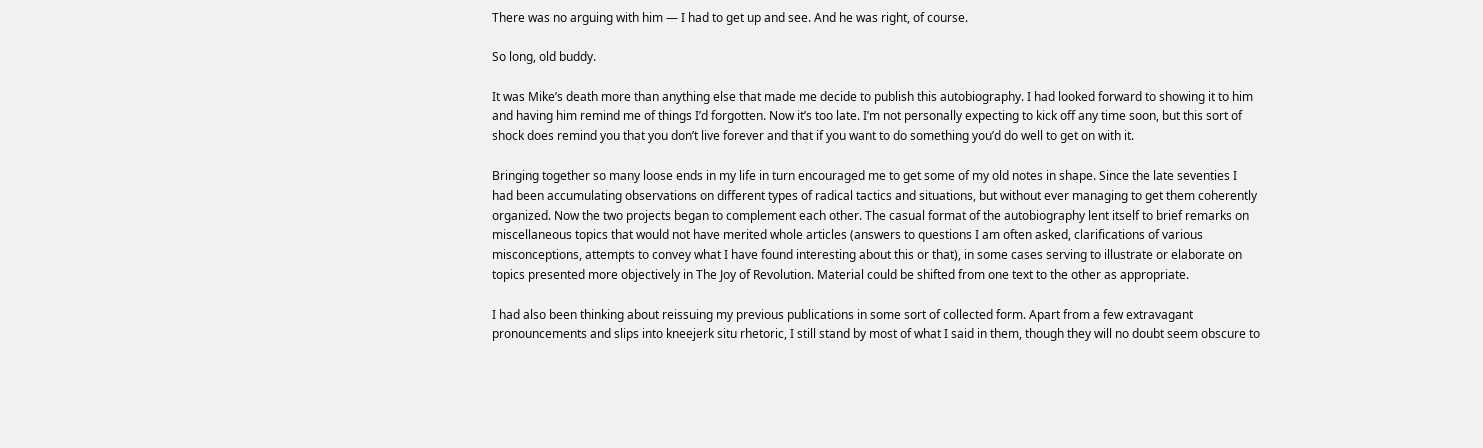There was no arguing with him — I had to get up and see. And he was right, of course.

So long, old buddy.

It was Mike’s death more than anything else that made me decide to publish this autobiography. I had looked forward to showing it to him and having him remind me of things I’d forgotten. Now it’s too late. I’m not personally expecting to kick off any time soon, but this sort of shock does remind you that you don’t live forever and that if you want to do something you’d do well to get on with it.

Bringing together so many loose ends in my life in turn encouraged me to get some of my old notes in shape. Since the late seventies I had been accumulating observations on different types of radical tactics and situations, but without ever managing to get them coherently organized. Now the two projects began to complement each other. The casual format of the autobiography lent itself to brief remarks on miscellaneous topics that would not have merited whole articles (answers to questions I am often asked, clarifications of various misconceptions, attempts to convey what I have found interesting about this or that), in some cases serving to illustrate or elaborate on topics presented more objectively in The Joy of Revolution. Material could be shifted from one text to the other as appropriate.

I had also been thinking about reissuing my previous publications in some sort of collected form. Apart from a few extravagant pronouncements and slips into kneejerk situ rhetoric, I still stand by most of what I said in them, though they will no doubt seem obscure to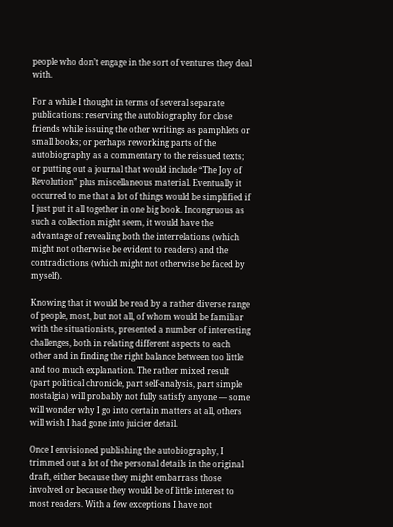people who don’t engage in the sort of ventures they deal with.

For a while I thought in terms of several separate publications: reserving the autobiography for close friends while issuing the other writings as pamphlets or small books; or perhaps reworking parts of the autobiography as a commentary to the reissued texts; or putting out a journal that would include “The Joy of Revolution” plus miscellaneous material. Eventually it occurred to me that a lot of things would be simplified if I just put it all together in one big book. Incongruous as such a collection might seem, it would have the advantage of revealing both the interrelations (which might not otherwise be evident to readers) and the contradictions (which might not otherwise be faced by myself).

Knowing that it would be read by a rather diverse range of people, most, but not all, of whom would be familiar with the situationists, presented a number of interesting challenges, both in relating different aspects to each other and in finding the right balance between too little and too much explanation. The rather mixed result (part political chronicle, part self-analysis, part simple nostalgia) will probably not fully satisfy anyone — some will wonder why I go into certain matters at all, others will wish I had gone into juicier detail.

Once I envisioned publishing the autobiography, I trimmed out a lot of the personal details in the original draft, either because they might embarrass those involved or because they would be of little interest to most readers. With a few exceptions I have not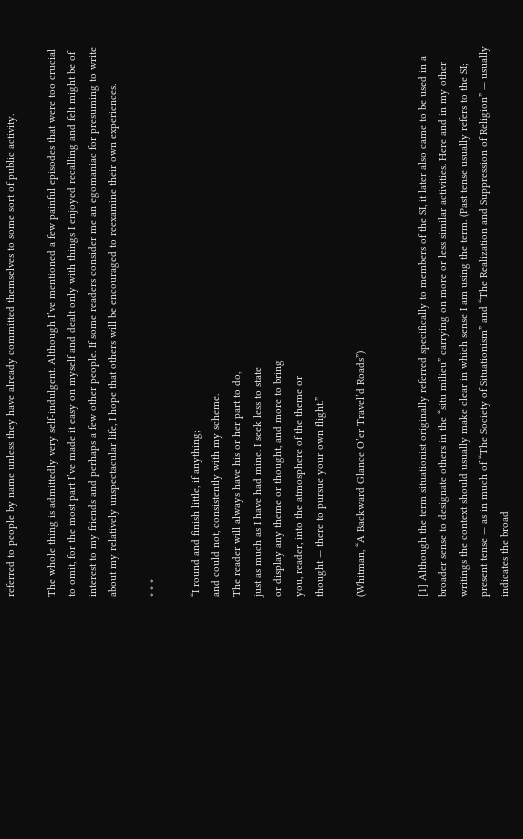referred to people by name unless they have already committed themselves to some sort of public activity.

The whole thing is admittedly very self-indulgent. Although I’ve mentioned a few painful episodes that were too crucial to omit, for the most part I’ve made it easy on myself and dealt only with things I enjoyed recalling and felt might be of interest to my friends and perhaps a few other people. If some readers consider me an egomaniac for presuming to write about my relatively unspectacular life, I hope that others will be encouraged to reexamine their own experiences.

* * *

“I round and finish little, if anything;
and could not, consistently with my scheme.
The reader will always have his or her part to do,
just as much as I have had mine. I seek less to state
or display any theme or thought, and more to bring
you, reader, into the atmosphere of the theme or
thought — there to pursue your own flight.”

(Whitman, “A Backward Glance O’er Travel’d Roads”)


[1] Although the term situationist originally referred specifically to members of the SI, it later also came to be used in a broader sense to designate others in the “situ milieu” carrying on more or less similar activities. Here and in my other writings the context should usually make clear in which sense I am using the term. (Past tense usually refers to the SI; present tense — as in much of “The Society of Situationism” and “The Realization and Suppression of Religion” — usually indicates the broad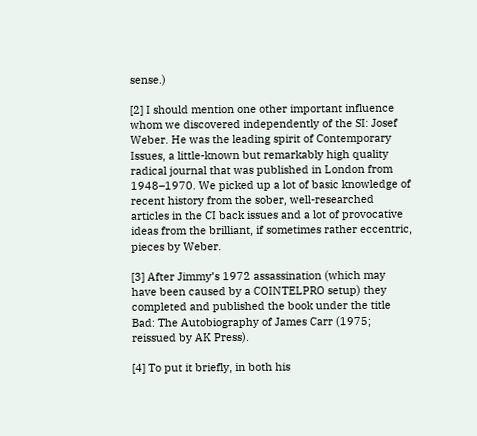sense.)

[2] I should mention one other important influence whom we discovered independently of the SI: Josef Weber. He was the leading spirit of Contemporary Issues, a little-known but remarkably high quality radical journal that was published in London from 1948–1970. We picked up a lot of basic knowledge of recent history from the sober, well-researched articles in the CI back issues and a lot of provocative ideas from the brilliant, if sometimes rather eccentric, pieces by Weber.

[3] After Jimmy’s 1972 assassination (which may have been caused by a COINTELPRO setup) they completed and published the book under the title Bad: The Autobiography of James Carr (1975; reissued by AK Press).

[4] To put it briefly, in both his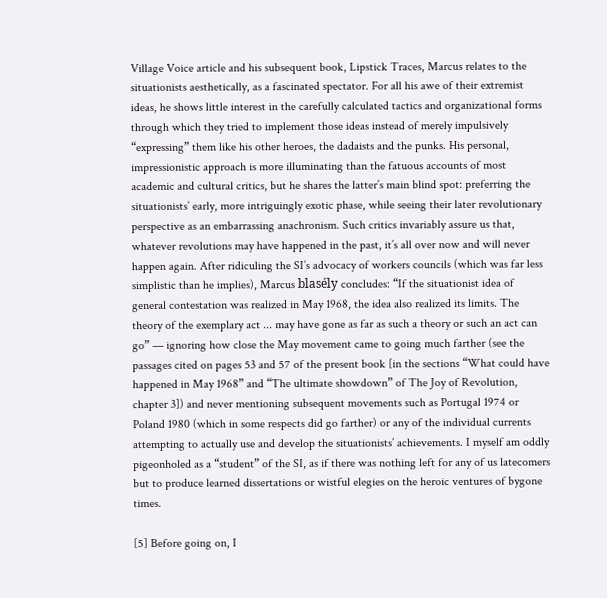Village Voice article and his subsequent book, Lipstick Traces, Marcus relates to the situationists aesthetically, as a fascinated spectator. For all his awe of their extremist ideas, he shows little interest in the carefully calculated tactics and organizational forms through which they tried to implement those ideas instead of merely impulsively “expressing” them like his other heroes, the dadaists and the punks. His personal, impressionistic approach is more illuminating than the fatuous accounts of most academic and cultural critics, but he shares the latter’s main blind spot: preferring the situationists’ early, more intriguingly exotic phase, while seeing their later revolutionary perspective as an embarrassing anachronism. Such critics invariably assure us that, whatever revolutions may have happened in the past, it’s all over now and will never happen again. After ridiculing the SI’s advocacy of workers councils (which was far less simplistic than he implies), Marcus blasély concludes: “If the situationist idea of general contestation was realized in May 1968, the idea also realized its limits. The theory of the exemplary act ... may have gone as far as such a theory or such an act can go” — ignoring how close the May movement came to going much farther (see the passages cited on pages 53 and 57 of the present book [in the sections “What could have happened in May 1968” and “The ultimate showdown” of The Joy of Revolution, chapter 3]) and never mentioning subsequent movements such as Portugal 1974 or Poland 1980 (which in some respects did go farther) or any of the individual currents attempting to actually use and develop the situationists’ achievements. I myself am oddly pigeonholed as a “student” of the SI, as if there was nothing left for any of us latecomers but to produce learned dissertations or wistful elegies on the heroic ventures of bygone times.

[5] Before going on, I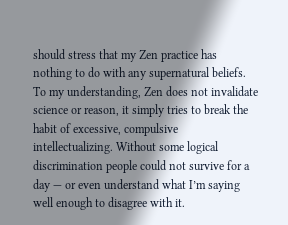should stress that my Zen practice has nothing to do with any supernatural beliefs. To my understanding, Zen does not invalidate science or reason, it simply tries to break the habit of excessive, compulsive intellectualizing. Without some logical discrimination people could not survive for a day — or even understand what I’m saying well enough to disagree with it.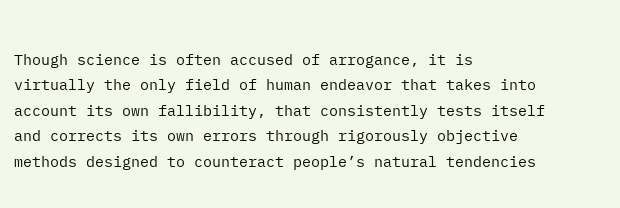Though science is often accused of arrogance, it is virtually the only field of human endeavor that takes into account its own fallibility, that consistently tests itself and corrects its own errors through rigorously objective methods designed to counteract people’s natural tendencies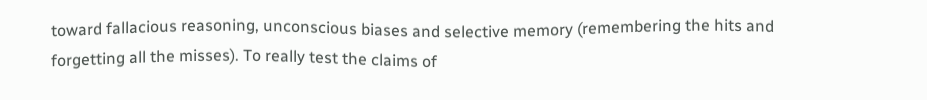toward fallacious reasoning, unconscious biases and selective memory (remembering the hits and forgetting all the misses). To really test the claims of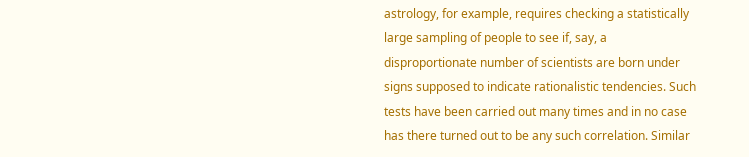astrology, for example, requires checking a statistically large sampling of people to see if, say, a disproportionate number of scientists are born under signs supposed to indicate rationalistic tendencies. Such tests have been carried out many times and in no case has there turned out to be any such correlation. Similar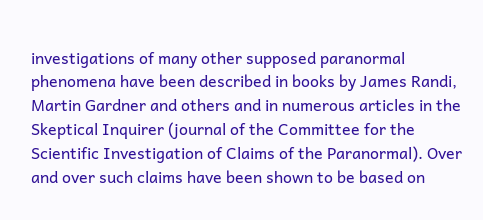investigations of many other supposed paranormal phenomena have been described in books by James Randi, Martin Gardner and others and in numerous articles in the Skeptical Inquirer (journal of the Committee for the Scientific Investigation of Claims of the Paranormal). Over and over such claims have been shown to be based on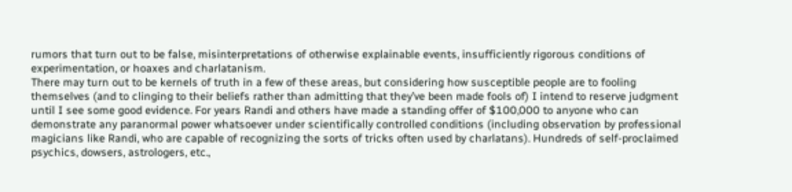rumors that turn out to be false, misinterpretations of otherwise explainable events, insufficiently rigorous conditions of experimentation, or hoaxes and charlatanism.
There may turn out to be kernels of truth in a few of these areas, but considering how susceptible people are to fooling themselves (and to clinging to their beliefs rather than admitting that they’ve been made fools of) I intend to reserve judgment until I see some good evidence. For years Randi and others have made a standing offer of $100,000 to anyone who can demonstrate any paranormal power whatsoever under scientifically controlled conditions (including observation by professional magicians like Randi, who are capable of recognizing the sorts of tricks often used by charlatans). Hundreds of self-proclaimed psychics, dowsers, astrologers, etc.,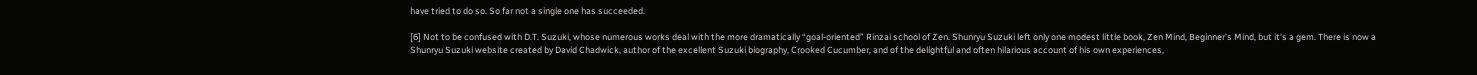have tried to do so. So far not a single one has succeeded.

[6] Not to be confused with D.T. Suzuki, whose numerous works deal with the more dramatically “goal-oriented” Rinzai school of Zen. Shunryu Suzuki left only one modest little book, Zen Mind, Beginner’s Mind, but it’s a gem. There is now a Shunryu Suzuki website created by David Chadwick, author of the excellent Suzuki biography, Crooked Cucumber, and of the delightful and often hilarious account of his own experiences,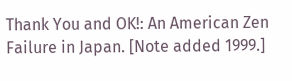Thank You and OK!: An American Zen Failure in Japan. [Note added 1999.]